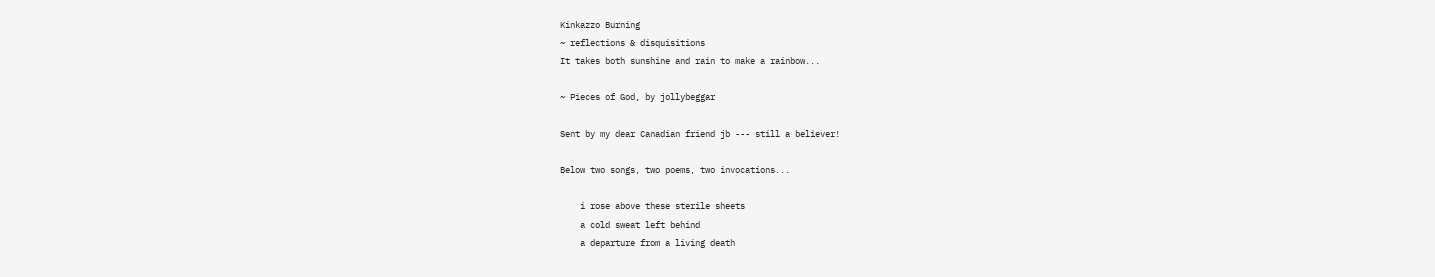Kinkazzo Burning
~ reflections & disquisitions
It takes both sunshine and rain to make a rainbow...

~ Pieces of God, by jollybeggar

Sent by my dear Canadian friend jb --- still a believer!

Below two songs, two poems, two invocations...

    i rose above these sterile sheets
    a cold sweat left behind
    a departure from a living death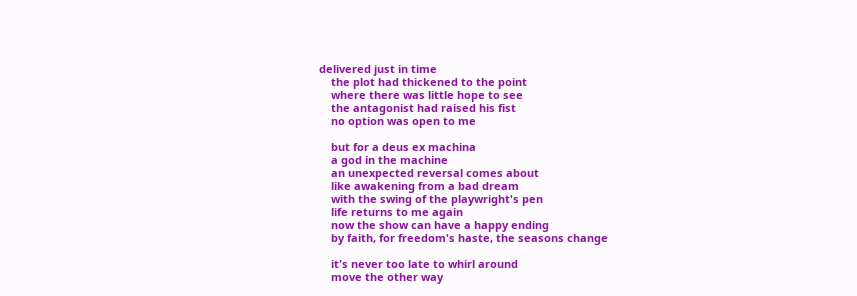delivered just in time
    the plot had thickened to the point
    where there was little hope to see
    the antagonist had raised his fist
    no option was open to me

    but for a deus ex machina
    a god in the machine
    an unexpected reversal comes about
    like awakening from a bad dream
    with the swing of the playwright's pen
    life returns to me again
    now the show can have a happy ending
    by faith, for freedom's haste, the seasons change

    it's never too late to whirl around
    move the other way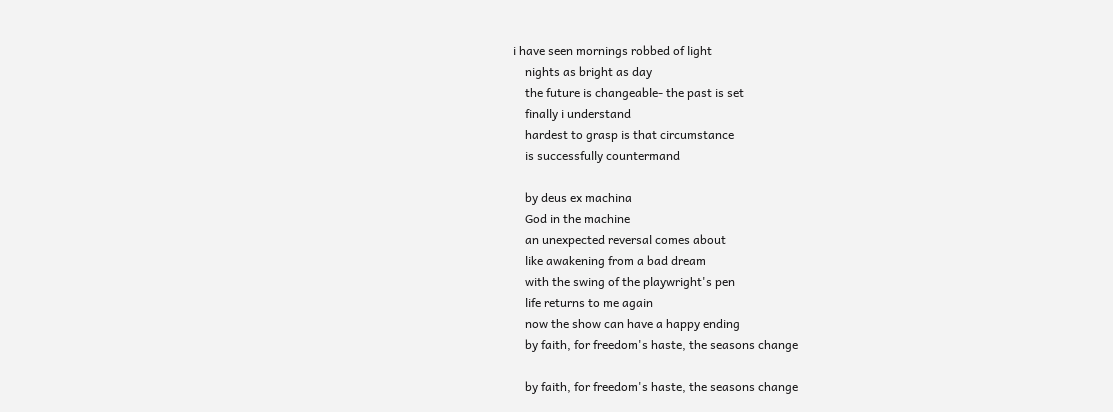i have seen mornings robbed of light
    nights as bright as day
    the future is changeable- the past is set
    finally i understand
    hardest to grasp is that circumstance
    is successfully countermand

    by deus ex machina
    God in the machine
    an unexpected reversal comes about
    like awakening from a bad dream
    with the swing of the playwright's pen
    life returns to me again
    now the show can have a happy ending
    by faith, for freedom's haste, the seasons change

    by faith, for freedom's haste, the seasons change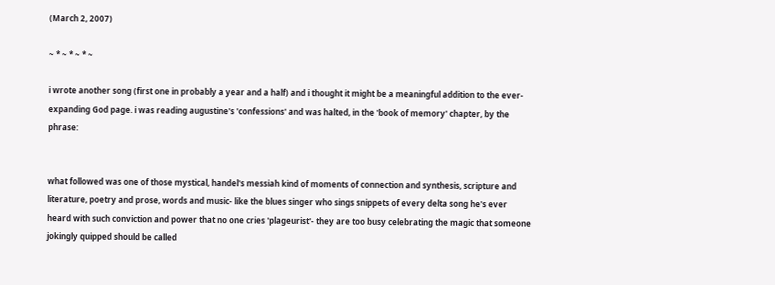(March 2, 2007)

~ * ~ * ~ * ~

i wrote another song (first one in probably a year and a half) and i thought it might be a meaningful addition to the ever-expanding God page. i was reading augustine's 'confessions' and was halted, in the 'book of memory' chapter, by the phrase:


what followed was one of those mystical, handel's messiah kind of moments of connection and synthesis, scripture and literature, poetry and prose, words and music- like the blues singer who sings snippets of every delta song he's ever heard with such conviction and power that no one cries 'plageurist'- they are too busy celebrating the magic that someone jokingly quipped should be called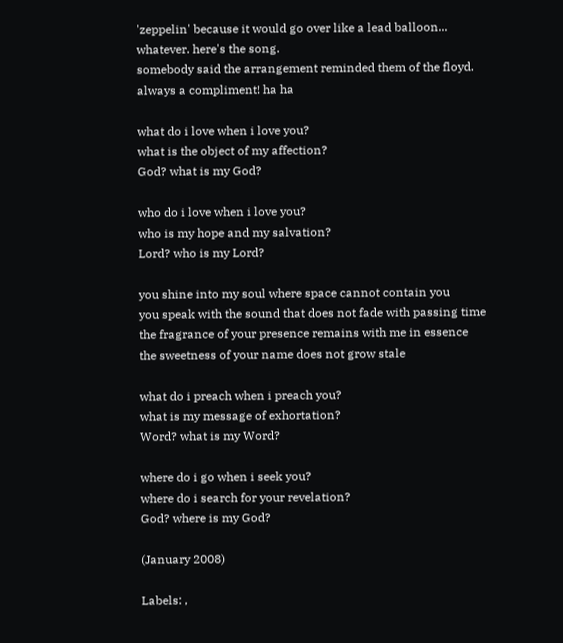'zeppelin' because it would go over like a lead balloon...
whatever. here's the song.
somebody said the arrangement reminded them of the floyd.
always a compliment! ha ha

what do i love when i love you?
what is the object of my affection?
God? what is my God?

who do i love when i love you?
who is my hope and my salvation?
Lord? who is my Lord?

you shine into my soul where space cannot contain you
you speak with the sound that does not fade with passing time
the fragrance of your presence remains with me in essence
the sweetness of your name does not grow stale

what do i preach when i preach you?
what is my message of exhortation?
Word? what is my Word?

where do i go when i seek you?
where do i search for your revelation?
God? where is my God?

(January 2008)

Labels: ,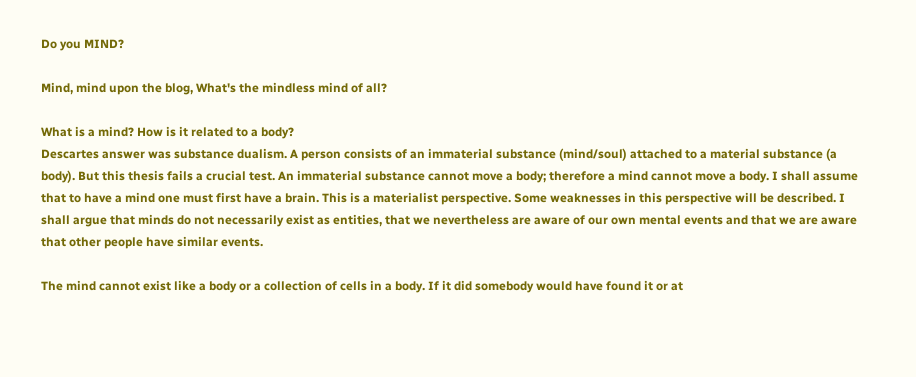Do you MIND?

Mind, mind upon the blog, What's the mindless mind of all?

What is a mind? How is it related to a body?
Descartes answer was substance dualism. A person consists of an immaterial substance (mind/soul) attached to a material substance (a body). But this thesis fails a crucial test. An immaterial substance cannot move a body; therefore a mind cannot move a body. I shall assume that to have a mind one must first have a brain. This is a materialist perspective. Some weaknesses in this perspective will be described. I shall argue that minds do not necessarily exist as entities, that we nevertheless are aware of our own mental events and that we are aware that other people have similar events.

The mind cannot exist like a body or a collection of cells in a body. If it did somebody would have found it or at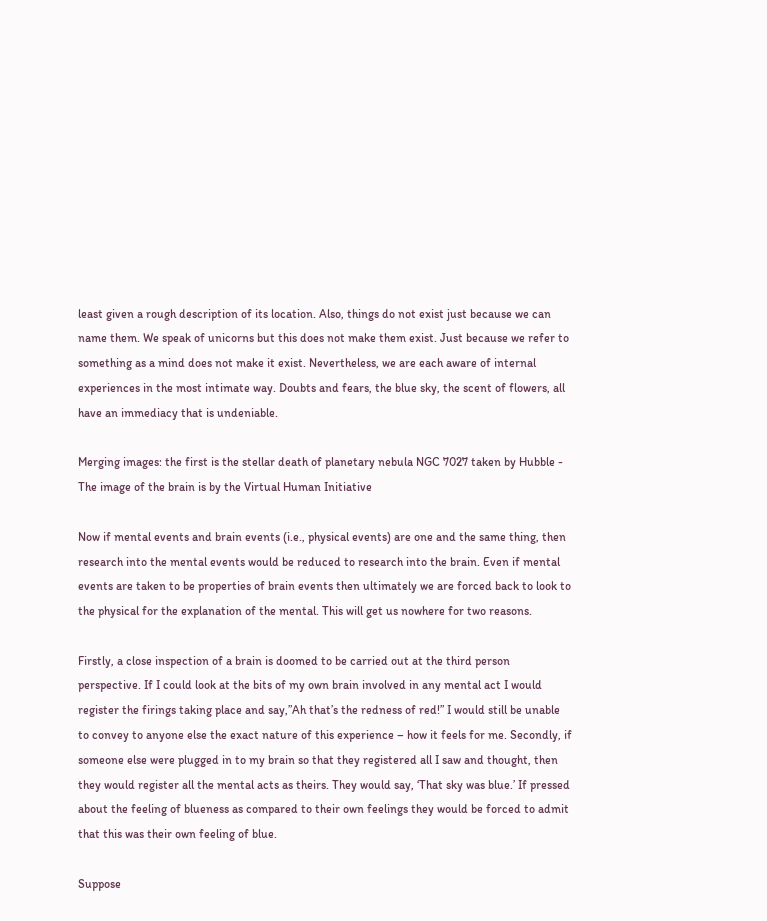least given a rough description of its location. Also, things do not exist just because we can name them. We speak of unicorns but this does not make them exist. Just because we refer to something as a mind does not make it exist. Nevertheless, we are each aware of internal experiences in the most intimate way. Doubts and fears, the blue sky, the scent of flowers, all have an immediacy that is undeniable.

Merging images: the first is the stellar death of planetary nebula NGC 7027 taken by Hubble - The image of the brain is by the Virtual Human Initiative

Now if mental events and brain events (i.e., physical events) are one and the same thing, then research into the mental events would be reduced to research into the brain. Even if mental events are taken to be properties of brain events then ultimately we are forced back to look to the physical for the explanation of the mental. This will get us nowhere for two reasons.

Firstly, a close inspection of a brain is doomed to be carried out at the third person perspective. If I could look at the bits of my own brain involved in any mental act I would register the firings taking place and say,”Ah that’s the redness of red!” I would still be unable to convey to anyone else the exact nature of this experience – how it feels for me. Secondly, if someone else were plugged in to my brain so that they registered all I saw and thought, then they would register all the mental acts as theirs. They would say, ‘That sky was blue.’ If pressed about the feeling of blueness as compared to their own feelings they would be forced to admit that this was their own feeling of blue.

Suppose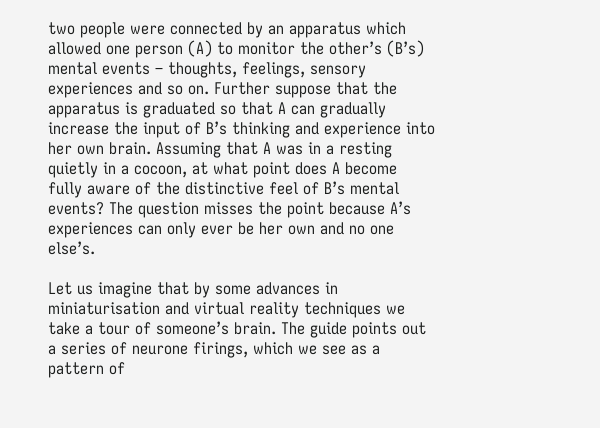two people were connected by an apparatus which allowed one person (A) to monitor the other’s (B’s) mental events – thoughts, feelings, sensory experiences and so on. Further suppose that the apparatus is graduated so that A can gradually increase the input of B’s thinking and experience into her own brain. Assuming that A was in a resting quietly in a cocoon, at what point does A become fully aware of the distinctive feel of B’s mental events? The question misses the point because A’s experiences can only ever be her own and no one else’s.

Let us imagine that by some advances in miniaturisation and virtual reality techniques we take a tour of someone’s brain. The guide points out a series of neurone firings, which we see as a pattern of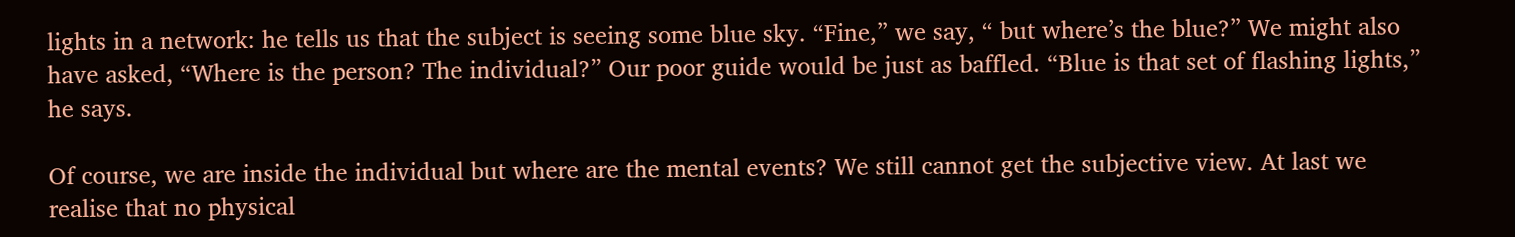lights in a network: he tells us that the subject is seeing some blue sky. “Fine,” we say, “ but where’s the blue?” We might also have asked, “Where is the person? The individual?” Our poor guide would be just as baffled. “Blue is that set of flashing lights,” he says.

Of course, we are inside the individual but where are the mental events? We still cannot get the subjective view. At last we realise that no physical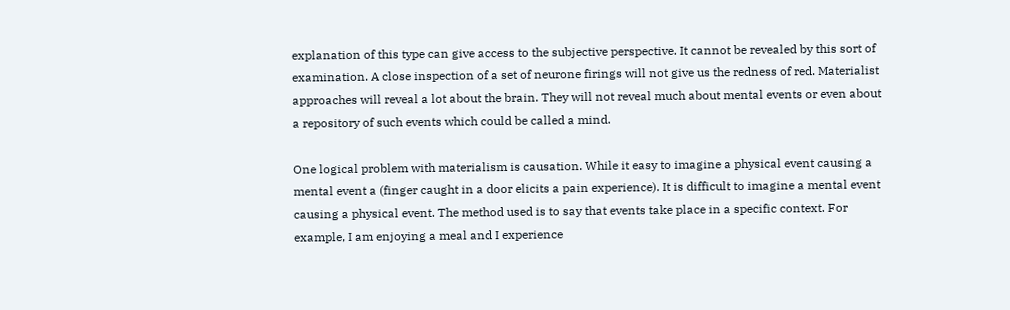explanation of this type can give access to the subjective perspective. It cannot be revealed by this sort of examination. A close inspection of a set of neurone firings will not give us the redness of red. Materialist approaches will reveal a lot about the brain. They will not reveal much about mental events or even about a repository of such events which could be called a mind.

One logical problem with materialism is causation. While it easy to imagine a physical event causing a mental event a (finger caught in a door elicits a pain experience). It is difficult to imagine a mental event causing a physical event. The method used is to say that events take place in a specific context. For example, I am enjoying a meal and I experience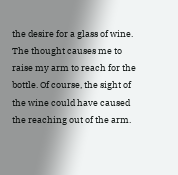the desire for a glass of wine. The thought causes me to raise my arm to reach for the bottle. Of course, the sight of the wine could have caused the reaching out of the arm.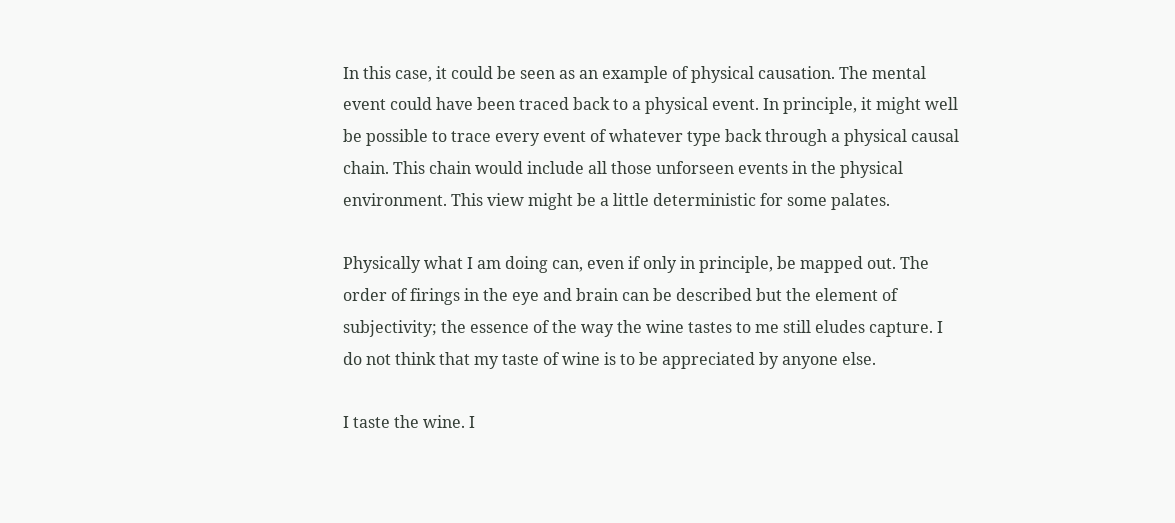In this case, it could be seen as an example of physical causation. The mental event could have been traced back to a physical event. In principle, it might well be possible to trace every event of whatever type back through a physical causal chain. This chain would include all those unforseen events in the physical environment. This view might be a little deterministic for some palates.

Physically what I am doing can, even if only in principle, be mapped out. The order of firings in the eye and brain can be described but the element of subjectivity; the essence of the way the wine tastes to me still eludes capture. I do not think that my taste of wine is to be appreciated by anyone else.

I taste the wine. I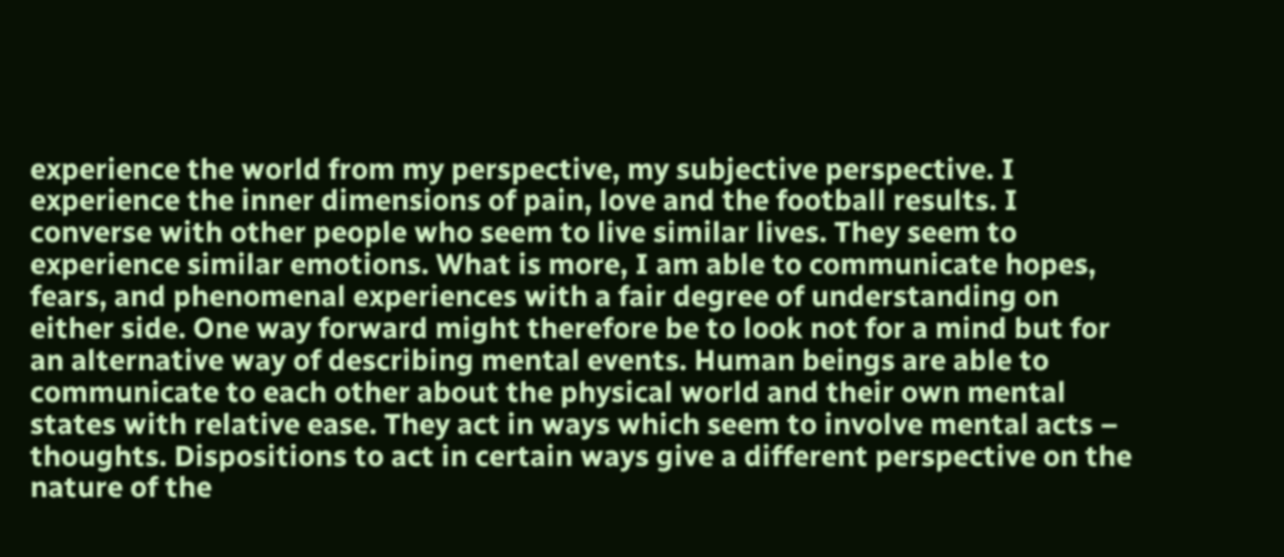experience the world from my perspective, my subjective perspective. I experience the inner dimensions of pain, love and the football results. I converse with other people who seem to live similar lives. They seem to experience similar emotions. What is more, I am able to communicate hopes, fears, and phenomenal experiences with a fair degree of understanding on either side. One way forward might therefore be to look not for a mind but for an alternative way of describing mental events. Human beings are able to communicate to each other about the physical world and their own mental states with relative ease. They act in ways which seem to involve mental acts – thoughts. Dispositions to act in certain ways give a different perspective on the nature of the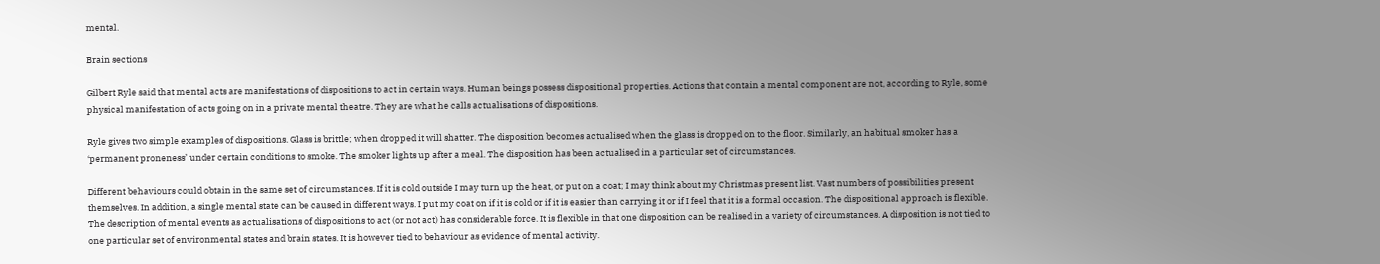mental.

Brain sections

Gilbert Ryle said that mental acts are manifestations of dispositions to act in certain ways. Human beings possess dispositional properties. Actions that contain a mental component are not, according to Ryle, some physical manifestation of acts going on in a private mental theatre. They are what he calls actualisations of dispositions.

Ryle gives two simple examples of dispositions. Glass is brittle; when dropped it will shatter. The disposition becomes actualised when the glass is dropped on to the floor. Similarly, an habitual smoker has a ‘permanent proneness’ under certain conditions to smoke. The smoker lights up after a meal. The disposition has been actualised in a particular set of circumstances.

Different behaviours could obtain in the same set of circumstances. If it is cold outside I may turn up the heat, or put on a coat; I may think about my Christmas present list. Vast numbers of possibilities present themselves. In addition, a single mental state can be caused in different ways. I put my coat on if it is cold or if it is easier than carrying it or if I feel that it is a formal occasion. The dispositional approach is flexible. The description of mental events as actualisations of dispositions to act (or not act) has considerable force. It is flexible in that one disposition can be realised in a variety of circumstances. A disposition is not tied to one particular set of environmental states and brain states. It is however tied to behaviour as evidence of mental activity.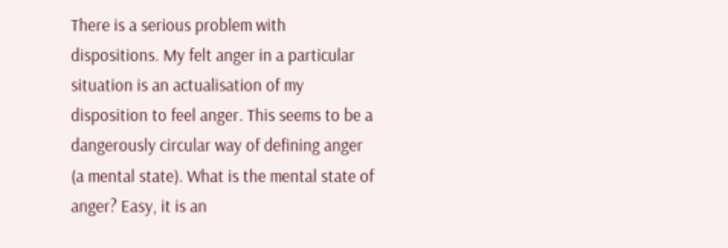There is a serious problem with dispositions. My felt anger in a particular situation is an actualisation of my disposition to feel anger. This seems to be a dangerously circular way of defining anger (a mental state). What is the mental state of anger? Easy, it is an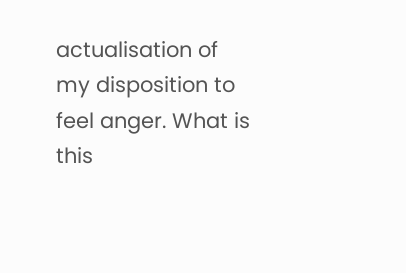actualisation of my disposition to feel anger. What is this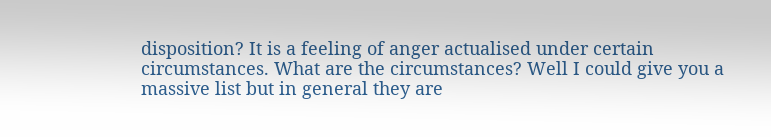disposition? It is a feeling of anger actualised under certain circumstances. What are the circumstances? Well I could give you a massive list but in general they are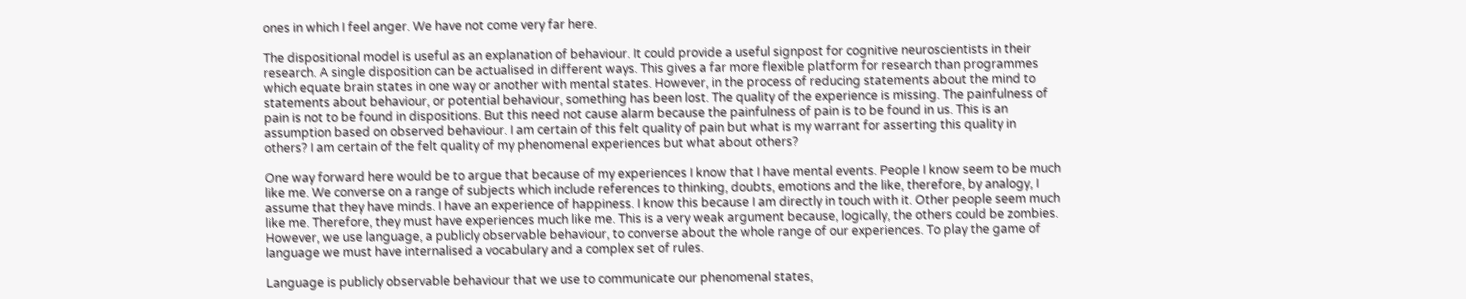ones in which I feel anger. We have not come very far here.

The dispositional model is useful as an explanation of behaviour. It could provide a useful signpost for cognitive neuroscientists in their research. A single disposition can be actualised in different ways. This gives a far more flexible platform for research than programmes which equate brain states in one way or another with mental states. However, in the process of reducing statements about the mind to statements about behaviour, or potential behaviour, something has been lost. The quality of the experience is missing. The painfulness of pain is not to be found in dispositions. But this need not cause alarm because the painfulness of pain is to be found in us. This is an assumption based on observed behaviour. I am certain of this felt quality of pain but what is my warrant for asserting this quality in others? I am certain of the felt quality of my phenomenal experiences but what about others?

One way forward here would be to argue that because of my experiences I know that I have mental events. People I know seem to be much like me. We converse on a range of subjects which include references to thinking, doubts, emotions and the like, therefore, by analogy, I assume that they have minds. I have an experience of happiness. I know this because I am directly in touch with it. Other people seem much like me. Therefore, they must have experiences much like me. This is a very weak argument because, logically, the others could be zombies. However, we use language, a publicly observable behaviour, to converse about the whole range of our experiences. To play the game of language we must have internalised a vocabulary and a complex set of rules.

Language is publicly observable behaviour that we use to communicate our phenomenal states,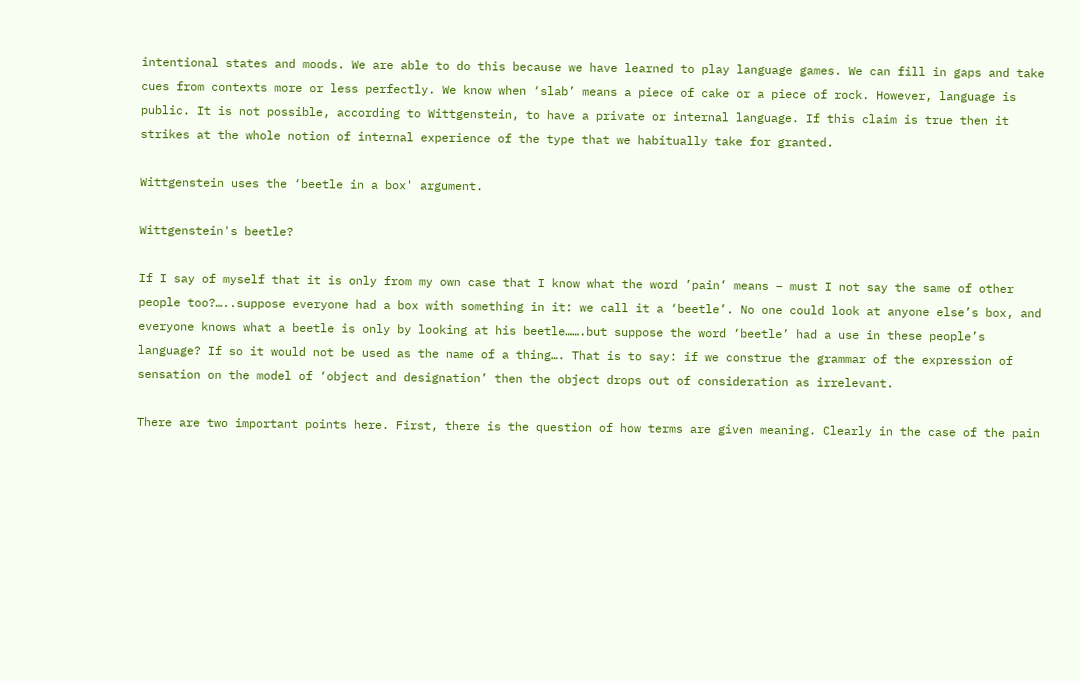intentional states and moods. We are able to do this because we have learned to play language games. We can fill in gaps and take cues from contexts more or less perfectly. We know when ‘slab’ means a piece of cake or a piece of rock. However, language is public. It is not possible, according to Wittgenstein, to have a private or internal language. If this claim is true then it strikes at the whole notion of internal experience of the type that we habitually take for granted.

Wittgenstein uses the ‘beetle in a box' argument.

Wittgenstein's beetle?

If I say of myself that it is only from my own case that I know what the word ’pain’ means – must I not say the same of other people too?…..suppose everyone had a box with something in it: we call it a ‘beetle’. No one could look at anyone else’s box, and everyone knows what a beetle is only by looking at his beetle…….but suppose the word ‘beetle’ had a use in these people’s language? If so it would not be used as the name of a thing…. That is to say: if we construe the grammar of the expression of sensation on the model of ‘object and designation’ then the object drops out of consideration as irrelevant.

There are two important points here. First, there is the question of how terms are given meaning. Clearly in the case of the pain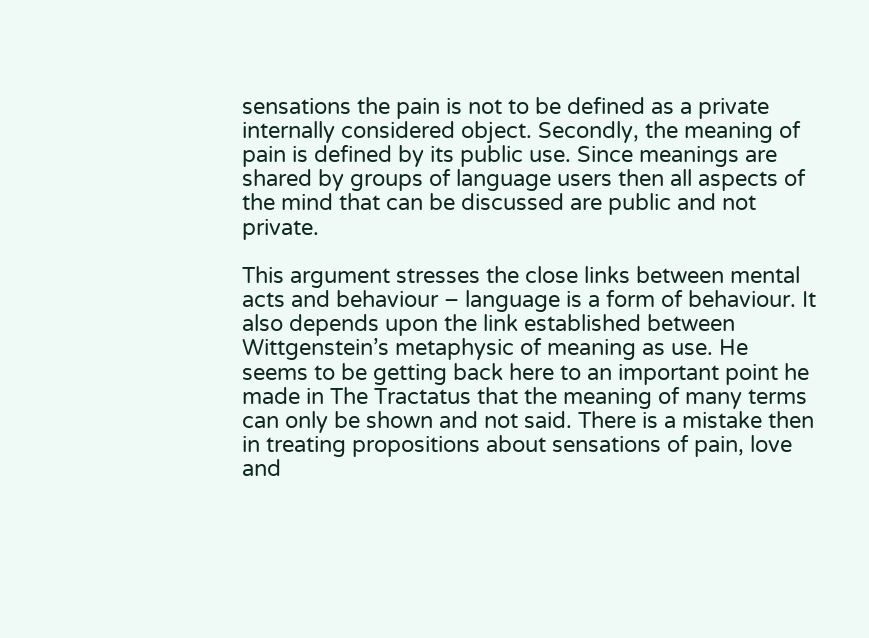sensations the pain is not to be defined as a private internally considered object. Secondly, the meaning of pain is defined by its public use. Since meanings are shared by groups of language users then all aspects of the mind that can be discussed are public and not private.

This argument stresses the close links between mental acts and behaviour – language is a form of behaviour. It also depends upon the link established between Wittgenstein’s metaphysic of meaning as use. He seems to be getting back here to an important point he made in The Tractatus that the meaning of many terms can only be shown and not said. There is a mistake then in treating propositions about sensations of pain, love and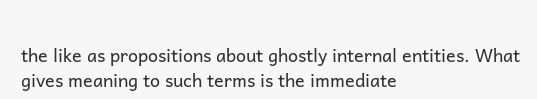the like as propositions about ghostly internal entities. What gives meaning to such terms is the immediate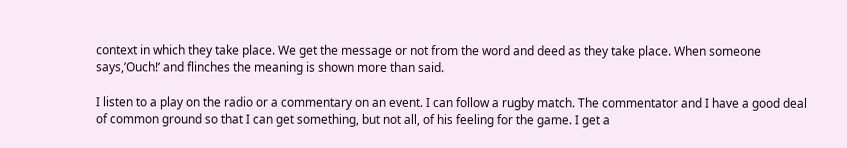context in which they take place. We get the message or not from the word and deed as they take place. When someone says,’Ouch!’ and flinches the meaning is shown more than said.

I listen to a play on the radio or a commentary on an event. I can follow a rugby match. The commentator and I have a good deal of common ground so that I can get something, but not all, of his feeling for the game. I get a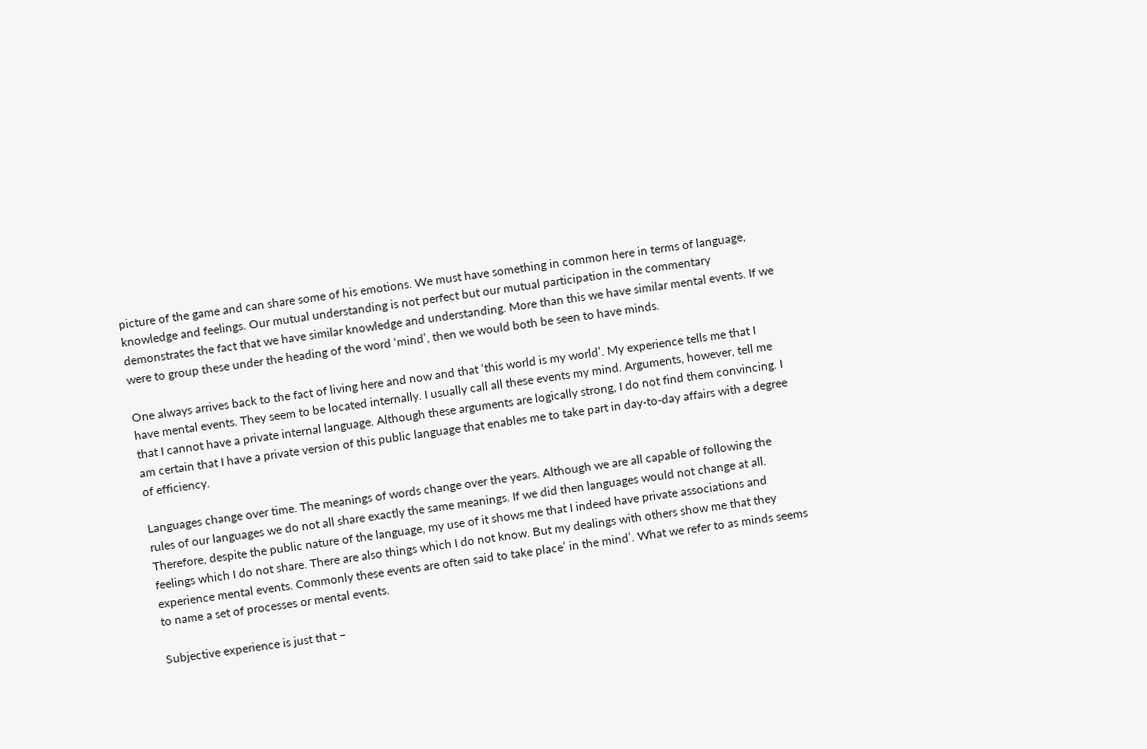picture of the game and can share some of his emotions. We must have something in common here in terms of language, knowledge and feelings. Our mutual understanding is not perfect but our mutual participation in the commentary demonstrates the fact that we have similar knowledge and understanding. More than this we have similar mental events. If we were to group these under the heading of the word ‘mind’, then we would both be seen to have minds.

One always arrives back to the fact of living here and now and that ‘this world is my world’. My experience tells me that I have mental events. They seem to be located internally. I usually call all these events my mind. Arguments, however, tell me that I cannot have a private internal language. Although these arguments are logically strong, I do not find them convincing. I am certain that I have a private version of this public language that enables me to take part in day-to-day affairs with a degree of efficiency.

Languages change over time. The meanings of words change over the years. Although we are all capable of following the rules of our languages we do not all share exactly the same meanings. If we did then languages would not change at all. Therefore, despite the public nature of the language, my use of it shows me that I indeed have private associations and feelings which I do not share. There are also things which I do not know. But my dealings with others show me that they experience mental events. Commonly these events are often said to take place’ in the mind’. What we refer to as minds seems to name a set of processes or mental events.

Subjective experience is just that –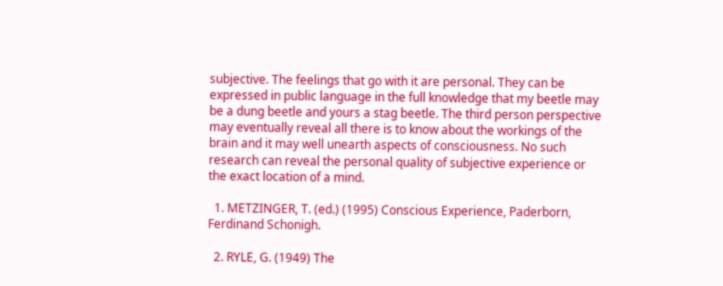subjective. The feelings that go with it are personal. They can be expressed in public language in the full knowledge that my beetle may be a dung beetle and yours a stag beetle. The third person perspective may eventually reveal all there is to know about the workings of the brain and it may well unearth aspects of consciousness. No such research can reveal the personal quality of subjective experience or the exact location of a mind.

  1. METZINGER, T. (ed.) (1995) Conscious Experience, Paderborn, Ferdinand Schonigh.

  2. RYLE, G. (1949) The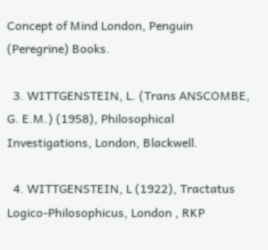Concept of Mind London, Penguin (Peregrine) Books.

  3. WITTGENSTEIN, L. (Trans ANSCOMBE, G. E.M.) (1958), Philosophical Investigations, London, Blackwell.

  4. WITTGENSTEIN, L (1922), Tractatus Logico-Philosophicus, London , RKP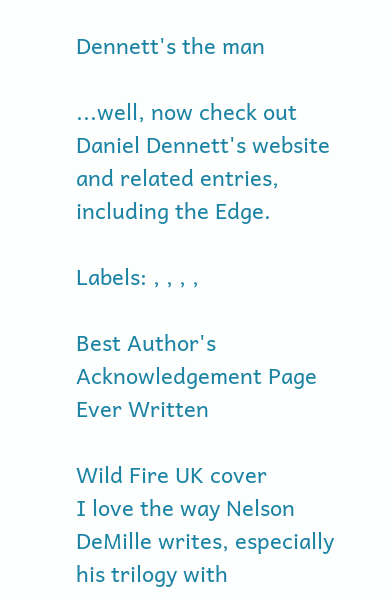Dennett's the man

...well, now check out Daniel Dennett's website and related entries, including the Edge.

Labels: , , , ,

Best Author's Acknowledgement Page Ever Written

Wild Fire UK cover
I love the way Nelson DeMille writes, especially his trilogy with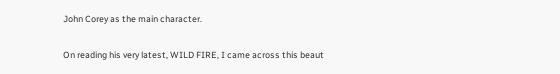John Corey as the main character.

On reading his very latest, WILD FIRE, I came across this beaut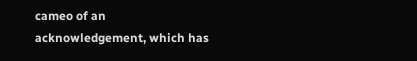cameo of an acknowledgement, which has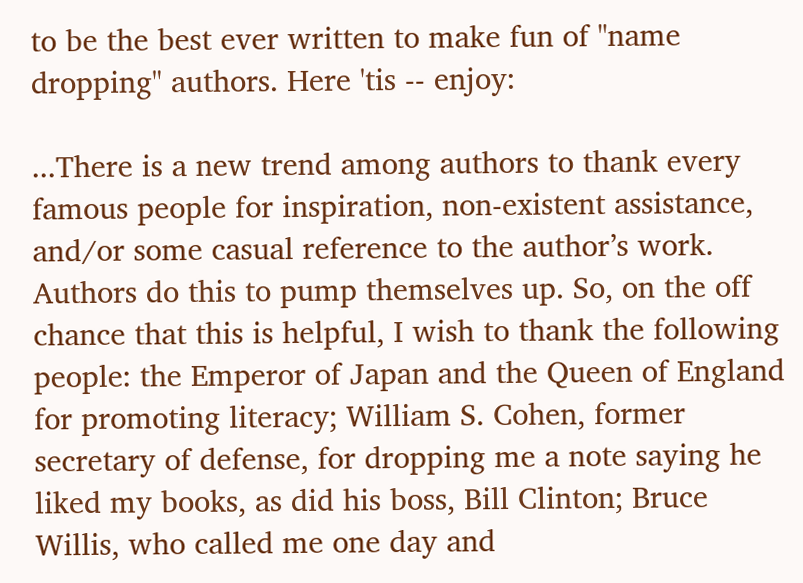to be the best ever written to make fun of "name dropping" authors. Here 'tis -- enjoy:

...There is a new trend among authors to thank every famous people for inspiration, non-existent assistance, and/or some casual reference to the author’s work. Authors do this to pump themselves up. So, on the off chance that this is helpful, I wish to thank the following people: the Emperor of Japan and the Queen of England for promoting literacy; William S. Cohen, former secretary of defense, for dropping me a note saying he liked my books, as did his boss, Bill Clinton; Bruce Willis, who called me one day and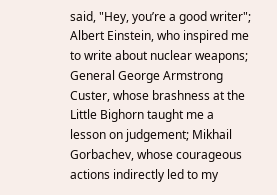said, "Hey, you’re a good writer"; Albert Einstein, who inspired me to write about nuclear weapons; General George Armstrong Custer, whose brashness at the Little Bighorn taught me a lesson on judgement; Mikhail Gorbachev, whose courageous actions indirectly led to my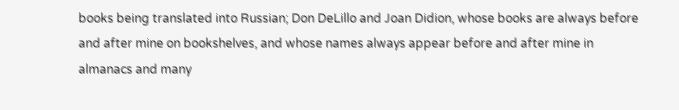books being translated into Russian; Don DeLillo and Joan Didion, whose books are always before and after mine on bookshelves, and whose names always appear before and after mine in almanacs and many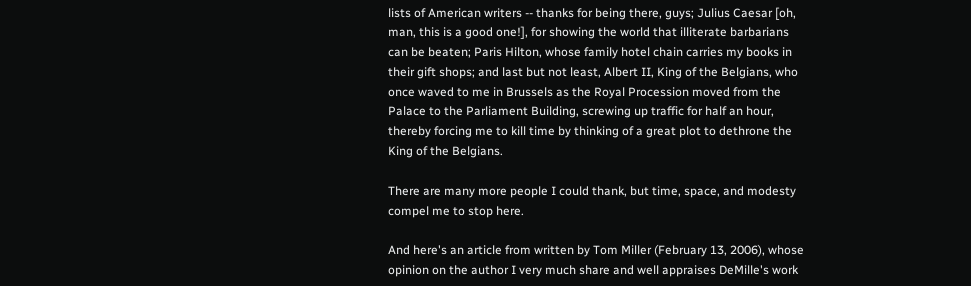lists of American writers -- thanks for being there, guys; Julius Caesar [oh, man, this is a good one!], for showing the world that illiterate barbarians can be beaten; Paris Hilton, whose family hotel chain carries my books in their gift shops; and last but not least, Albert II, King of the Belgians, who once waved to me in Brussels as the Royal Procession moved from the Palace to the Parliament Building, screwing up traffic for half an hour, thereby forcing me to kill time by thinking of a great plot to dethrone the King of the Belgians.

There are many more people I could thank, but time, space, and modesty compel me to stop here.

And here's an article from written by Tom Miller (February 13, 2006), whose opinion on the author I very much share and well appraises DeMille's work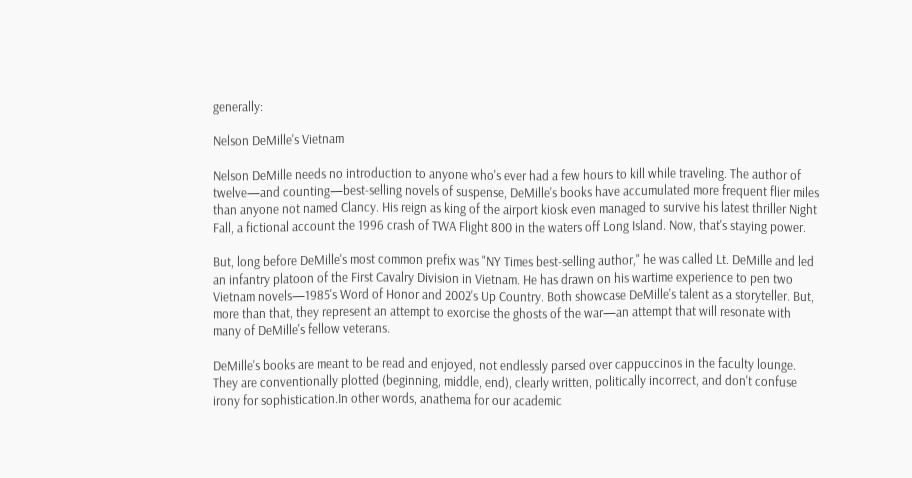generally:

Nelson DeMille's Vietnam

Nelson DeMille needs no introduction to anyone who's ever had a few hours to kill while traveling. The author of twelve—and counting—best-selling novels of suspense, DeMille's books have accumulated more frequent flier miles than anyone not named Clancy. His reign as king of the airport kiosk even managed to survive his latest thriller Night Fall, a fictional account the 1996 crash of TWA Flight 800 in the waters off Long Island. Now, that's staying power.

But, long before DeMille's most common prefix was "NY Times best-selling author," he was called Lt. DeMille and led an infantry platoon of the First Cavalry Division in Vietnam. He has drawn on his wartime experience to pen two Vietnam novels—1985's Word of Honor and 2002's Up Country. Both showcase DeMille's talent as a storyteller. But, more than that, they represent an attempt to exorcise the ghosts of the war—an attempt that will resonate with many of DeMille's fellow veterans.

DeMille's books are meant to be read and enjoyed, not endlessly parsed over cappuccinos in the faculty lounge. They are conventionally plotted (beginning, middle, end), clearly written, politically incorrect, and don't confuse irony for sophistication.In other words, anathema for our academic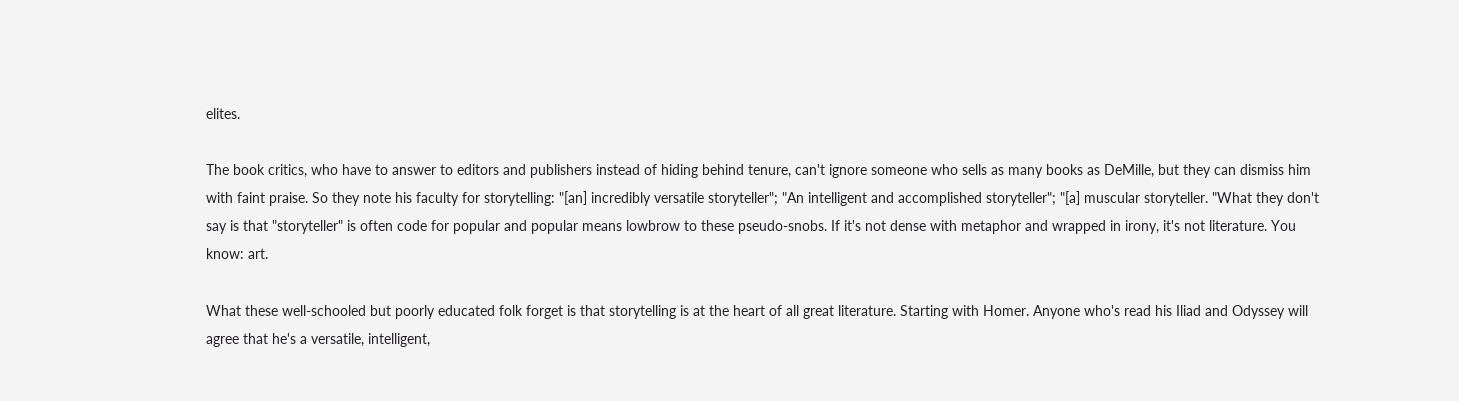elites.

The book critics, who have to answer to editors and publishers instead of hiding behind tenure, can't ignore someone who sells as many books as DeMille, but they can dismiss him with faint praise. So they note his faculty for storytelling: "[an] incredibly versatile storyteller"; "An intelligent and accomplished storyteller"; "[a] muscular storyteller. "What they don't say is that "storyteller" is often code for popular and popular means lowbrow to these pseudo-snobs. If it's not dense with metaphor and wrapped in irony, it's not literature. You know: art.

What these well-schooled but poorly educated folk forget is that storytelling is at the heart of all great literature. Starting with Homer. Anyone who's read his Iliad and Odyssey will agree that he's a versatile, intelligent,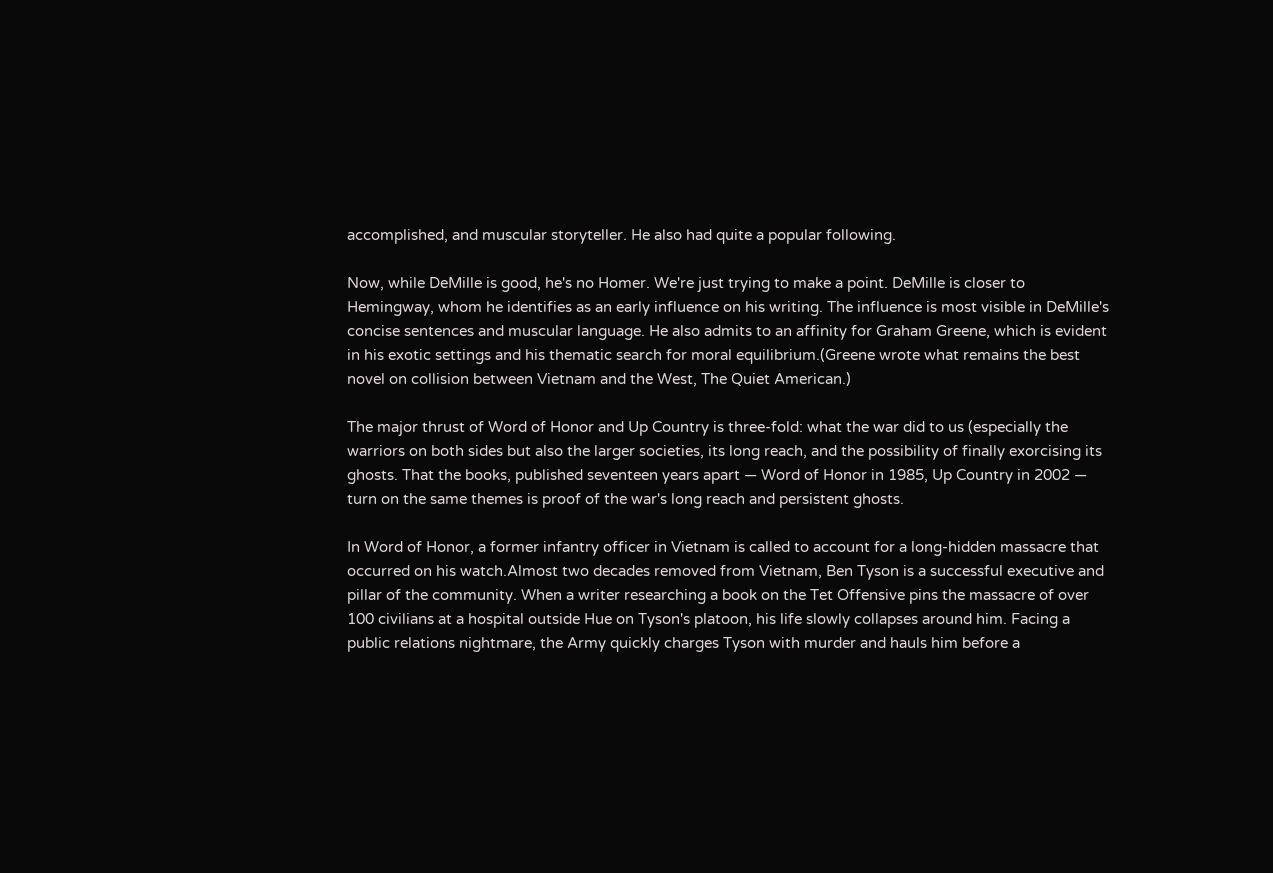accomplished, and muscular storyteller. He also had quite a popular following.

Now, while DeMille is good, he's no Homer. We're just trying to make a point. DeMille is closer to Hemingway, whom he identifies as an early influence on his writing. The influence is most visible in DeMille's concise sentences and muscular language. He also admits to an affinity for Graham Greene, which is evident in his exotic settings and his thematic search for moral equilibrium.(Greene wrote what remains the best novel on collision between Vietnam and the West, The Quiet American.)

The major thrust of Word of Honor and Up Country is three-fold: what the war did to us (especially the warriors on both sides but also the larger societies, its long reach, and the possibility of finally exorcising its ghosts. That the books, published seventeen years apart — Word of Honor in 1985, Up Country in 2002 — turn on the same themes is proof of the war's long reach and persistent ghosts.

In Word of Honor, a former infantry officer in Vietnam is called to account for a long-hidden massacre that occurred on his watch.Almost two decades removed from Vietnam, Ben Tyson is a successful executive and pillar of the community. When a writer researching a book on the Tet Offensive pins the massacre of over 100 civilians at a hospital outside Hue on Tyson's platoon, his life slowly collapses around him. Facing a public relations nightmare, the Army quickly charges Tyson with murder and hauls him before a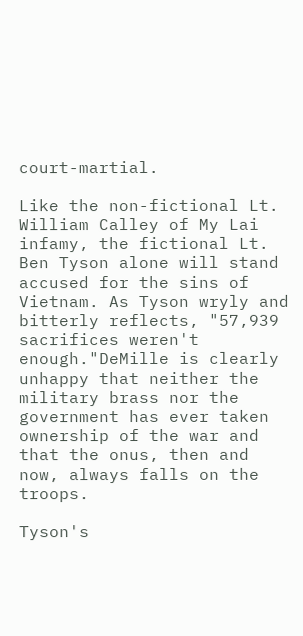court-martial.

Like the non-fictional Lt. William Calley of My Lai infamy, the fictional Lt. Ben Tyson alone will stand accused for the sins of Vietnam. As Tyson wryly and bitterly reflects, "57,939 sacrifices weren't enough."DeMille is clearly unhappy that neither the military brass nor the government has ever taken ownership of the war and that the onus, then and now, always falls on the troops.

Tyson's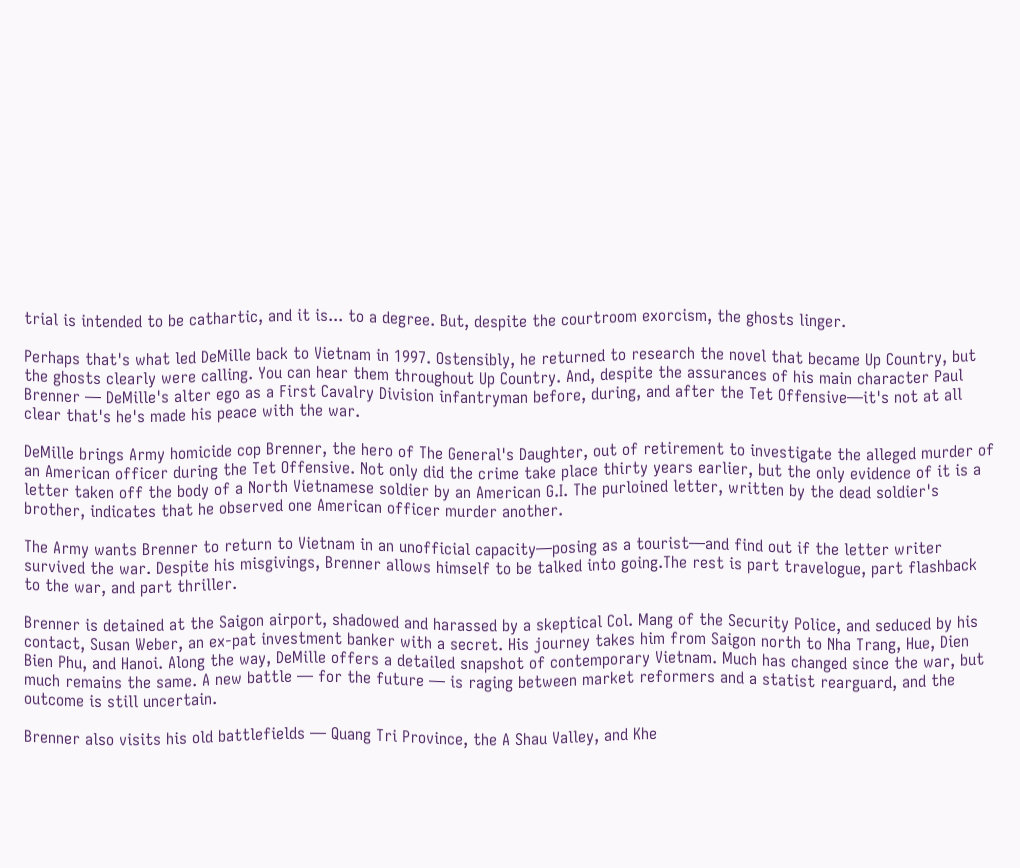trial is intended to be cathartic, and it is... to a degree. But, despite the courtroom exorcism, the ghosts linger.

Perhaps that's what led DeMille back to Vietnam in 1997. Ostensibly, he returned to research the novel that became Up Country, but the ghosts clearly were calling. You can hear them throughout Up Country. And, despite the assurances of his main character Paul Brenner — DeMille's alter ego as a First Cavalry Division infantryman before, during, and after the Tet Offensive—it's not at all clear that's he's made his peace with the war.

DeMille brings Army homicide cop Brenner, the hero of The General's Daughter, out of retirement to investigate the alleged murder of an American officer during the Tet Offensive. Not only did the crime take place thirty years earlier, but the only evidence of it is a letter taken off the body of a North Vietnamese soldier by an American G.I. The purloined letter, written by the dead soldier's brother, indicates that he observed one American officer murder another.

The Army wants Brenner to return to Vietnam in an unofficial capacity—posing as a tourist—and find out if the letter writer survived the war. Despite his misgivings, Brenner allows himself to be talked into going.The rest is part travelogue, part flashback to the war, and part thriller.

Brenner is detained at the Saigon airport, shadowed and harassed by a skeptical Col. Mang of the Security Police, and seduced by his contact, Susan Weber, an ex-pat investment banker with a secret. His journey takes him from Saigon north to Nha Trang, Hue, Dien Bien Phu, and Hanoi. Along the way, DeMille offers a detailed snapshot of contemporary Vietnam. Much has changed since the war, but much remains the same. A new battle — for the future — is raging between market reformers and a statist rearguard, and the outcome is still uncertain.

Brenner also visits his old battlefields — Quang Tri Province, the A Shau Valley, and Khe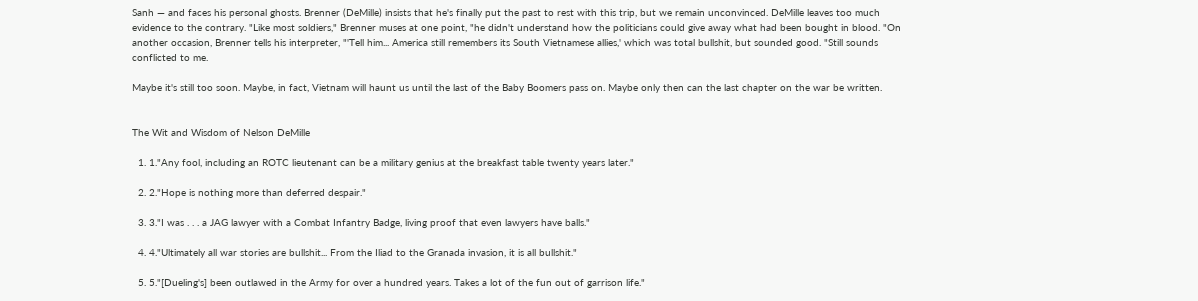Sanh — and faces his personal ghosts. Brenner (DeMille) insists that he's finally put the past to rest with this trip, but we remain unconvinced. DeMille leaves too much evidence to the contrary. "Like most soldiers," Brenner muses at one point, "he didn't understand how the politicians could give away what had been bought in blood. "On another occasion, Brenner tells his interpreter, "'Tell him... America still remembers its South Vietnamese allies,' which was total bullshit, but sounded good. "Still sounds conflicted to me.

Maybe it's still too soon. Maybe, in fact, Vietnam will haunt us until the last of the Baby Boomers pass on. Maybe only then can the last chapter on the war be written.


The Wit and Wisdom of Nelson DeMille

  1. 1."Any fool, including an ROTC lieutenant can be a military genius at the breakfast table twenty years later."

  2. 2."Hope is nothing more than deferred despair."

  3. 3."I was . . . a JAG lawyer with a Combat Infantry Badge, living proof that even lawyers have balls."

  4. 4."Ultimately all war stories are bullshit... From the Iliad to the Granada invasion, it is all bullshit."

  5. 5."[Dueling's] been outlawed in the Army for over a hundred years. Takes a lot of the fun out of garrison life."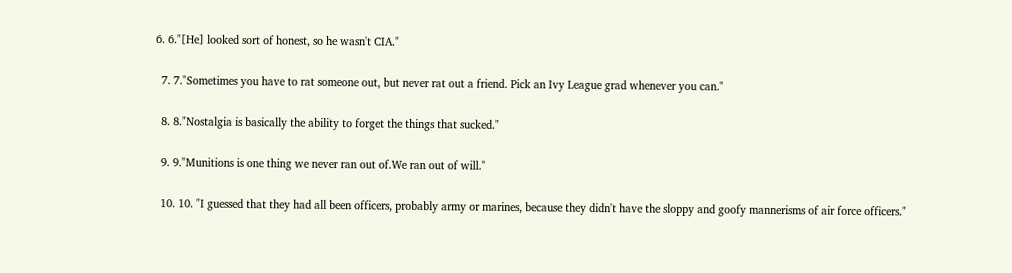6. 6."[He] looked sort of honest, so he wasn't CIA."

  7. 7."Sometimes you have to rat someone out, but never rat out a friend. Pick an Ivy League grad whenever you can."

  8. 8."Nostalgia is basically the ability to forget the things that sucked."

  9. 9."Munitions is one thing we never ran out of.We ran out of will."

  10. 10. "I guessed that they had all been officers, probably army or marines, because they didn't have the sloppy and goofy mannerisms of air force officers."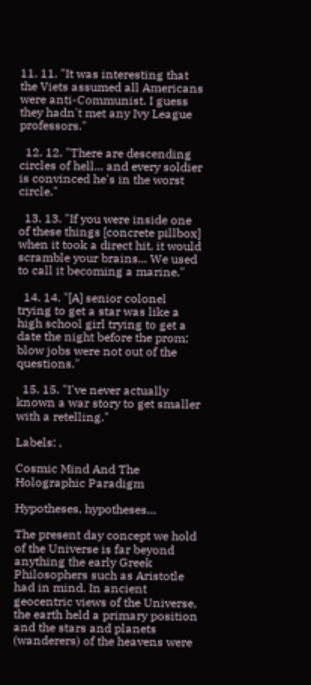11. 11. "It was interesting that the Viets assumed all Americans were anti-Communist. I guess they hadn't met any Ivy League professors."

  12. 12. "There are descending circles of hell... and every soldier is convinced he's in the worst circle."

  13. 13. "If you were inside one of these things [concrete pillbox] when it took a direct hit, it would scramble your brains... We used to call it becoming a marine."

  14. 14. "[A] senior colonel trying to get a star was like a high school girl trying to get a date the night before the prom; blow jobs were not out of the questions."

  15. 15. "I've never actually known a war story to get smaller with a retelling."

Labels: ,

Cosmic Mind And The Holographic Paradigm

Hypotheses, hypotheses…

The present day concept we hold of the Universe is far beyond anything the early Greek Philosophers such as Aristotle had in mind. In ancient geocentric views of the Universe, the earth held a primary position and the stars and planets (wanderers) of the heavens were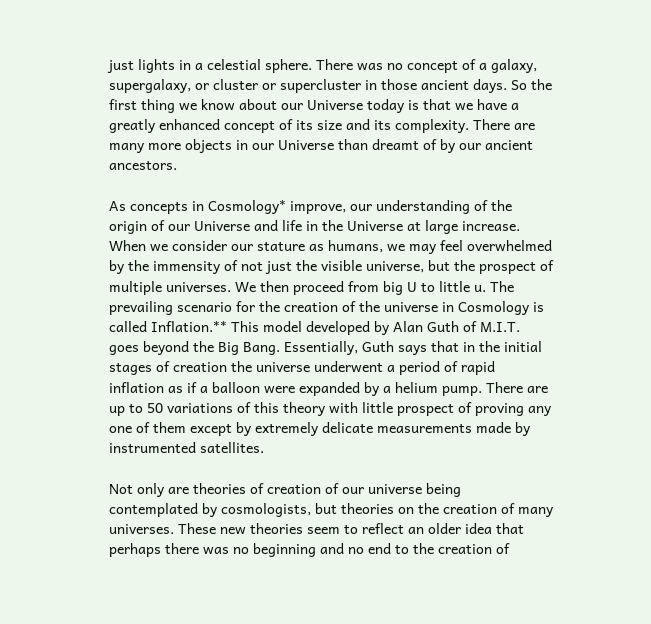just lights in a celestial sphere. There was no concept of a galaxy, supergalaxy, or cluster or supercluster in those ancient days. So the first thing we know about our Universe today is that we have a greatly enhanced concept of its size and its complexity. There are many more objects in our Universe than dreamt of by our ancient ancestors.

As concepts in Cosmology* improve, our understanding of the origin of our Universe and life in the Universe at large increase. When we consider our stature as humans, we may feel overwhelmed by the immensity of not just the visible universe, but the prospect of multiple universes. We then proceed from big U to little u. The prevailing scenario for the creation of the universe in Cosmology is called Inflation.** This model developed by Alan Guth of M.I.T. goes beyond the Big Bang. Essentially, Guth says that in the initial stages of creation the universe underwent a period of rapid inflation as if a balloon were expanded by a helium pump. There are up to 50 variations of this theory with little prospect of proving any one of them except by extremely delicate measurements made by instrumented satellites.

Not only are theories of creation of our universe being contemplated by cosmologists, but theories on the creation of many universes. These new theories seem to reflect an older idea that perhaps there was no beginning and no end to the creation of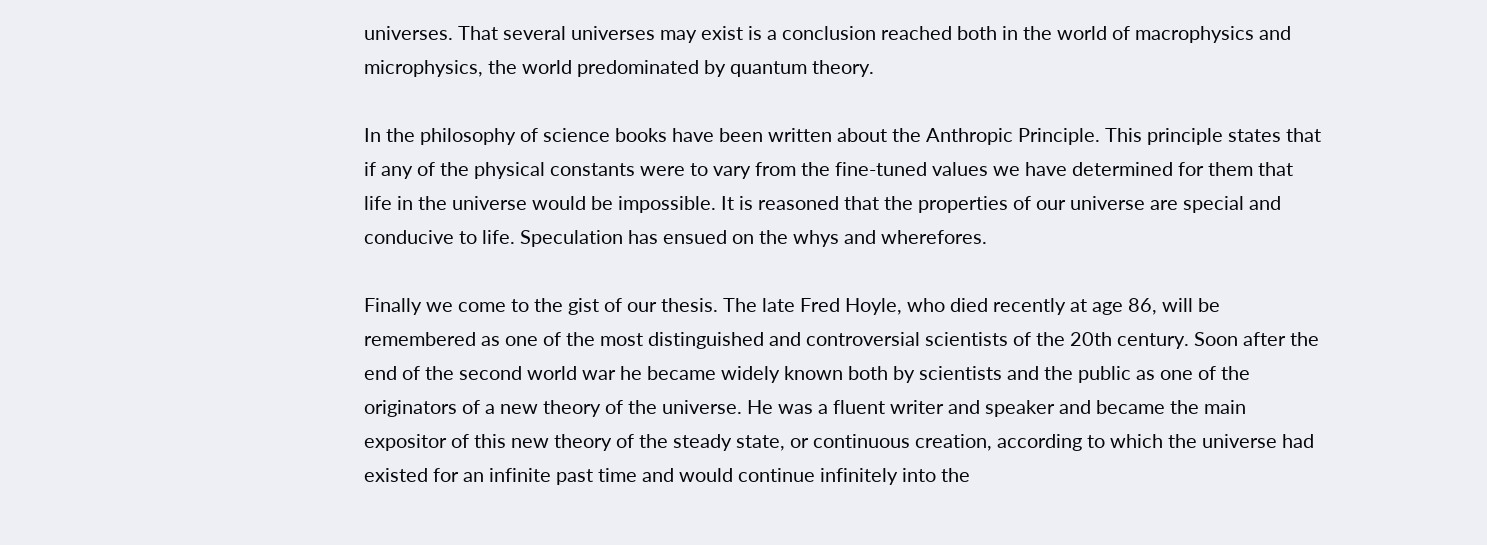universes. That several universes may exist is a conclusion reached both in the world of macrophysics and microphysics, the world predominated by quantum theory.

In the philosophy of science books have been written about the Anthropic Principle. This principle states that if any of the physical constants were to vary from the fine-tuned values we have determined for them that life in the universe would be impossible. It is reasoned that the properties of our universe are special and conducive to life. Speculation has ensued on the whys and wherefores.

Finally we come to the gist of our thesis. The late Fred Hoyle, who died recently at age 86, will be remembered as one of the most distinguished and controversial scientists of the 20th century. Soon after the end of the second world war he became widely known both by scientists and the public as one of the originators of a new theory of the universe. He was a fluent writer and speaker and became the main expositor of this new theory of the steady state, or continuous creation, according to which the universe had existed for an infinite past time and would continue infinitely into the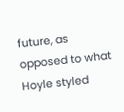future, as opposed to what Hoyle styled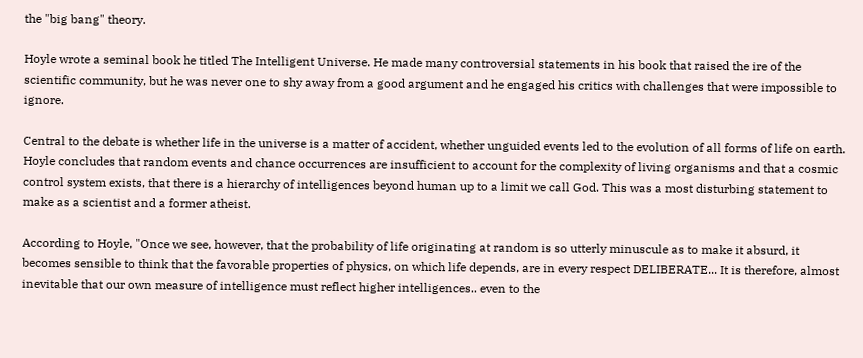the "big bang" theory.

Hoyle wrote a seminal book he titled The Intelligent Universe. He made many controversial statements in his book that raised the ire of the scientific community, but he was never one to shy away from a good argument and he engaged his critics with challenges that were impossible to ignore.

Central to the debate is whether life in the universe is a matter of accident, whether unguided events led to the evolution of all forms of life on earth. Hoyle concludes that random events and chance occurrences are insufficient to account for the complexity of living organisms and that a cosmic control system exists, that there is a hierarchy of intelligences beyond human up to a limit we call God. This was a most disturbing statement to make as a scientist and a former atheist.

According to Hoyle, "Once we see, however, that the probability of life originating at random is so utterly minuscule as to make it absurd, it becomes sensible to think that the favorable properties of physics, on which life depends, are in every respect DELIBERATE... It is therefore, almost inevitable that our own measure of intelligence must reflect higher intelligences.. even to the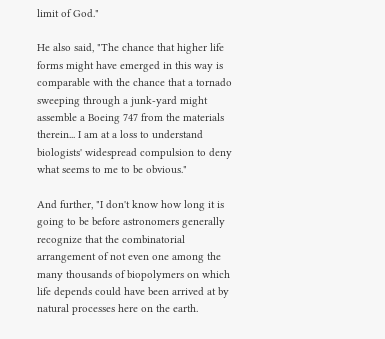limit of God."

He also said, "The chance that higher life forms might have emerged in this way is comparable with the chance that a tornado sweeping through a junk-yard might assemble a Boeing 747 from the materials therein... I am at a loss to understand biologists' widespread compulsion to deny what seems to me to be obvious."

And further, "I don't know how long it is going to be before astronomers generally recognize that the combinatorial arrangement of not even one among the many thousands of biopolymers on which life depends could have been arrived at by natural processes here on the earth.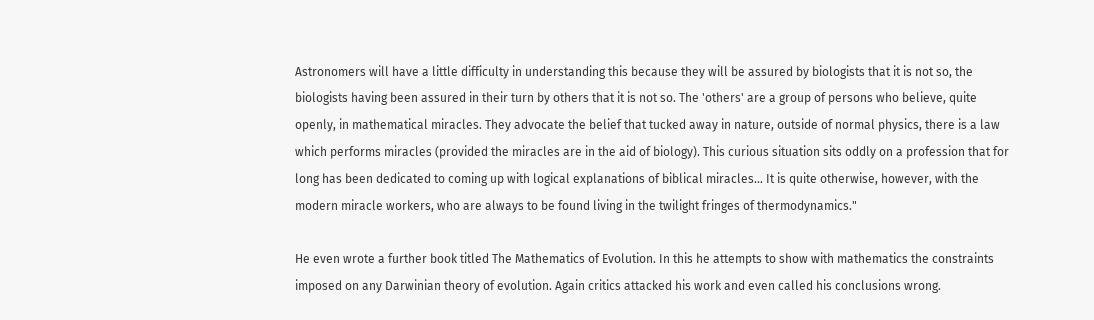Astronomers will have a little difficulty in understanding this because they will be assured by biologists that it is not so, the biologists having been assured in their turn by others that it is not so. The 'others' are a group of persons who believe, quite openly, in mathematical miracles. They advocate the belief that tucked away in nature, outside of normal physics, there is a law which performs miracles (provided the miracles are in the aid of biology). This curious situation sits oddly on a profession that for long has been dedicated to coming up with logical explanations of biblical miracles... It is quite otherwise, however, with the modern miracle workers, who are always to be found living in the twilight fringes of thermodynamics."

He even wrote a further book titled The Mathematics of Evolution. In this he attempts to show with mathematics the constraints imposed on any Darwinian theory of evolution. Again critics attacked his work and even called his conclusions wrong.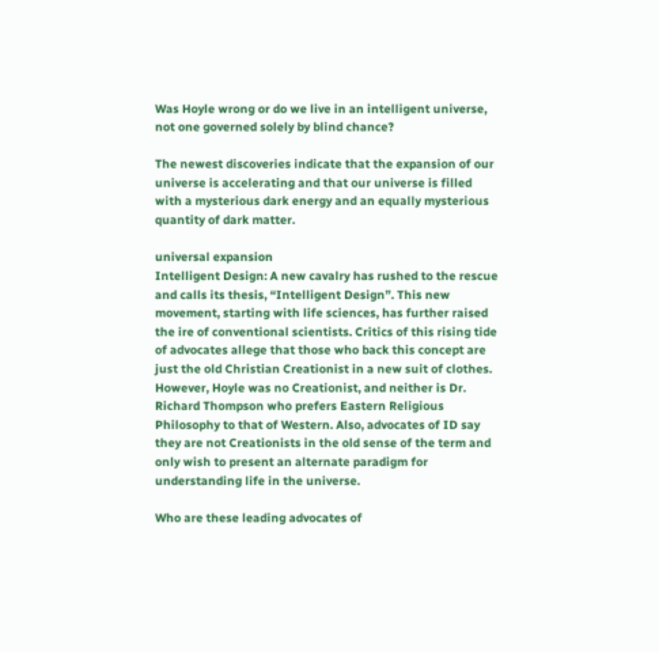Was Hoyle wrong or do we live in an intelligent universe, not one governed solely by blind chance?

The newest discoveries indicate that the expansion of our universe is accelerating and that our universe is filled with a mysterious dark energy and an equally mysterious quantity of dark matter.

universal expansion
Intelligent Design: A new cavalry has rushed to the rescue and calls its thesis, “Intelligent Design”. This new movement, starting with life sciences, has further raised the ire of conventional scientists. Critics of this rising tide of advocates allege that those who back this concept are just the old Christian Creationist in a new suit of clothes. However, Hoyle was no Creationist, and neither is Dr. Richard Thompson who prefers Eastern Religious Philosophy to that of Western. Also, advocates of ID say they are not Creationists in the old sense of the term and only wish to present an alternate paradigm for understanding life in the universe.

Who are these leading advocates of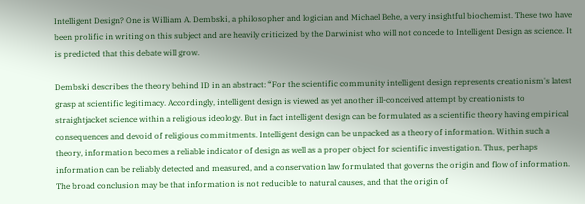Intelligent Design? One is William A. Dembski, a philosopher and logician and Michael Behe, a very insightful biochemist. These two have been prolific in writing on this subject and are heavily criticized by the Darwinist who will not concede to Intelligent Design as science. It is predicted that this debate will grow.

Dembski describes the theory behind ID in an abstract: “For the scientific community intelligent design represents creationism's latest grasp at scientific legitimacy. Accordingly, intelligent design is viewed as yet another ill-conceived attempt by creationists to straightjacket science within a religious ideology. But in fact intelligent design can be formulated as a scientific theory having empirical consequences and devoid of religious commitments. Intelligent design can be unpacked as a theory of information. Within such a theory, information becomes a reliable indicator of design as well as a proper object for scientific investigation. Thus, perhaps information can be reliably detected and measured, and a conservation law formulated that governs the origin and flow of information. The broad conclusion may be that information is not reducible to natural causes, and that the origin of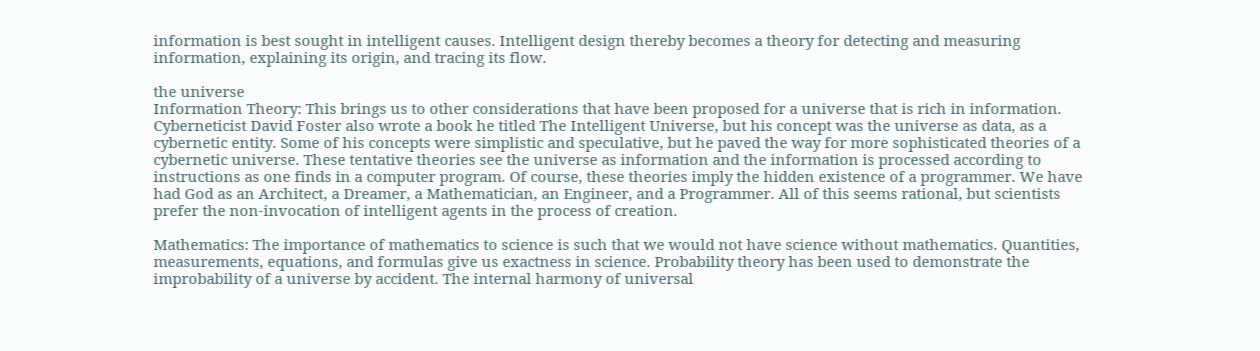information is best sought in intelligent causes. Intelligent design thereby becomes a theory for detecting and measuring information, explaining its origin, and tracing its flow.

the universe
Information Theory: This brings us to other considerations that have been proposed for a universe that is rich in information. Cyberneticist David Foster also wrote a book he titled The Intelligent Universe, but his concept was the universe as data, as a cybernetic entity. Some of his concepts were simplistic and speculative, but he paved the way for more sophisticated theories of a cybernetic universe. These tentative theories see the universe as information and the information is processed according to instructions as one finds in a computer program. Of course, these theories imply the hidden existence of a programmer. We have had God as an Architect, a Dreamer, a Mathematician, an Engineer, and a Programmer. All of this seems rational, but scientists prefer the non-invocation of intelligent agents in the process of creation.

Mathematics: The importance of mathematics to science is such that we would not have science without mathematics. Quantities, measurements, equations, and formulas give us exactness in science. Probability theory has been used to demonstrate the improbability of a universe by accident. The internal harmony of universal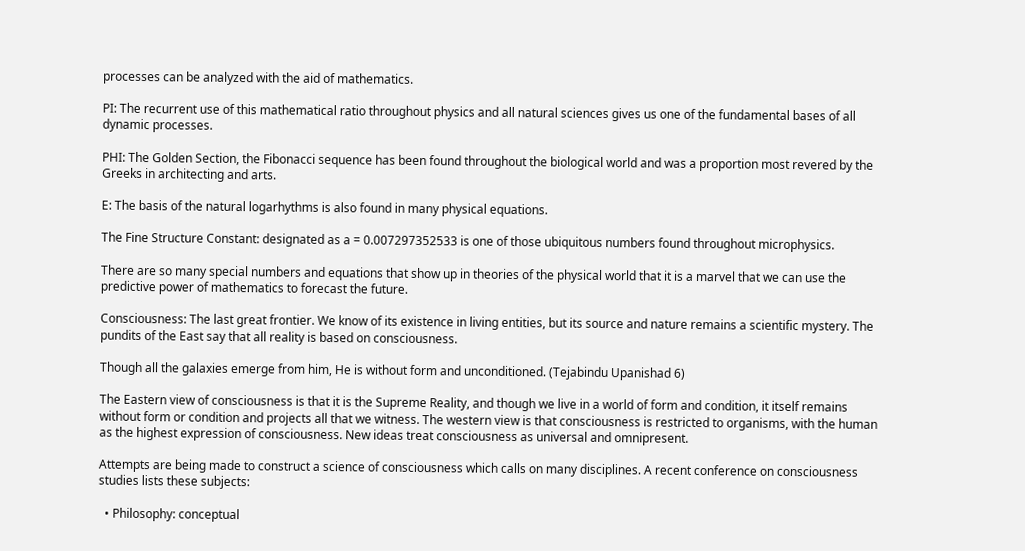processes can be analyzed with the aid of mathematics.

PI: The recurrent use of this mathematical ratio throughout physics and all natural sciences gives us one of the fundamental bases of all dynamic processes.

PHI: The Golden Section, the Fibonacci sequence has been found throughout the biological world and was a proportion most revered by the Greeks in architecting and arts.

E: The basis of the natural logarhythms is also found in many physical equations.

The Fine Structure Constant: designated as a = 0.007297352533 is one of those ubiquitous numbers found throughout microphysics.

There are so many special numbers and equations that show up in theories of the physical world that it is a marvel that we can use the predictive power of mathematics to forecast the future.

Consciousness: The last great frontier. We know of its existence in living entities, but its source and nature remains a scientific mystery. The pundits of the East say that all reality is based on consciousness.

Though all the galaxies emerge from him, He is without form and unconditioned. (Tejabindu Upanishad 6)

The Eastern view of consciousness is that it is the Supreme Reality, and though we live in a world of form and condition, it itself remains without form or condition and projects all that we witness. The western view is that consciousness is restricted to organisms, with the human as the highest expression of consciousness. New ideas treat consciousness as universal and omnipresent.

Attempts are being made to construct a science of consciousness which calls on many disciplines. A recent conference on consciousness studies lists these subjects:

  • Philosophy: conceptual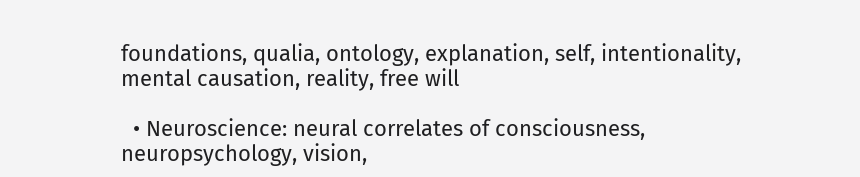foundations, qualia, ontology, explanation, self, intentionality, mental causation, reality, free will

  • Neuroscience: neural correlates of consciousness, neuropsychology, vision,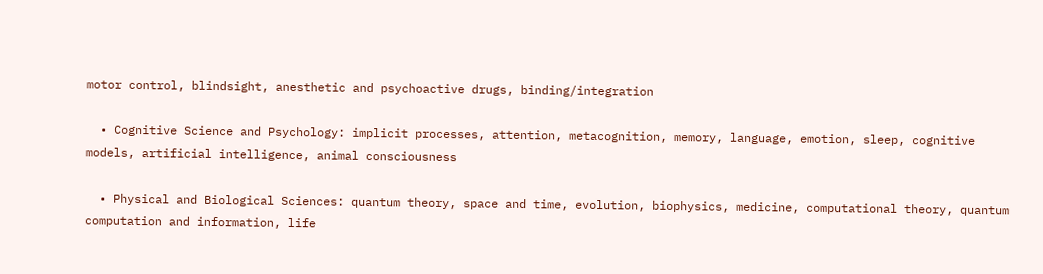motor control, blindsight, anesthetic and psychoactive drugs, binding/integration

  • Cognitive Science and Psychology: implicit processes, attention, metacognition, memory, language, emotion, sleep, cognitive models, artificial intelligence, animal consciousness

  • Physical and Biological Sciences: quantum theory, space and time, evolution, biophysics, medicine, computational theory, quantum computation and information, life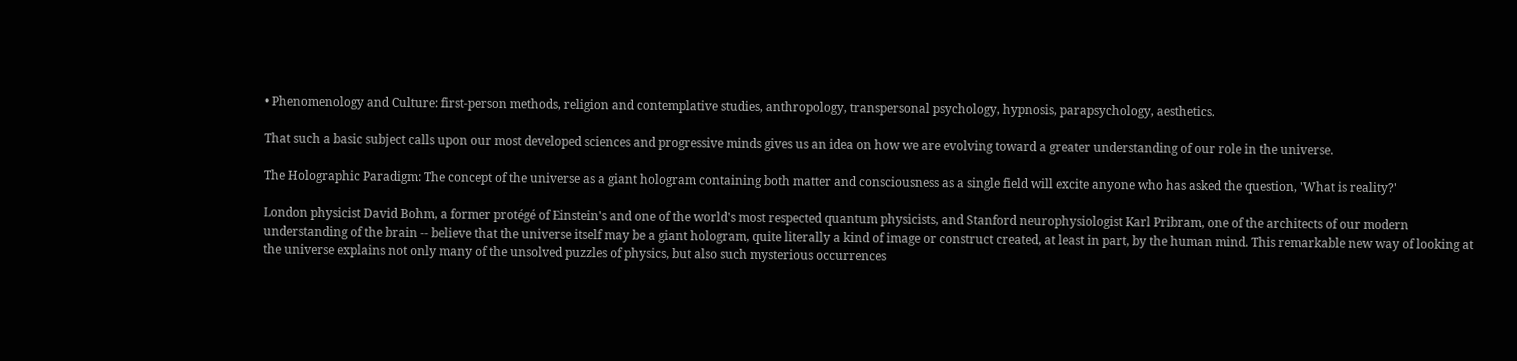• Phenomenology and Culture: first-person methods, religion and contemplative studies, anthropology, transpersonal psychology, hypnosis, parapsychology, aesthetics.

That such a basic subject calls upon our most developed sciences and progressive minds gives us an idea on how we are evolving toward a greater understanding of our role in the universe.

The Holographic Paradigm: The concept of the universe as a giant hologram containing both matter and consciousness as a single field will excite anyone who has asked the question, 'What is reality?'

London physicist David Bohm, a former protégé of Einstein's and one of the world's most respected quantum physicists, and Stanford neurophysiologist Karl Pribram, one of the architects of our modern understanding of the brain -- believe that the universe itself may be a giant hologram, quite literally a kind of image or construct created, at least in part, by the human mind. This remarkable new way of looking at the universe explains not only many of the unsolved puzzles of physics, but also such mysterious occurrences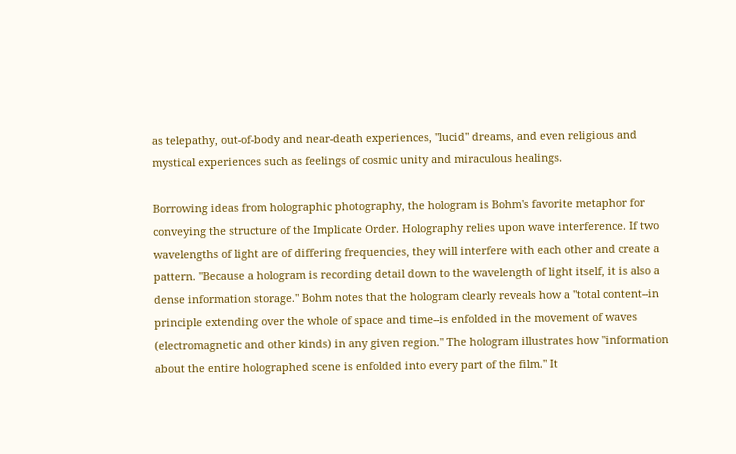as telepathy, out-of-body and near-death experiences, "lucid" dreams, and even religious and mystical experiences such as feelings of cosmic unity and miraculous healings.

Borrowing ideas from holographic photography, the hologram is Bohm's favorite metaphor for conveying the structure of the Implicate Order. Holography relies upon wave interference. If two wavelengths of light are of differing frequencies, they will interfere with each other and create a pattern. "Because a hologram is recording detail down to the wavelength of light itself, it is also a dense information storage." Bohm notes that the hologram clearly reveals how a "total content--in principle extending over the whole of space and time--is enfolded in the movement of waves (electromagnetic and other kinds) in any given region." The hologram illustrates how "information about the entire holographed scene is enfolded into every part of the film." It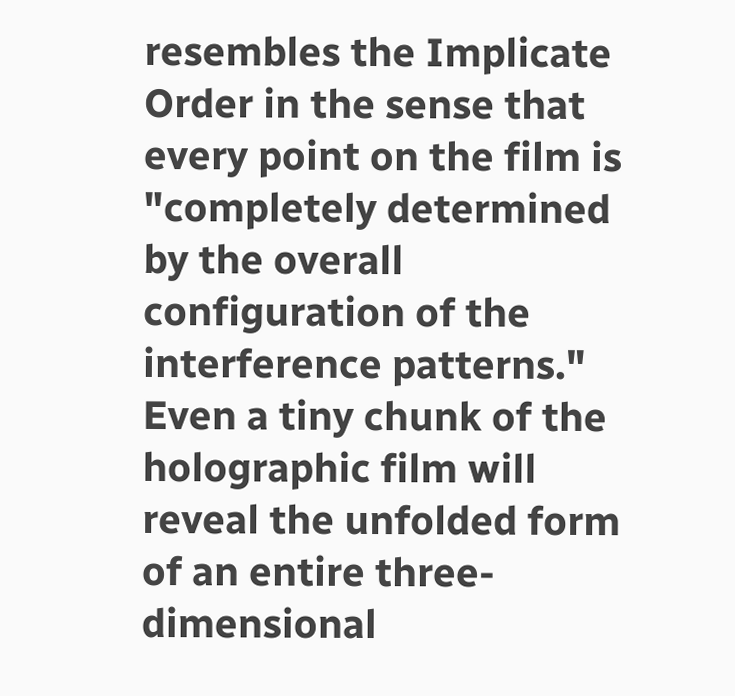resembles the Implicate Order in the sense that every point on the film is "completely determined by the overall configuration of the interference patterns." Even a tiny chunk of the holographic film will reveal the unfolded form of an entire three-dimensional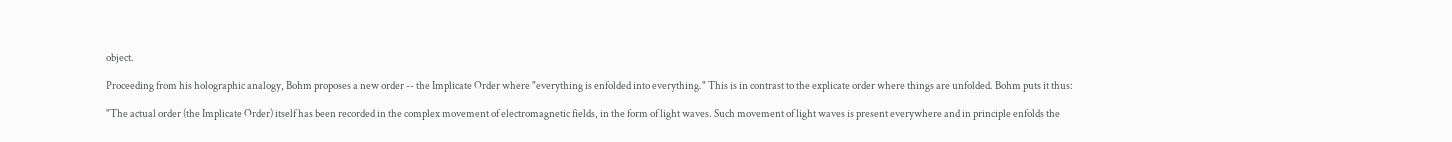object.

Proceeding from his holographic analogy, Bohm proposes a new order -- the Implicate Order where "everything is enfolded into everything." This is in contrast to the explicate order where things are unfolded. Bohm puts it thus:

"The actual order (the Implicate Order) itself has been recorded in the complex movement of electromagnetic fields, in the form of light waves. Such movement of light waves is present everywhere and in principle enfolds the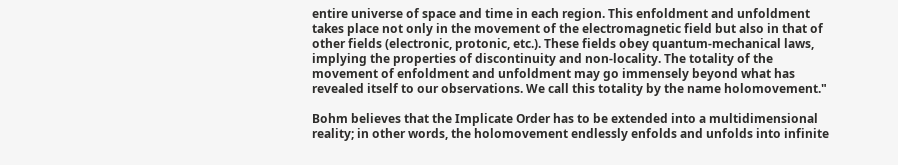entire universe of space and time in each region. This enfoldment and unfoldment takes place not only in the movement of the electromagnetic field but also in that of other fields (electronic, protonic, etc.). These fields obey quantum-mechanical laws, implying the properties of discontinuity and non-locality. The totality of the movement of enfoldment and unfoldment may go immensely beyond what has revealed itself to our observations. We call this totality by the name holomovement."

Bohm believes that the Implicate Order has to be extended into a multidimensional reality; in other words, the holomovement endlessly enfolds and unfolds into infinite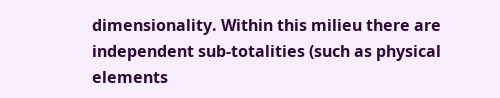dimensionality. Within this milieu there are independent sub-totalities (such as physical elements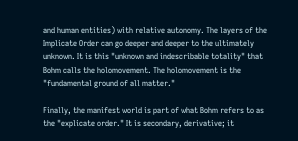and human entities) with relative autonomy. The layers of the Implicate Order can go deeper and deeper to the ultimately unknown. It is this "unknown and indescribable totality" that Bohm calls the holomovement. The holomovement is the "fundamental ground of all matter."

Finally, the manifest world is part of what Bohm refers to as the "explicate order." It is secondary, derivative; it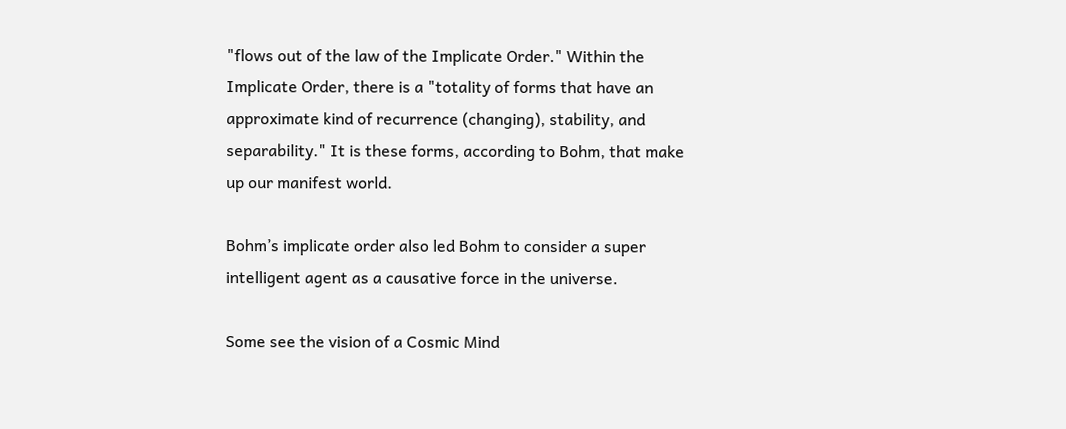"flows out of the law of the Implicate Order." Within the Implicate Order, there is a "totality of forms that have an approximate kind of recurrence (changing), stability, and separability." It is these forms, according to Bohm, that make up our manifest world.

Bohm’s implicate order also led Bohm to consider a super intelligent agent as a causative force in the universe.

Some see the vision of a Cosmic Mind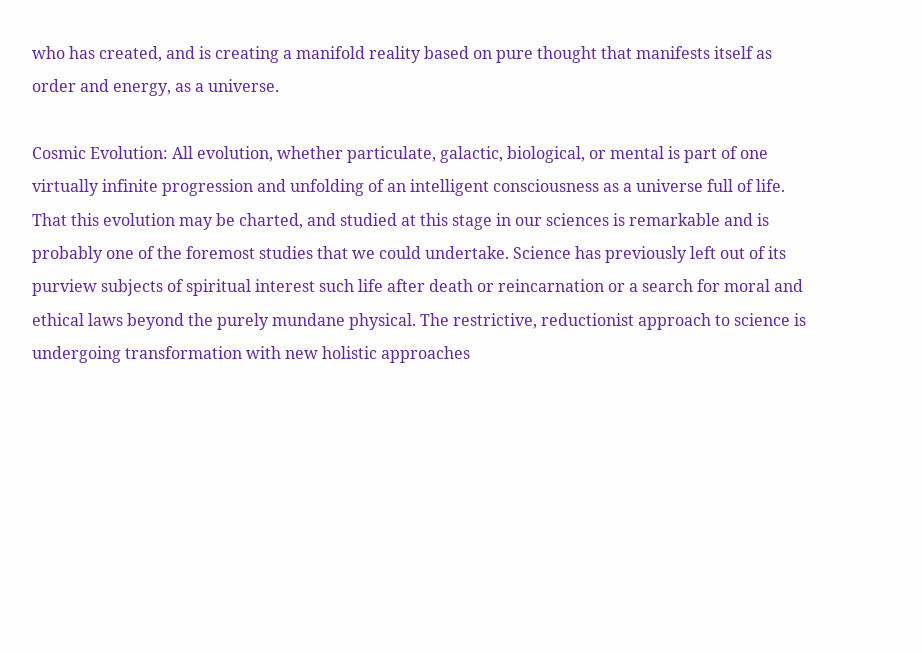who has created, and is creating a manifold reality based on pure thought that manifests itself as order and energy, as a universe.

Cosmic Evolution: All evolution, whether particulate, galactic, biological, or mental is part of one virtually infinite progression and unfolding of an intelligent consciousness as a universe full of life. That this evolution may be charted, and studied at this stage in our sciences is remarkable and is probably one of the foremost studies that we could undertake. Science has previously left out of its purview subjects of spiritual interest such life after death or reincarnation or a search for moral and ethical laws beyond the purely mundane physical. The restrictive, reductionist approach to science is undergoing transformation with new holistic approaches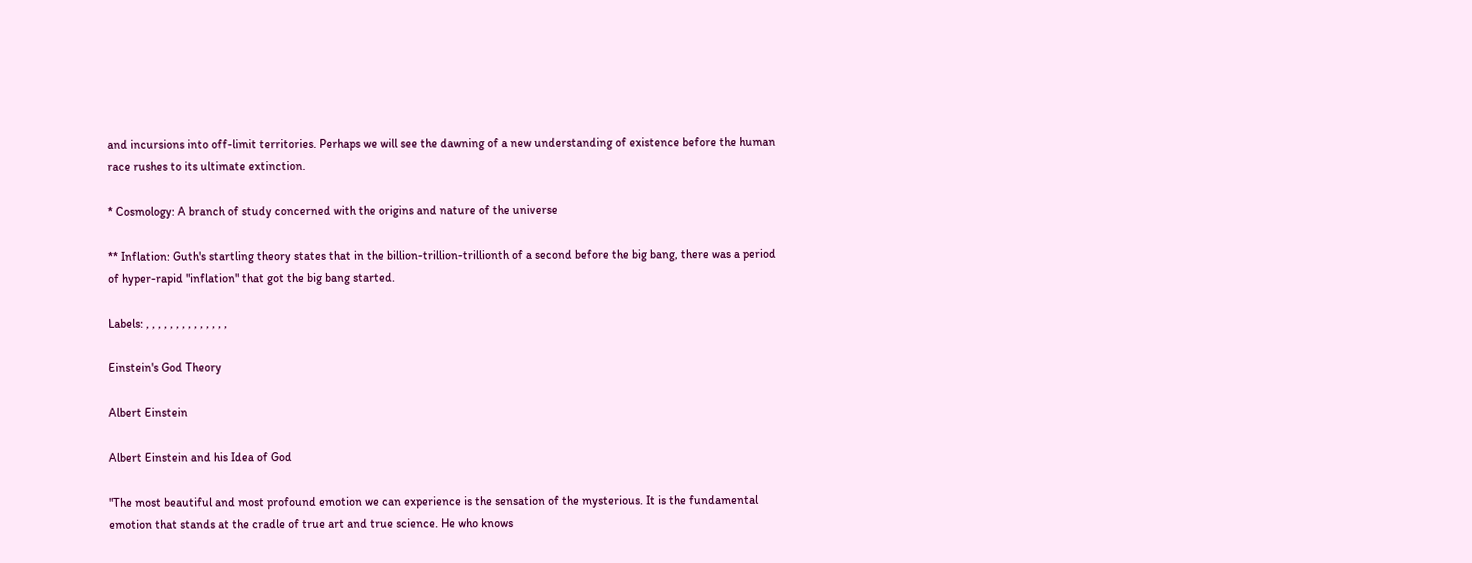and incursions into off-limit territories. Perhaps we will see the dawning of a new understanding of existence before the human race rushes to its ultimate extinction.

* Cosmology: A branch of study concerned with the origins and nature of the universe

** Inflation: Guth's startling theory states that in the billion-trillion-trillionth of a second before the big bang, there was a period of hyper-rapid "inflation" that got the big bang started.

Labels: , , , , , , , , , , , , , ,

Einstein's God Theory

Albert Einstein

Albert Einstein and his Idea of God

"The most beautiful and most profound emotion we can experience is the sensation of the mysterious. It is the fundamental emotion that stands at the cradle of true art and true science. He who knows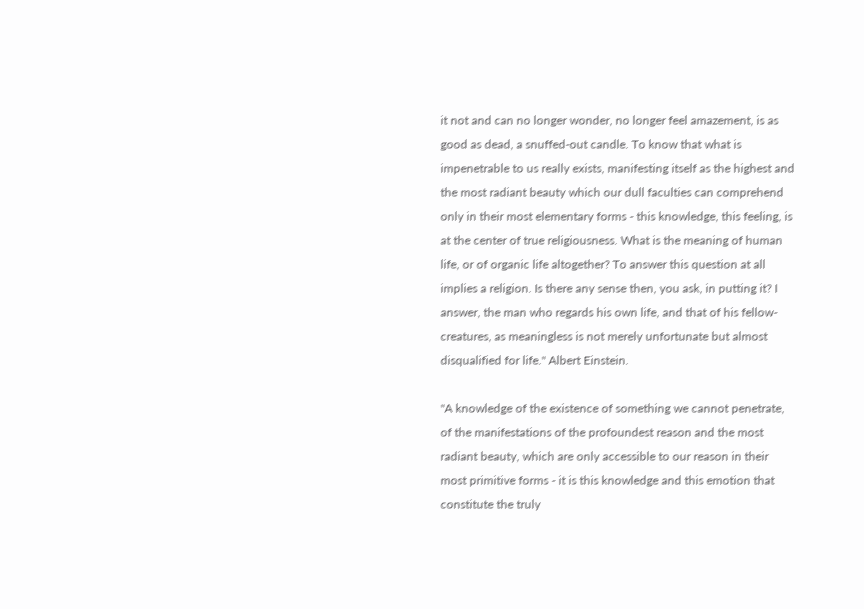it not and can no longer wonder, no longer feel amazement, is as good as dead, a snuffed-out candle. To know that what is impenetrable to us really exists, manifesting itself as the highest and the most radiant beauty which our dull faculties can comprehend only in their most elementary forms - this knowledge, this feeling, is at the center of true religiousness. What is the meaning of human life, or of organic life altogether? To answer this question at all implies a religion. Is there any sense then, you ask, in putting it? I answer, the man who regards his own life, and that of his fellow-creatures, as meaningless is not merely unfortunate but almost disqualified for life." Albert Einstein.

"A knowledge of the existence of something we cannot penetrate, of the manifestations of the profoundest reason and the most radiant beauty, which are only accessible to our reason in their most primitive forms - it is this knowledge and this emotion that constitute the truly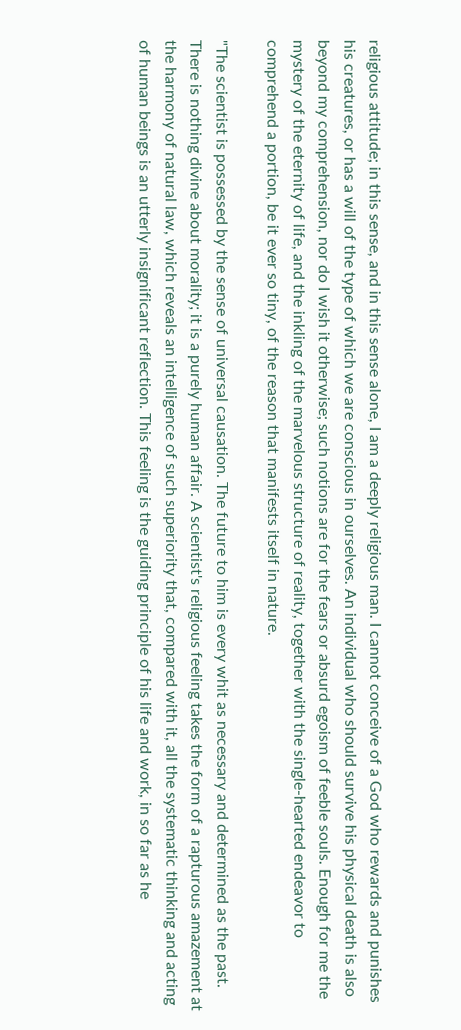religious attitude; in this sense, and in this sense alone, I am a deeply religious man. I cannot conceive of a God who rewards and punishes his creatures, or has a will of the type of which we are conscious in ourselves. An individual who should survive his physical death is also beyond my comprehension, nor do I wish it otherwise; such notions are for the fears or absurd egoism of feeble souls. Enough for me the mystery of the eternity of life, and the inkling of the marvelous structure of reality, together with the single-hearted endeavor to comprehend a portion, be it ever so tiny, of the reason that manifests itself in nature.

"The scientist is possessed by the sense of universal causation. The future to him is every whit as necessary and determined as the past. There is nothing divine about morality; it is a purely human affair. A scientist's religious feeling takes the form of a rapturous amazement at the harmony of natural law, which reveals an intelligence of such superiority that, compared with it, all the systematic thinking and acting of human beings is an utterly insignificant reflection. This feeling is the guiding principle of his life and work, in so far as he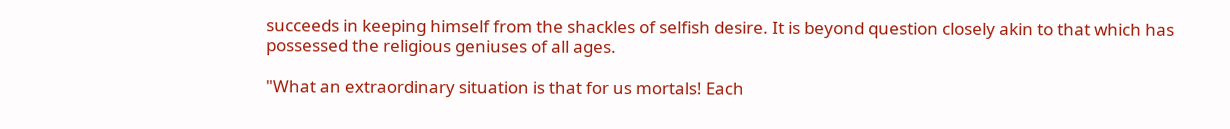succeeds in keeping himself from the shackles of selfish desire. It is beyond question closely akin to that which has possessed the religious geniuses of all ages.

"What an extraordinary situation is that for us mortals! Each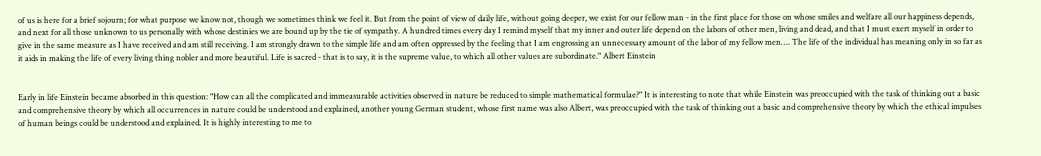of us is here for a brief sojourn; for what purpose we know not, though we sometimes think we feel it. But from the point of view of daily life, without going deeper, we exist for our fellow man - in the first place for those on whose smiles and welfare all our happiness depends, and next for all those unknown to us personally with whose destinies we are bound up by the tie of sympathy. A hundred times every day I remind myself that my inner and outer life depend on the labors of other men, living and dead, and that I must exert myself in order to give in the same measure as I have received and am still receiving. I am strongly drawn to the simple life and am often oppressed by the feeling that I am engrossing an unnecessary amount of the labor of my fellow men…. The life of the individual has meaning only in so far as it aids in making the life of every living thing nobler and more beautiful. Life is sacred - that is to say, it is the supreme value, to which all other values are subordinate." Albert Einstein


Early in life Einstein became absorbed in this question: "How can all the complicated and immeasurable activities observed in nature be reduced to simple mathematical formulae?" It is interesting to note that while Einstein was preoccupied with the task of thinking out a basic and comprehensive theory by which all occurrences in nature could be understood and explained, another young German student, whose first name was also Albert, was preoccupied with the task of thinking out a basic and comprehensive theory by which the ethical impulses of human beings could be understood and explained. It is highly interesting to me to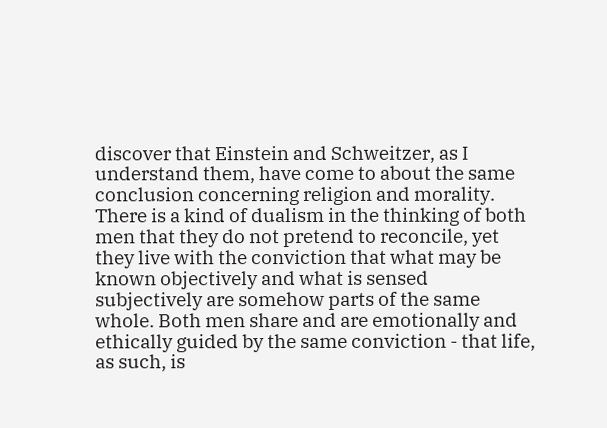discover that Einstein and Schweitzer, as I understand them, have come to about the same conclusion concerning religion and morality. There is a kind of dualism in the thinking of both men that they do not pretend to reconcile, yet they live with the conviction that what may be known objectively and what is sensed subjectively are somehow parts of the same whole. Both men share and are emotionally and ethically guided by the same conviction - that life, as such, is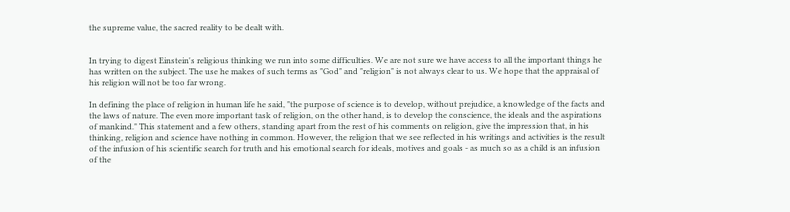the supreme value, the sacred reality to be dealt with.


In trying to digest Einstein's religious thinking we run into some difficulties. We are not sure we have access to all the important things he has written on the subject. The use he makes of such terms as "God" and "religion" is not always clear to us. We hope that the appraisal of his religion will not be too far wrong.

In defining the place of religion in human life he said, "the purpose of science is to develop, without prejudice, a knowledge of the facts and the laws of nature. The even more important task of religion, on the other hand, is to develop the conscience, the ideals and the aspirations of mankind." This statement and a few others, standing apart from the rest of his comments on religion, give the impression that, in his thinking, religion and science have nothing in common. However, the religion that we see reflected in his writings and activities is the result of the infusion of his scientific search for truth and his emotional search for ideals, motives and goals - as much so as a child is an infusion of the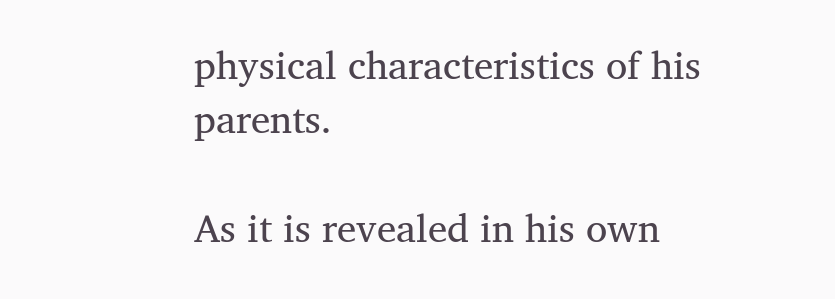physical characteristics of his parents.

As it is revealed in his own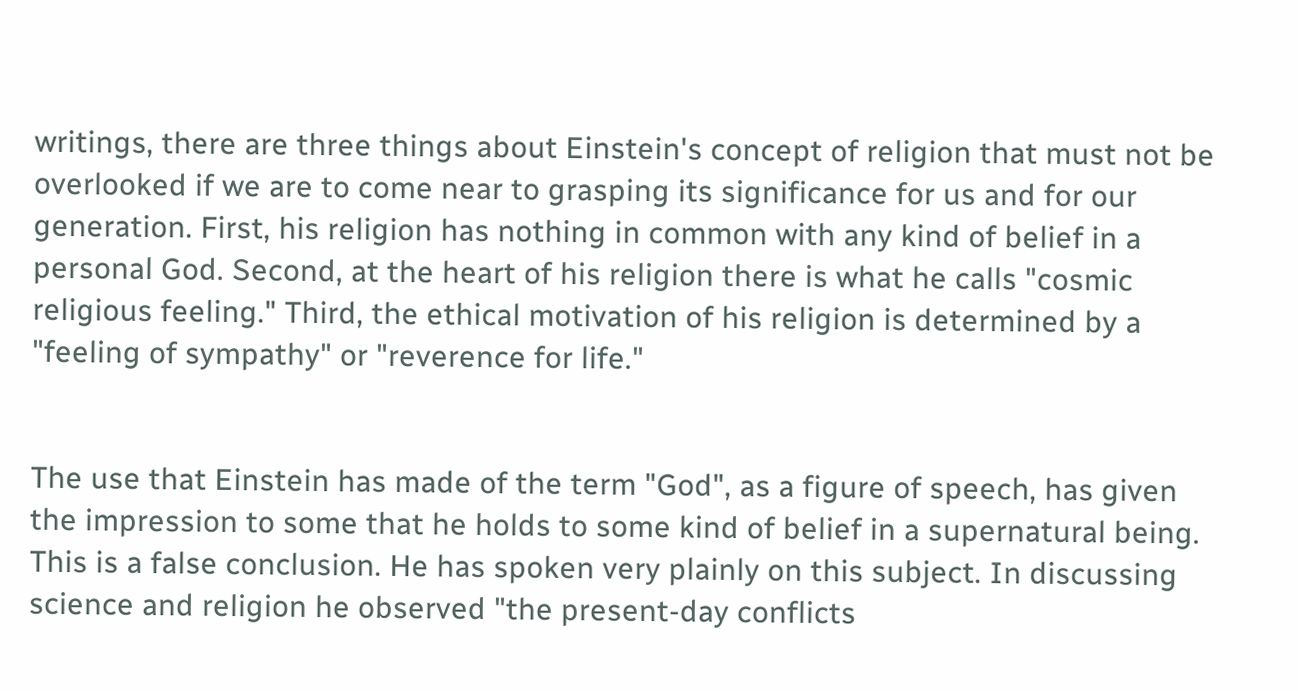writings, there are three things about Einstein's concept of religion that must not be overlooked if we are to come near to grasping its significance for us and for our generation. First, his religion has nothing in common with any kind of belief in a personal God. Second, at the heart of his religion there is what he calls "cosmic religious feeling." Third, the ethical motivation of his religion is determined by a "feeling of sympathy" or "reverence for life."


The use that Einstein has made of the term "God", as a figure of speech, has given the impression to some that he holds to some kind of belief in a supernatural being. This is a false conclusion. He has spoken very plainly on this subject. In discussing science and religion he observed "the present-day conflicts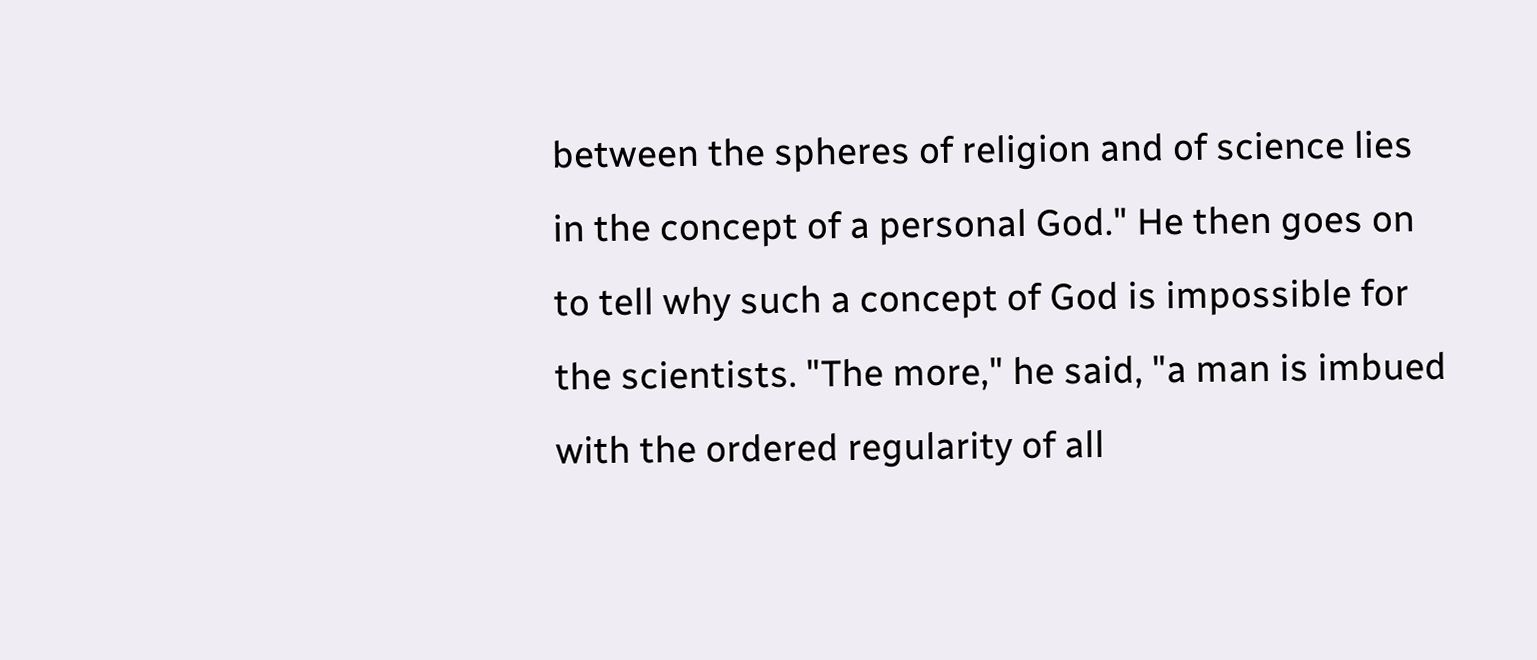between the spheres of religion and of science lies in the concept of a personal God." He then goes on to tell why such a concept of God is impossible for the scientists. "The more," he said, "a man is imbued with the ordered regularity of all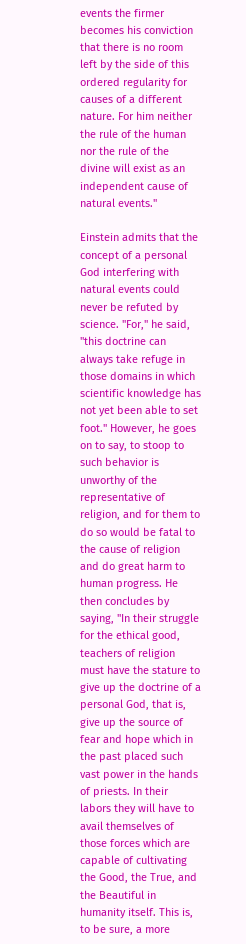events the firmer becomes his conviction that there is no room left by the side of this ordered regularity for causes of a different nature. For him neither the rule of the human nor the rule of the divine will exist as an independent cause of natural events."

Einstein admits that the concept of a personal God interfering with natural events could never be refuted by science. "For," he said, "this doctrine can always take refuge in those domains in which scientific knowledge has not yet been able to set foot." However, he goes on to say, to stoop to such behavior is unworthy of the representative of religion, and for them to do so would be fatal to the cause of religion and do great harm to human progress. He then concludes by saying, "In their struggle for the ethical good, teachers of religion must have the stature to give up the doctrine of a personal God, that is, give up the source of fear and hope which in the past placed such vast power in the hands of priests. In their labors they will have to avail themselves of those forces which are capable of cultivating the Good, the True, and the Beautiful in humanity itself. This is, to be sure, a more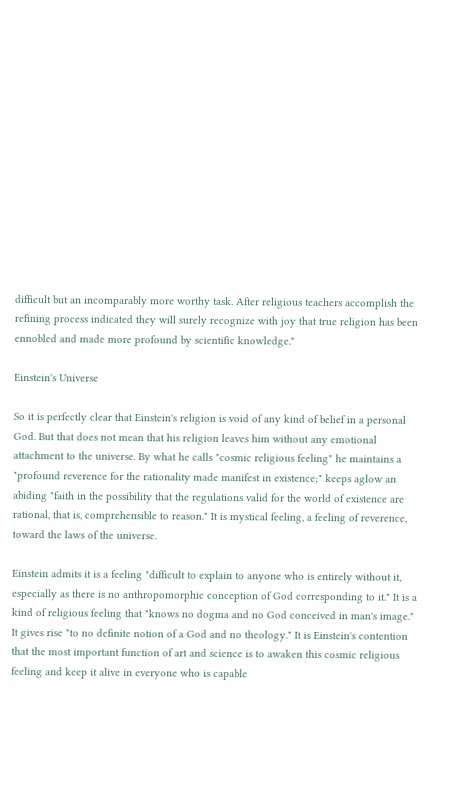difficult but an incomparably more worthy task. After religious teachers accomplish the refining process indicated they will surely recognize with joy that true religion has been ennobled and made more profound by scientific knowledge."

Einstein's Universe

So it is perfectly clear that Einstein's religion is void of any kind of belief in a personal God. But that does not mean that his religion leaves him without any emotional attachment to the universe. By what he calls "cosmic religious feeling" he maintains a "profound reverence for the rationality made manifest in existence;" keeps aglow an abiding "faith in the possibility that the regulations valid for the world of existence are rational, that is, comprehensible to reason." It is mystical feeling, a feeling of reverence, toward the laws of the universe.

Einstein admits it is a feeling "difficult to explain to anyone who is entirely without it, especially as there is no anthropomorphic conception of God corresponding to it." It is a kind of religious feeling that "knows no dogma and no God conceived in man's image." It gives rise "to no definite notion of a God and no theology." It is Einstein's contention that the most important function of art and science is to awaken this cosmic religious feeling and keep it alive in everyone who is capable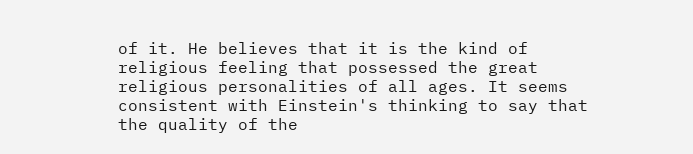of it. He believes that it is the kind of religious feeling that possessed the great religious personalities of all ages. It seems consistent with Einstein's thinking to say that the quality of the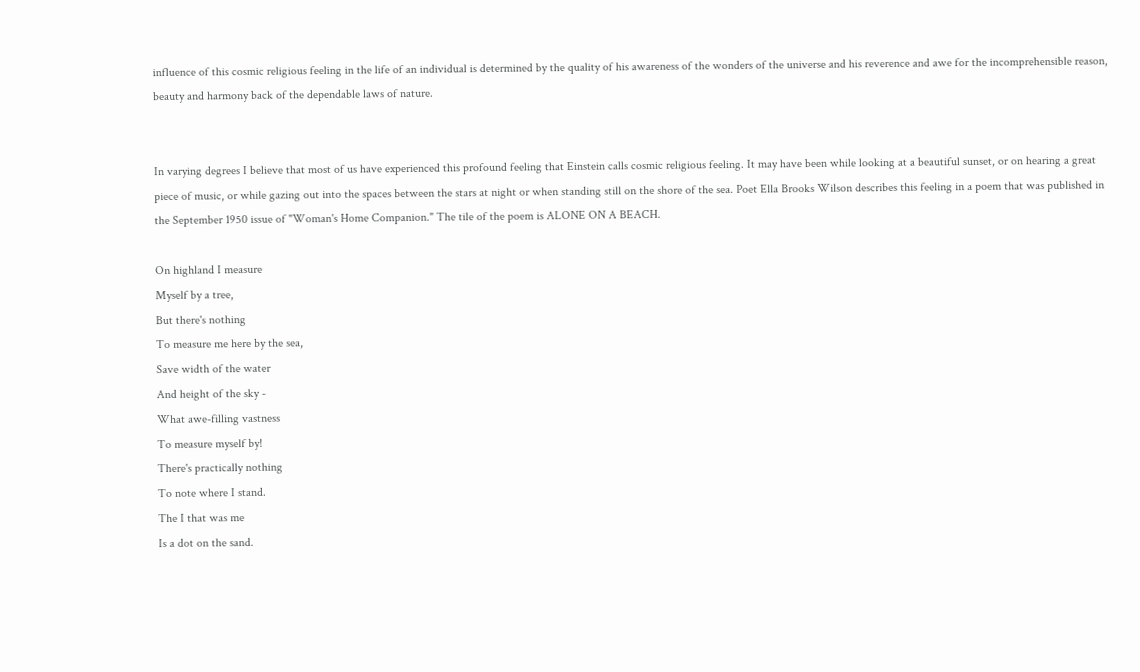influence of this cosmic religious feeling in the life of an individual is determined by the quality of his awareness of the wonders of the universe and his reverence and awe for the incomprehensible reason, beauty and harmony back of the dependable laws of nature.


In varying degrees I believe that most of us have experienced this profound feeling that Einstein calls cosmic religious feeling. It may have been while looking at a beautiful sunset, or on hearing a great piece of music, or while gazing out into the spaces between the stars at night or when standing still on the shore of the sea. Poet Ella Brooks Wilson describes this feeling in a poem that was published in the September 1950 issue of "Woman's Home Companion." The tile of the poem is ALONE ON A BEACH.

On highland I measure
Myself by a tree,
But there's nothing
To measure me here by the sea,
Save width of the water
And height of the sky -
What awe-filling vastness
To measure myself by!
There's practically nothing
To note where I stand.
The I that was me
Is a dot on the sand.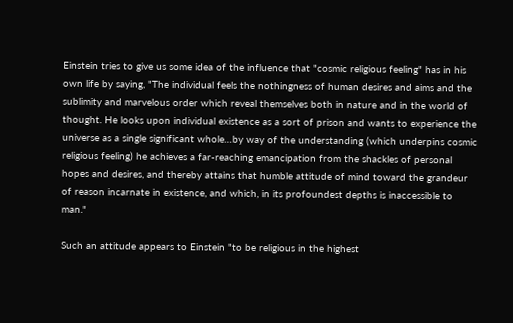Einstein tries to give us some idea of the influence that "cosmic religious feeling" has in his own life by saying, "The individual feels the nothingness of human desires and aims and the sublimity and marvelous order which reveal themselves both in nature and in the world of thought. He looks upon individual existence as a sort of prison and wants to experience the universe as a single significant whole…by way of the understanding (which underpins cosmic religious feeling) he achieves a far-reaching emancipation from the shackles of personal hopes and desires, and thereby attains that humble attitude of mind toward the grandeur of reason incarnate in existence, and which, in its profoundest depths is inaccessible to man."

Such an attitude appears to Einstein "to be religious in the highest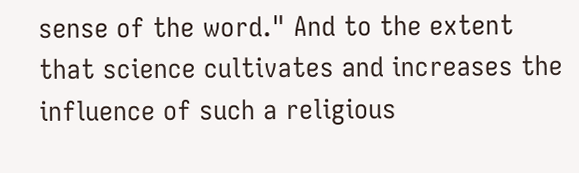sense of the word." And to the extent that science cultivates and increases the influence of such a religious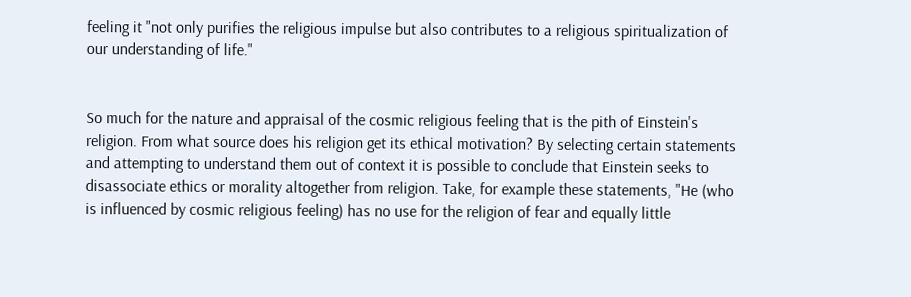feeling it "not only purifies the religious impulse but also contributes to a religious spiritualization of our understanding of life."


So much for the nature and appraisal of the cosmic religious feeling that is the pith of Einstein's religion. From what source does his religion get its ethical motivation? By selecting certain statements and attempting to understand them out of context it is possible to conclude that Einstein seeks to disassociate ethics or morality altogether from religion. Take, for example these statements, "He (who is influenced by cosmic religious feeling) has no use for the religion of fear and equally little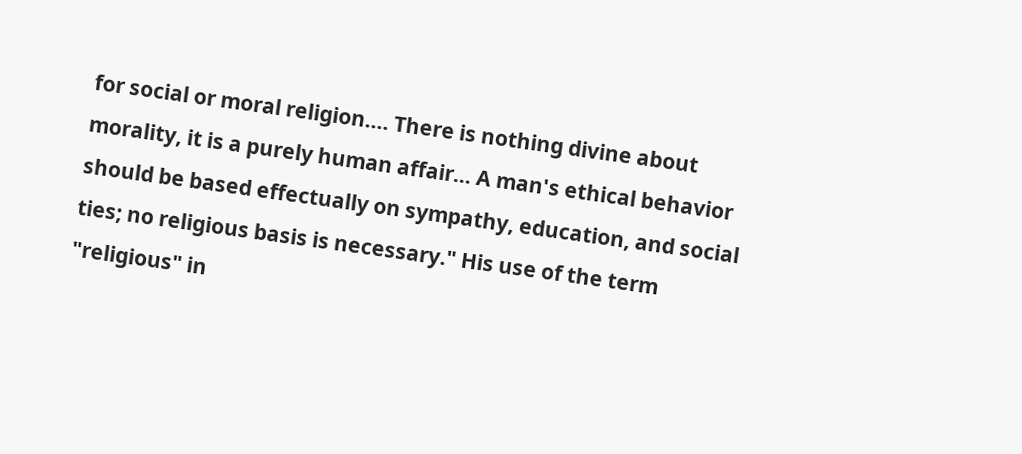for social or moral religion…. There is nothing divine about morality, it is a purely human affair… A man's ethical behavior should be based effectually on sympathy, education, and social ties; no religious basis is necessary." His use of the term "religious" in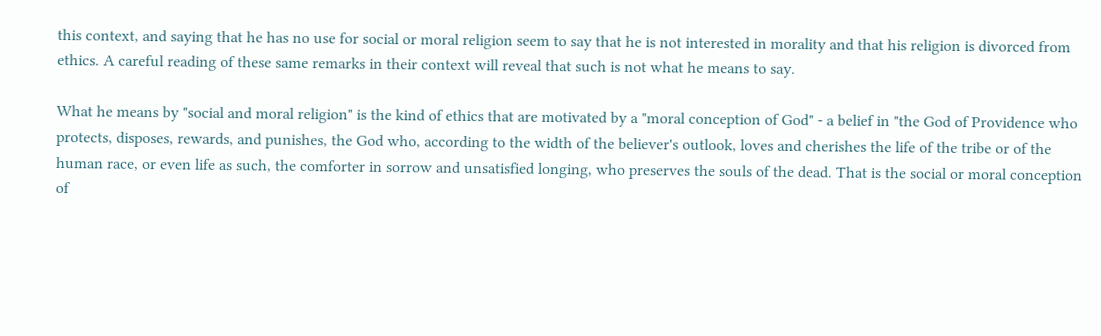this context, and saying that he has no use for social or moral religion seem to say that he is not interested in morality and that his religion is divorced from ethics. A careful reading of these same remarks in their context will reveal that such is not what he means to say.

What he means by "social and moral religion" is the kind of ethics that are motivated by a "moral conception of God" - a belief in "the God of Providence who protects, disposes, rewards, and punishes, the God who, according to the width of the believer's outlook, loves and cherishes the life of the tribe or of the human race, or even life as such, the comforter in sorrow and unsatisfied longing, who preserves the souls of the dead. That is the social or moral conception of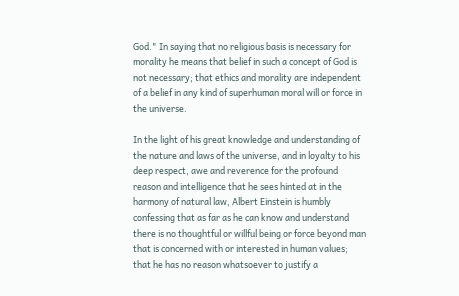God." In saying that no religious basis is necessary for morality he means that belief in such a concept of God is not necessary; that ethics and morality are independent of a belief in any kind of superhuman moral will or force in the universe.

In the light of his great knowledge and understanding of the nature and laws of the universe, and in loyalty to his deep respect, awe and reverence for the profound reason and intelligence that he sees hinted at in the harmony of natural law, Albert Einstein is humbly confessing that as far as he can know and understand there is no thoughtful or willful being or force beyond man that is concerned with or interested in human values; that he has no reason whatsoever to justify a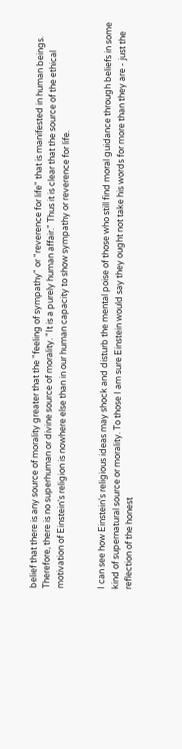belief that there is any source of morality greater that the "feeling of sympathy" or "reverence for life" that is manifested in human beings. Therefore, there is no superhuman or divine source of morality. "It is a purely human affair." Thus it is clear that the source of the ethical motivation of Einstein's religion is nowhere else than in our human capacity to show sympathy or reverence for life.


I can see how Einstein's religious ideas may shock and disturb the mental poise of those who still find moral guidance through beliefs in some kind of supernatural source or morality. To those I am sure Einstein would say they ought not take his words for more than they are - just the reflection of the honest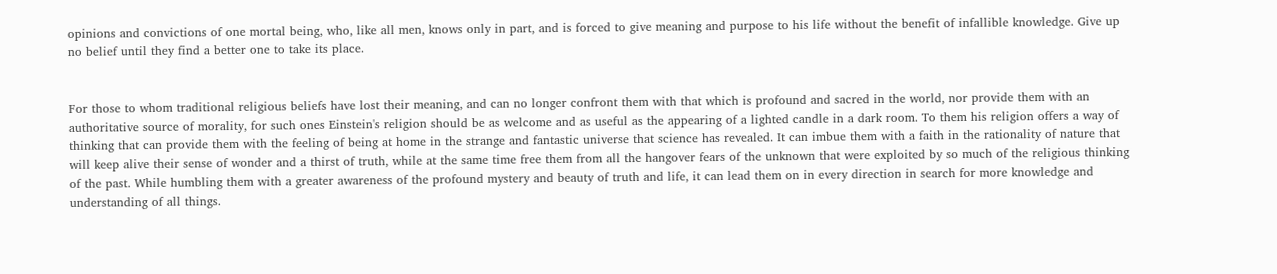opinions and convictions of one mortal being, who, like all men, knows only in part, and is forced to give meaning and purpose to his life without the benefit of infallible knowledge. Give up no belief until they find a better one to take its place.


For those to whom traditional religious beliefs have lost their meaning, and can no longer confront them with that which is profound and sacred in the world, nor provide them with an authoritative source of morality, for such ones Einstein's religion should be as welcome and as useful as the appearing of a lighted candle in a dark room. To them his religion offers a way of thinking that can provide them with the feeling of being at home in the strange and fantastic universe that science has revealed. It can imbue them with a faith in the rationality of nature that will keep alive their sense of wonder and a thirst of truth, while at the same time free them from all the hangover fears of the unknown that were exploited by so much of the religious thinking of the past. While humbling them with a greater awareness of the profound mystery and beauty of truth and life, it can lead them on in every direction in search for more knowledge and understanding of all things.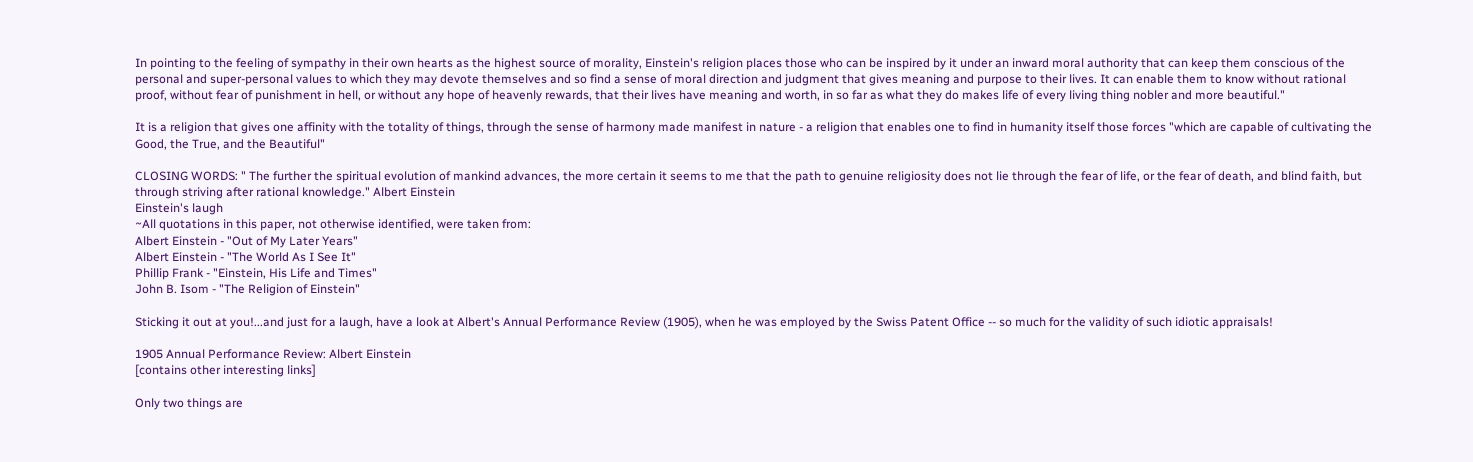In pointing to the feeling of sympathy in their own hearts as the highest source of morality, Einstein's religion places those who can be inspired by it under an inward moral authority that can keep them conscious of the personal and super-personal values to which they may devote themselves and so find a sense of moral direction and judgment that gives meaning and purpose to their lives. It can enable them to know without rational proof, without fear of punishment in hell, or without any hope of heavenly rewards, that their lives have meaning and worth, in so far as what they do makes life of every living thing nobler and more beautiful."

It is a religion that gives one affinity with the totality of things, through the sense of harmony made manifest in nature - a religion that enables one to find in humanity itself those forces "which are capable of cultivating the Good, the True, and the Beautiful"

CLOSING WORDS: " The further the spiritual evolution of mankind advances, the more certain it seems to me that the path to genuine religiosity does not lie through the fear of life, or the fear of death, and blind faith, but through striving after rational knowledge." Albert Einstein
Einstein's laugh
~All quotations in this paper, not otherwise identified, were taken from:
Albert Einstein - "Out of My Later Years"
Albert Einstein - "The World As I See It"
Phillip Frank - "Einstein, His Life and Times"
John B. Isom - "The Religion of Einstein"

Sticking it out at you!...and just for a laugh, have a look at Albert's Annual Performance Review (1905), when he was employed by the Swiss Patent Office -- so much for the validity of such idiotic appraisals!

1905 Annual Performance Review: Albert Einstein
[contains other interesting links]

Only two things are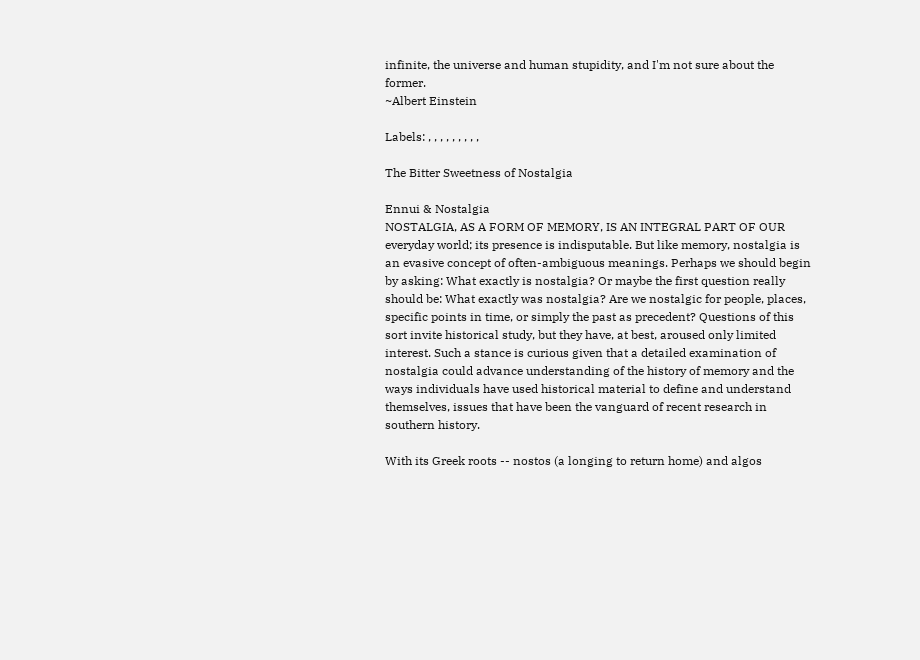infinite, the universe and human stupidity, and I'm not sure about the former.
~Albert Einstein

Labels: , , , , , , , , ,

The Bitter Sweetness of Nostalgia

Ennui & Nostalgia
NOSTALGIA, AS A FORM OF MEMORY, IS AN INTEGRAL PART OF OUR everyday world; its presence is indisputable. But like memory, nostalgia is an evasive concept of often-ambiguous meanings. Perhaps we should begin by asking: What exactly is nostalgia? Or maybe the first question really should be: What exactly was nostalgia? Are we nostalgic for people, places, specific points in time, or simply the past as precedent? Questions of this sort invite historical study, but they have, at best, aroused only limited interest. Such a stance is curious given that a detailed examination of nostalgia could advance understanding of the history of memory and the ways individuals have used historical material to define and understand themselves, issues that have been the vanguard of recent research in southern history.

With its Greek roots -- nostos (a longing to return home) and algos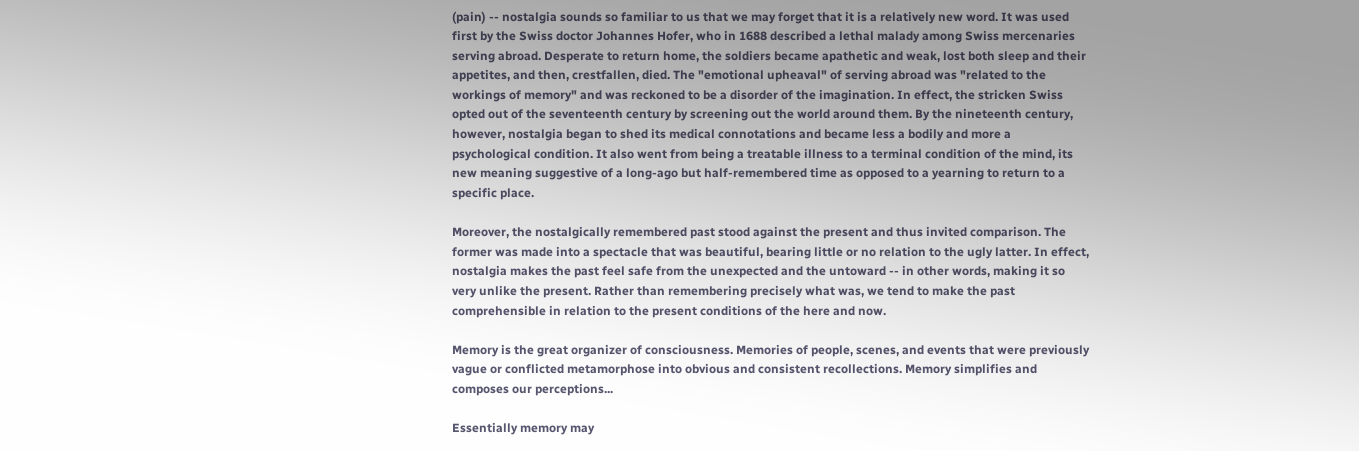(pain) -- nostalgia sounds so familiar to us that we may forget that it is a relatively new word. It was used first by the Swiss doctor Johannes Hofer, who in 1688 described a lethal malady among Swiss mercenaries serving abroad. Desperate to return home, the soldiers became apathetic and weak, lost both sleep and their appetites, and then, crestfallen, died. The "emotional upheaval" of serving abroad was "related to the workings of memory" and was reckoned to be a disorder of the imagination. In effect, the stricken Swiss opted out of the seventeenth century by screening out the world around them. By the nineteenth century, however, nostalgia began to shed its medical connotations and became less a bodily and more a psychological condition. It also went from being a treatable illness to a terminal condition of the mind, its new meaning suggestive of a long-ago but half-remembered time as opposed to a yearning to return to a specific place.

Moreover, the nostalgically remembered past stood against the present and thus invited comparison. The former was made into a spectacle that was beautiful, bearing little or no relation to the ugly latter. In effect, nostalgia makes the past feel safe from the unexpected and the untoward -- in other words, making it so very unlike the present. Rather than remembering precisely what was, we tend to make the past comprehensible in relation to the present conditions of the here and now.

Memory is the great organizer of consciousness. Memories of people, scenes, and events that were previously vague or conflicted metamorphose into obvious and consistent recollections. Memory simplifies and composes our perceptions...

Essentially memory may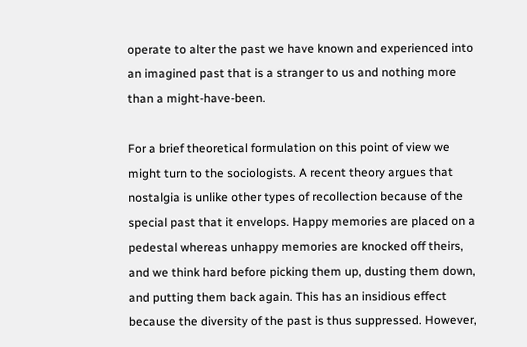operate to alter the past we have known and experienced into an imagined past that is a stranger to us and nothing more than a might-have-been.

For a brief theoretical formulation on this point of view we might turn to the sociologists. A recent theory argues that nostalgia is unlike other types of recollection because of the special past that it envelops. Happy memories are placed on a pedestal whereas unhappy memories are knocked off theirs, and we think hard before picking them up, dusting them down, and putting them back again. This has an insidious effect because the diversity of the past is thus suppressed. However,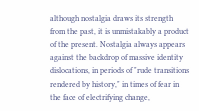although nostalgia draws its strength from the past, it is unmistakably a product of the present. Nostalgia always appears against the backdrop of massive identity dislocations, in periods of "rude transitions rendered by history," in times of fear in the face of electrifying change,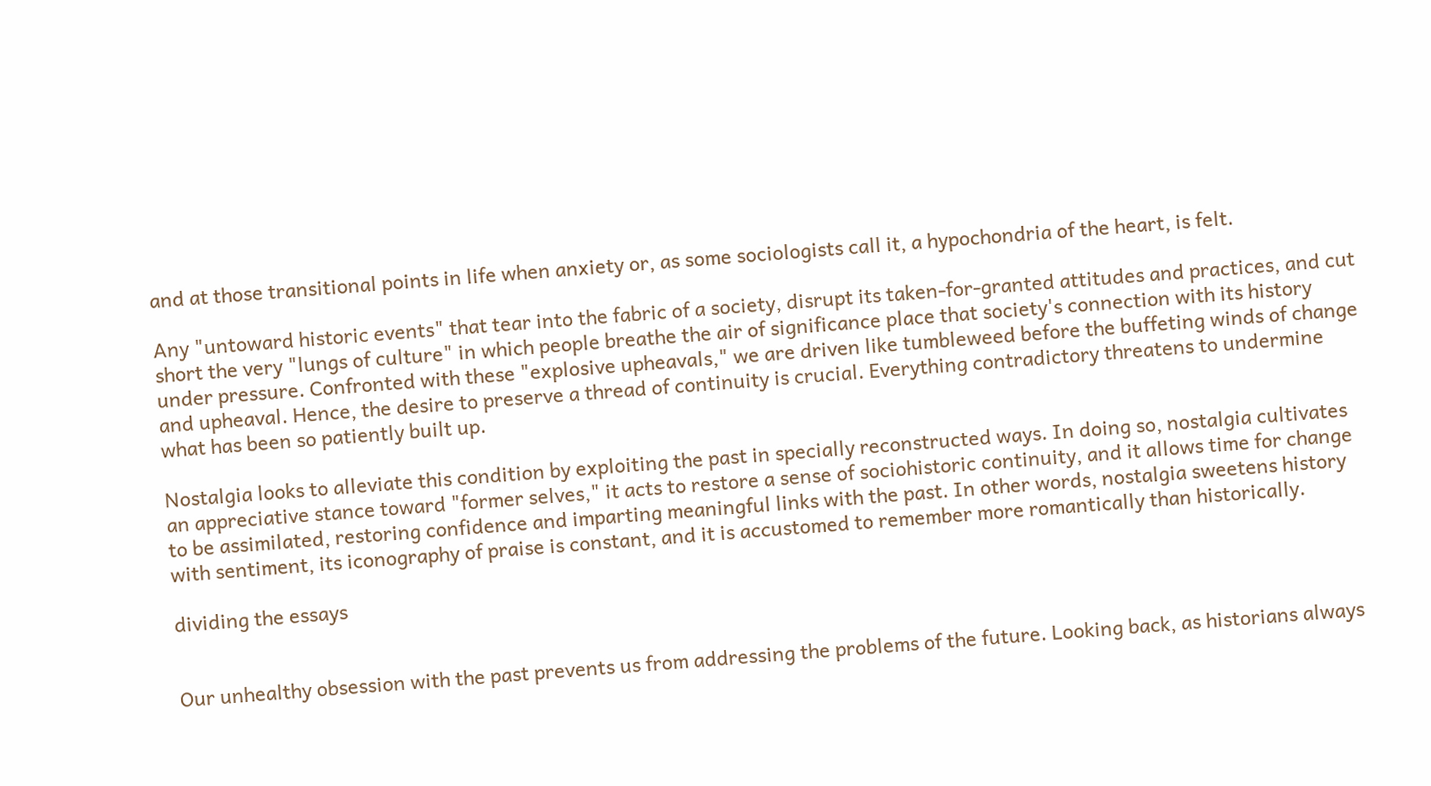and at those transitional points in life when anxiety or, as some sociologists call it, a hypochondria of the heart, is felt.

Any "untoward historic events" that tear into the fabric of a society, disrupt its taken-for-granted attitudes and practices, and cut short the very "lungs of culture" in which people breathe the air of significance place that society's connection with its history under pressure. Confronted with these "explosive upheavals," we are driven like tumbleweed before the buffeting winds of change and upheaval. Hence, the desire to preserve a thread of continuity is crucial. Everything contradictory threatens to undermine what has been so patiently built up.

Nostalgia looks to alleviate this condition by exploiting the past in specially reconstructed ways. In doing so, nostalgia cultivates an appreciative stance toward "former selves," it acts to restore a sense of sociohistoric continuity, and it allows time for change to be assimilated, restoring confidence and imparting meaningful links with the past. In other words, nostalgia sweetens history with sentiment, its iconography of praise is constant, and it is accustomed to remember more romantically than historically.

dividing the essays


Our unhealthy obsession with the past prevents us from addressing the problems of the future. Looking back, as historians always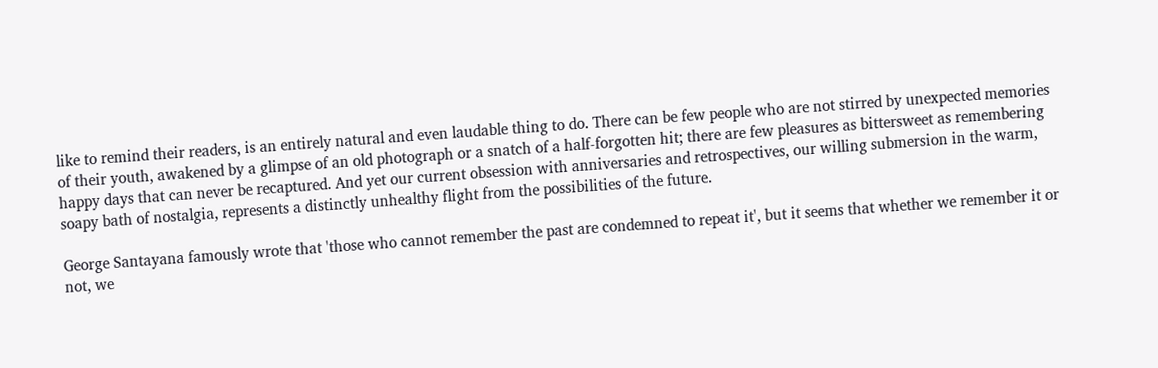like to remind their readers, is an entirely natural and even laudable thing to do. There can be few people who are not stirred by unexpected memories of their youth, awakened by a glimpse of an old photograph or a snatch of a half-forgotten hit; there are few pleasures as bittersweet as remembering happy days that can never be recaptured. And yet our current obsession with anniversaries and retrospectives, our willing submersion in the warm, soapy bath of nostalgia, represents a distinctly unhealthy flight from the possibilities of the future.

George Santayana famously wrote that 'those who cannot remember the past are condemned to repeat it', but it seems that whether we remember it or not, we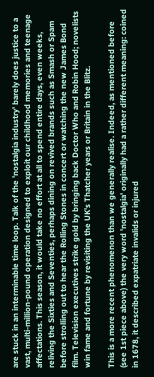are stuck in an interminable time loop. Talk of the 'nostalgia industry' barely does justice to a vast, multi-million-pound operation designed to exploit our childhood memories and teenage affectations. This season, it would take no effort at all to spend entire days, even weeks, reliving the Sixties and Seventies, perhaps dining on revived brands such as Smash or Spam before strolling out to hear the Rolling Stones in concert or watching the new James Bond film. Television executives strike gold by bringing back Doctor Who and Robin Hood; novelists win fame and fortune by revisiting the UK's Thatcher years or Britain in the Blitz.

This is a more recent phenomenon than we generally realise. Indeed, as mentioned before (see 1st piece above) the very word 'nostalgia' originally had a rather different meaning: coined in 1678, it described expatriate invalids or injured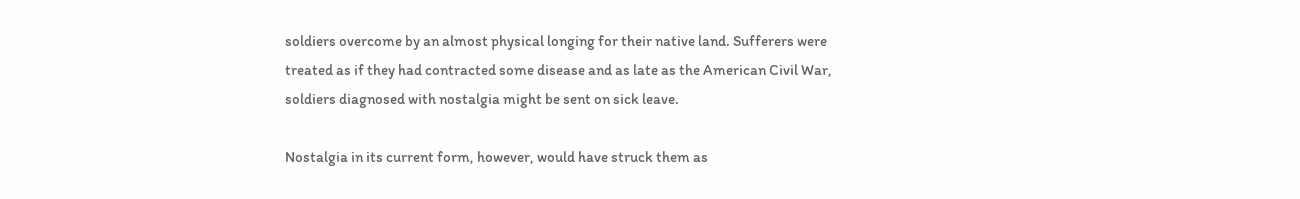soldiers overcome by an almost physical longing for their native land. Sufferers were treated as if they had contracted some disease and as late as the American Civil War, soldiers diagnosed with nostalgia might be sent on sick leave.

Nostalgia in its current form, however, would have struck them as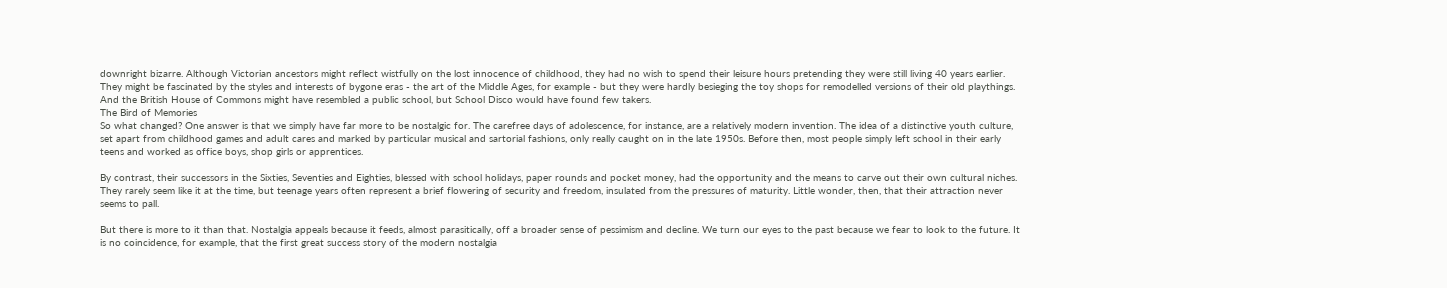downright bizarre. Although Victorian ancestors might reflect wistfully on the lost innocence of childhood, they had no wish to spend their leisure hours pretending they were still living 40 years earlier. They might be fascinated by the styles and interests of bygone eras - the art of the Middle Ages, for example - but they were hardly besieging the toy shops for remodelled versions of their old playthings. And the British House of Commons might have resembled a public school, but School Disco would have found few takers.
The Bird of Memories
So what changed? One answer is that we simply have far more to be nostalgic for. The carefree days of adolescence, for instance, are a relatively modern invention. The idea of a distinctive youth culture, set apart from childhood games and adult cares and marked by particular musical and sartorial fashions, only really caught on in the late 1950s. Before then, most people simply left school in their early teens and worked as office boys, shop girls or apprentices.

By contrast, their successors in the Sixties, Seventies and Eighties, blessed with school holidays, paper rounds and pocket money, had the opportunity and the means to carve out their own cultural niches. They rarely seem like it at the time, but teenage years often represent a brief flowering of security and freedom, insulated from the pressures of maturity. Little wonder, then, that their attraction never seems to pall.

But there is more to it than that. Nostalgia appeals because it feeds, almost parasitically, off a broader sense of pessimism and decline. We turn our eyes to the past because we fear to look to the future. It is no coincidence, for example, that the first great success story of the modern nostalgia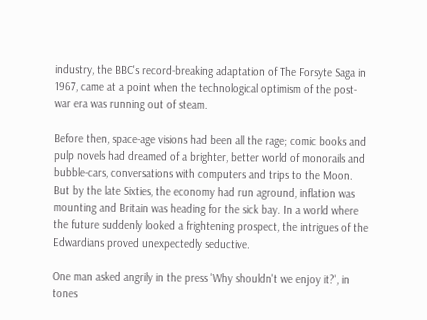industry, the BBC's record-breaking adaptation of The Forsyte Saga in 1967, came at a point when the technological optimism of the post-war era was running out of steam.

Before then, space-age visions had been all the rage; comic books and pulp novels had dreamed of a brighter, better world of monorails and bubble-cars, conversations with computers and trips to the Moon. But by the late Sixties, the economy had run aground, inflation was mounting and Britain was heading for the sick bay. In a world where the future suddenly looked a frightening prospect, the intrigues of the Edwardians proved unexpectedly seductive.

One man asked angrily in the press 'Why shouldn't we enjoy it?', in tones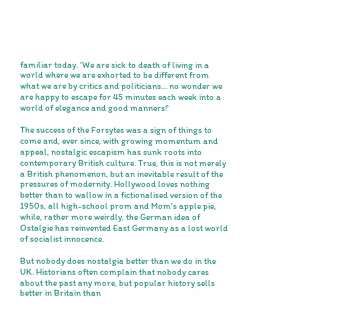familiar today. 'We are sick to death of living in a world where we are exhorted to be different from what we are by critics and politicians... no wonder we are happy to escape for 45 minutes each week into a world of elegance and good manners!'

The success of the Forsytes was a sign of things to come and, ever since, with growing momentum and appeal, nostalgic escapism has sunk roots into contemporary British culture. True, this is not merely a British phenomenon, but an inevitable result of the pressures of modernity. Hollywood loves nothing better than to wallow in a fictionalised version of the 1950s, all high-school prom and Mom's apple pie, while, rather more weirdly, the German idea of Ostalgie has reinvented East Germany as a lost world of socialist innocence.

But nobody does nostalgia better than we do in the UK. Historians often complain that nobody cares about the past any more, but popular history sells better in Britain than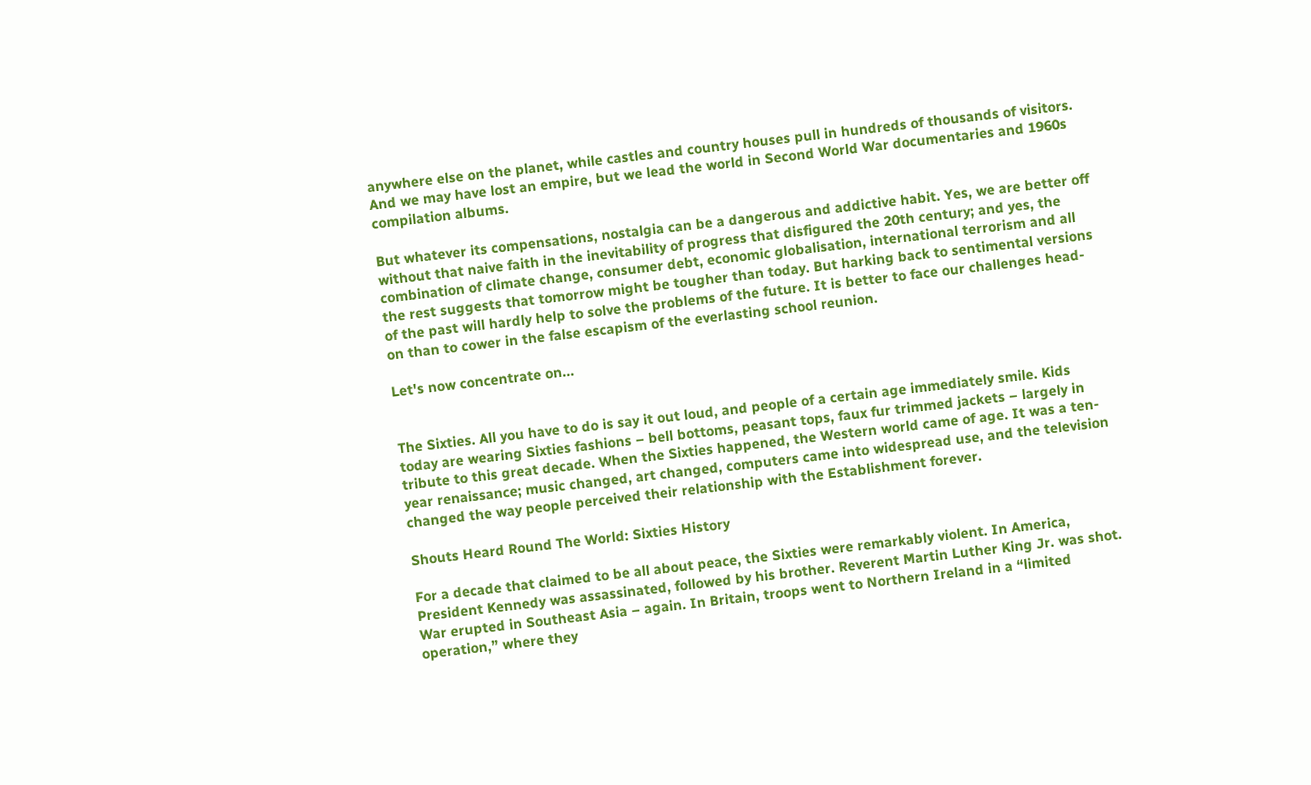anywhere else on the planet, while castles and country houses pull in hundreds of thousands of visitors. And we may have lost an empire, but we lead the world in Second World War documentaries and 1960s compilation albums.

But whatever its compensations, nostalgia can be a dangerous and addictive habit. Yes, we are better off without that naive faith in the inevitability of progress that disfigured the 20th century; and yes, the combination of climate change, consumer debt, economic globalisation, international terrorism and all the rest suggests that tomorrow might be tougher than today. But harking back to sentimental versions of the past will hardly help to solve the problems of the future. It is better to face our challenges head-on than to cower in the false escapism of the everlasting school reunion.

Let's now concentrate on...


The Sixties. All you have to do is say it out loud, and people of a certain age immediately smile. Kids today are wearing Sixties fashions – bell bottoms, peasant tops, faux fur trimmed jackets – largely in tribute to this great decade. When the Sixties happened, the Western world came of age. It was a ten-year renaissance; music changed, art changed, computers came into widespread use, and the television changed the way people perceived their relationship with the Establishment forever.

Shouts Heard Round The World: Sixties History

For a decade that claimed to be all about peace, the Sixties were remarkably violent. In America, President Kennedy was assassinated, followed by his brother. Reverent Martin Luther King Jr. was shot. War erupted in Southeast Asia – again. In Britain, troops went to Northern Ireland in a “limited operation,” where they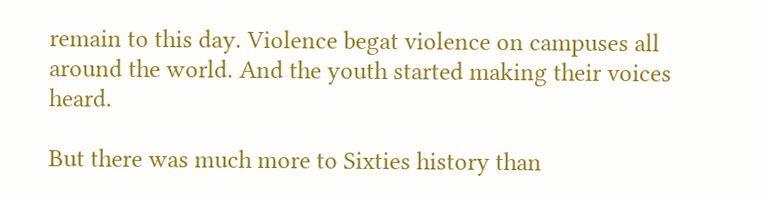remain to this day. Violence begat violence on campuses all around the world. And the youth started making their voices heard.

But there was much more to Sixties history than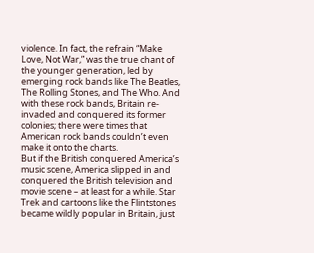violence. In fact, the refrain “Make Love, Not War,” was the true chant of the younger generation, led by emerging rock bands like The Beatles, The Rolling Stones, and The Who. And with these rock bands, Britain re-invaded and conquered its former colonies; there were times that American rock bands couldn’t even make it onto the charts.
But if the British conquered America’s music scene, America slipped in and conquered the British television and movie scene – at least for a while. Star Trek and cartoons like the Flintstones became wildly popular in Britain, just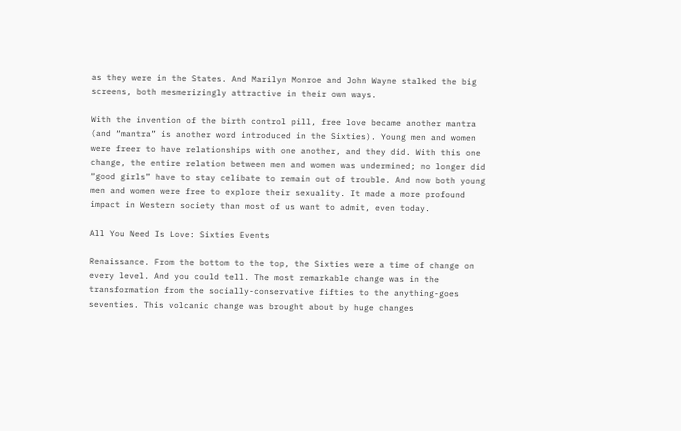as they were in the States. And Marilyn Monroe and John Wayne stalked the big screens, both mesmerizingly attractive in their own ways.

With the invention of the birth control pill, free love became another mantra (and “mantra” is another word introduced in the Sixties). Young men and women were freer to have relationships with one another, and they did. With this one change, the entire relation between men and women was undermined; no longer did “good girls” have to stay celibate to remain out of trouble. And now both young men and women were free to explore their sexuality. It made a more profound impact in Western society than most of us want to admit, even today.

All You Need Is Love: Sixties Events

Renaissance. From the bottom to the top, the Sixties were a time of change on every level. And you could tell. The most remarkable change was in the transformation from the socially-conservative fifties to the anything-goes seventies. This volcanic change was brought about by huge changes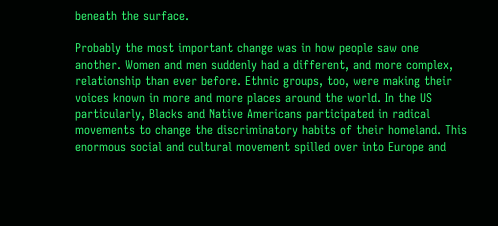beneath the surface.

Probably the most important change was in how people saw one another. Women and men suddenly had a different, and more complex, relationship than ever before. Ethnic groups, too, were making their voices known in more and more places around the world. In the US particularly, Blacks and Native Americans participated in radical movements to change the discriminatory habits of their homeland. This enormous social and cultural movement spilled over into Europe and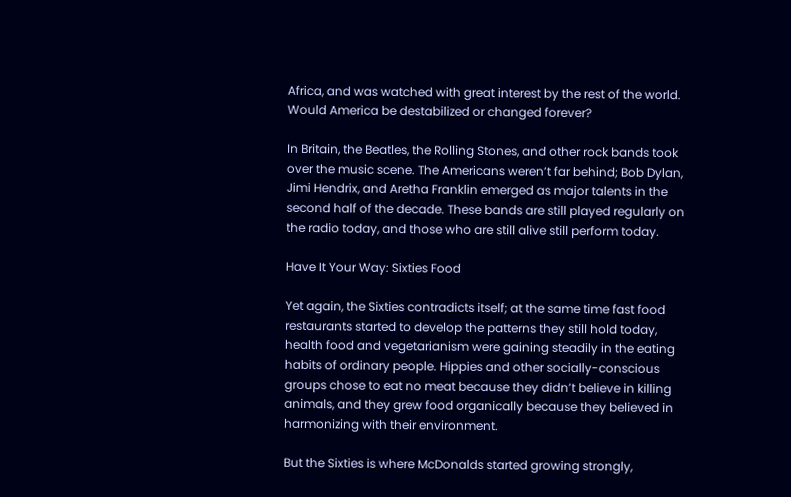Africa, and was watched with great interest by the rest of the world. Would America be destabilized or changed forever?

In Britain, the Beatles, the Rolling Stones, and other rock bands took over the music scene. The Americans weren’t far behind; Bob Dylan, Jimi Hendrix, and Aretha Franklin emerged as major talents in the second half of the decade. These bands are still played regularly on the radio today, and those who are still alive still perform today.

Have It Your Way: Sixties Food

Yet again, the Sixties contradicts itself; at the same time fast food restaurants started to develop the patterns they still hold today, health food and vegetarianism were gaining steadily in the eating habits of ordinary people. Hippies and other socially-conscious groups chose to eat no meat because they didn’t believe in killing animals, and they grew food organically because they believed in harmonizing with their environment.

But the Sixties is where McDonalds started growing strongly,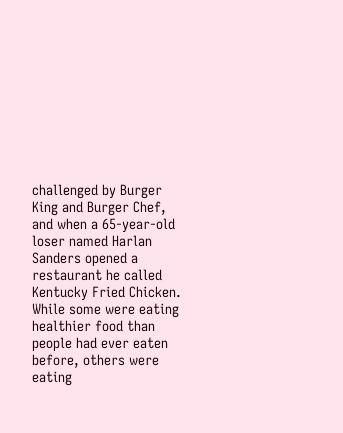challenged by Burger King and Burger Chef, and when a 65-year-old loser named Harlan Sanders opened a restaurant he called Kentucky Fried Chicken. While some were eating healthier food than people had ever eaten before, others were eating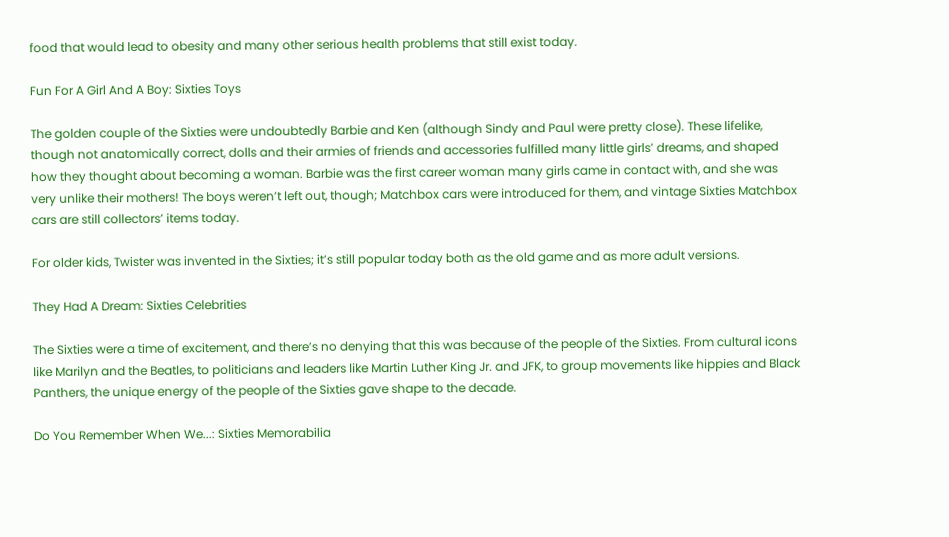food that would lead to obesity and many other serious health problems that still exist today.

Fun For A Girl And A Boy: Sixties Toys

The golden couple of the Sixties were undoubtedly Barbie and Ken (although Sindy and Paul were pretty close). These lifelike, though not anatomically correct, dolls and their armies of friends and accessories fulfilled many little girls’ dreams, and shaped how they thought about becoming a woman. Barbie was the first career woman many girls came in contact with, and she was very unlike their mothers! The boys weren’t left out, though; Matchbox cars were introduced for them, and vintage Sixties Matchbox cars are still collectors’ items today.

For older kids, Twister was invented in the Sixties; it’s still popular today both as the old game and as more adult versions.

They Had A Dream: Sixties Celebrities

The Sixties were a time of excitement, and there’s no denying that this was because of the people of the Sixties. From cultural icons like Marilyn and the Beatles, to politicians and leaders like Martin Luther King Jr. and JFK, to group movements like hippies and Black Panthers, the unique energy of the people of the Sixties gave shape to the decade.

Do You Remember When We...: Sixties Memorabilia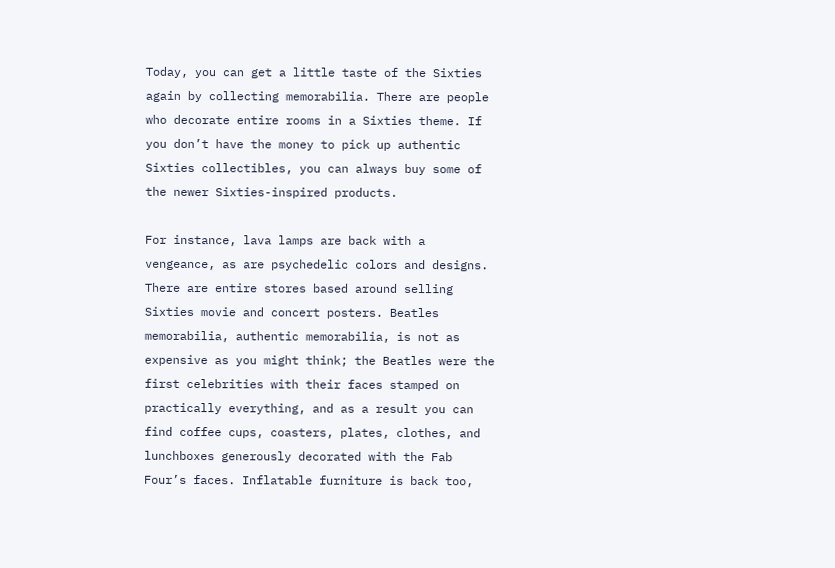Today, you can get a little taste of the Sixties again by collecting memorabilia. There are people who decorate entire rooms in a Sixties theme. If you don’t have the money to pick up authentic Sixties collectibles, you can always buy some of the newer Sixties-inspired products.

For instance, lava lamps are back with a vengeance, as are psychedelic colors and designs. There are entire stores based around selling Sixties movie and concert posters. Beatles memorabilia, authentic memorabilia, is not as expensive as you might think; the Beatles were the first celebrities with their faces stamped on practically everything, and as a result you can find coffee cups, coasters, plates, clothes, and lunchboxes generously decorated with the Fab Four’s faces. Inflatable furniture is back too,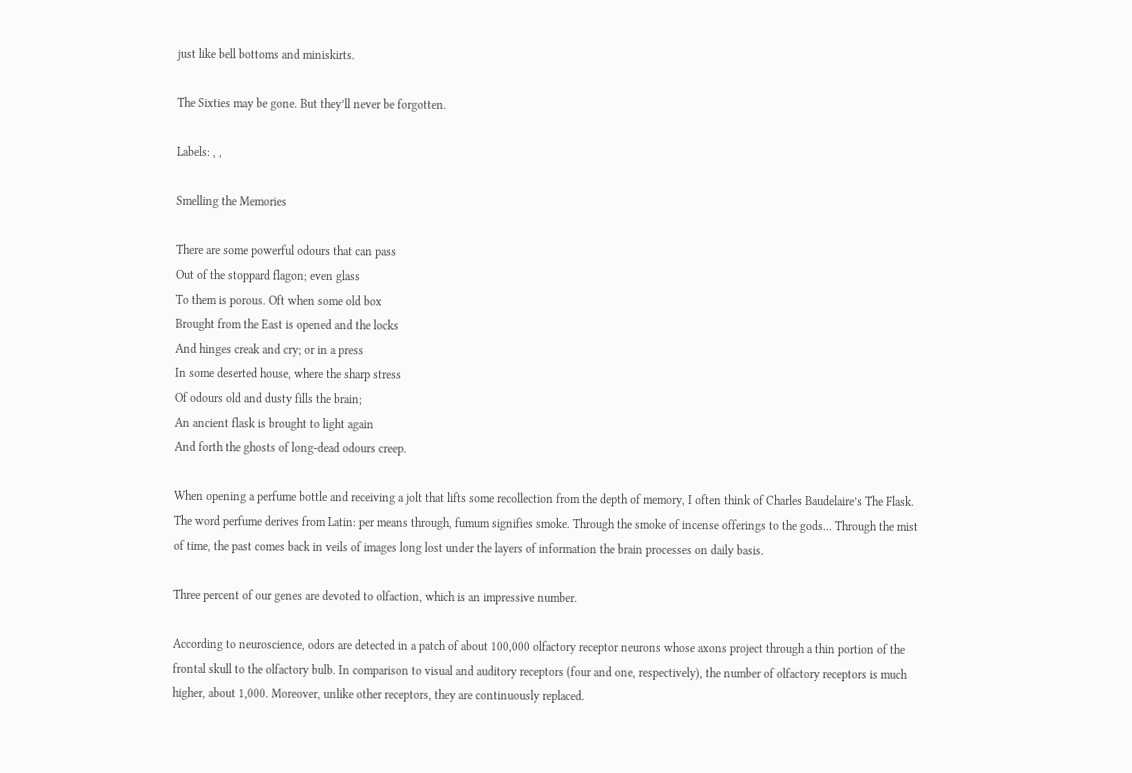just like bell bottoms and miniskirts.

The Sixties may be gone. But they’ll never be forgotten.

Labels: , ,

Smelling the Memories

There are some powerful odours that can pass
Out of the stoppard flagon; even glass
To them is porous. Oft when some old box
Brought from the East is opened and the locks
And hinges creak and cry; or in a press
In some deserted house, where the sharp stress
Of odours old and dusty fills the brain;
An ancient flask is brought to light again
And forth the ghosts of long-dead odours creep.

When opening a perfume bottle and receiving a jolt that lifts some recollection from the depth of memory, I often think of Charles Baudelaire’s The Flask. The word perfume derives from Latin: per means through, fumum signifies smoke. Through the smoke of incense offerings to the gods… Through the mist of time, the past comes back in veils of images long lost under the layers of information the brain processes on daily basis.

Three percent of our genes are devoted to olfaction, which is an impressive number.

According to neuroscience, odors are detected in a patch of about 100,000 olfactory receptor neurons whose axons project through a thin portion of the frontal skull to the olfactory bulb. In comparison to visual and auditory receptors (four and one, respectively), the number of olfactory receptors is much higher, about 1,000. Moreover, unlike other receptors, they are continuously replaced.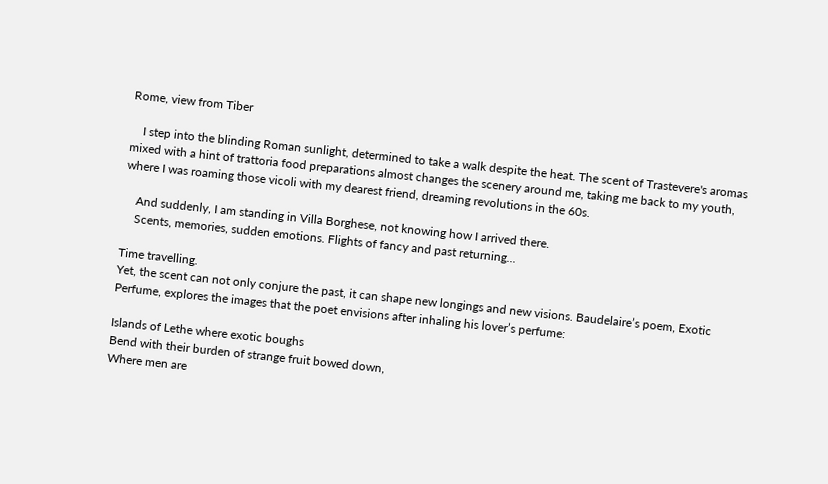Rome, view from Tiber

    I step into the blinding Roman sunlight, determined to take a walk despite the heat. The scent of Trastevere's aromas mixed with a hint of trattoria food preparations almost changes the scenery around me, taking me back to my youth, where I was roaming those vicoli with my dearest friend, dreaming revolutions in the 60s.

    And suddenly, I am standing in Villa Borghese, not knowing how I arrived there.
    Scents, memories, sudden emotions. Flights of fancy and past returning...

Time travelling.
Yet, the scent can not only conjure the past, it can shape new longings and new visions. Baudelaire’s poem, Exotic Perfume, explores the images that the poet envisions after inhaling his lover’s perfume:

Islands of Lethe where exotic boughs
Bend with their burden of strange fruit bowed down,
Where men are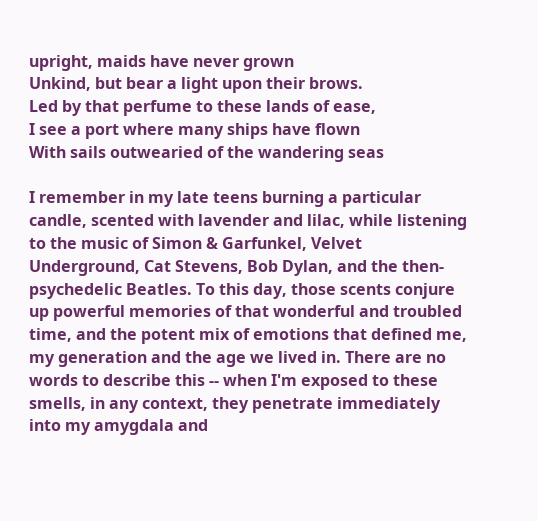upright, maids have never grown
Unkind, but bear a light upon their brows.
Led by that perfume to these lands of ease,
I see a port where many ships have flown
With sails outwearied of the wandering seas

I remember in my late teens burning a particular candle, scented with lavender and lilac, while listening to the music of Simon & Garfunkel, Velvet Underground, Cat Stevens, Bob Dylan, and the then-psychedelic Beatles. To this day, those scents conjure up powerful memories of that wonderful and troubled time, and the potent mix of emotions that defined me, my generation and the age we lived in. There are no words to describe this -- when I'm exposed to these smells, in any context, they penetrate immediately into my amygdala and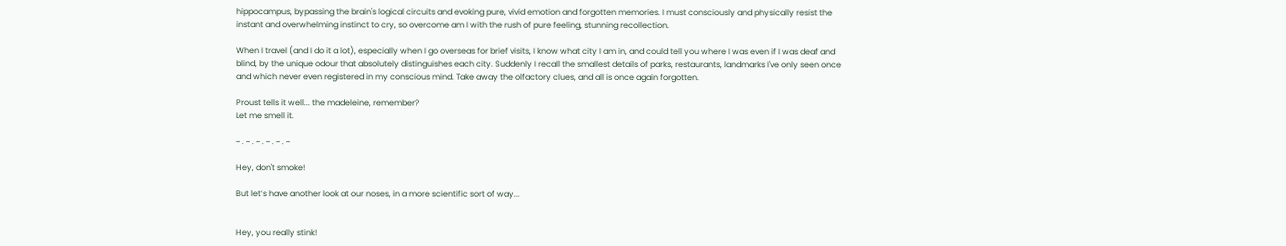hippocampus, bypassing the brain's logical circuits and evoking pure, vivid emotion and forgotten memories. I must consciously and physically resist the instant and overwhelming instinct to cry, so overcome am I with the rush of pure feeling, stunning recollection.

When I travel (and I do it a lot), especially when I go overseas for brief visits, I know what city I am in, and could tell you where I was even if I was deaf and blind, by the unique odour that absolutely distinguishes each city. Suddenly I recall the smallest details of parks, restaurants, landmarks I've only seen once and which never even registered in my conscious mind. Take away the olfactory clues, and all is once again forgotten.

Proust tells it well... the madeleine, remember?
Let me smell it.

~ . ~ . ~ . ~ . ~ . ~

Hey, don't smoke!

But let’s have another look at our noses, in a more scientific sort of way...


Hey, you really stink!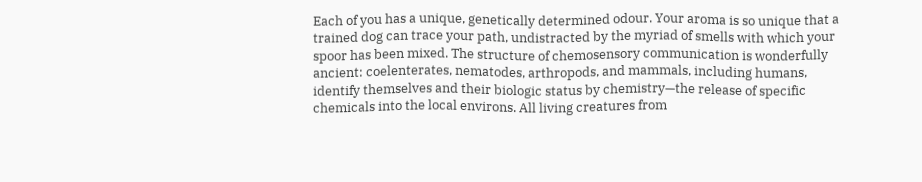Each of you has a unique, genetically determined odour. Your aroma is so unique that a trained dog can trace your path, undistracted by the myriad of smells with which your spoor has been mixed. The structure of chemosensory communication is wonderfully ancient: coelenterates, nematodes, arthropods, and mammals, including humans, identify themselves and their biologic status by chemistry—the release of specific chemicals into the local environs. All living creatures from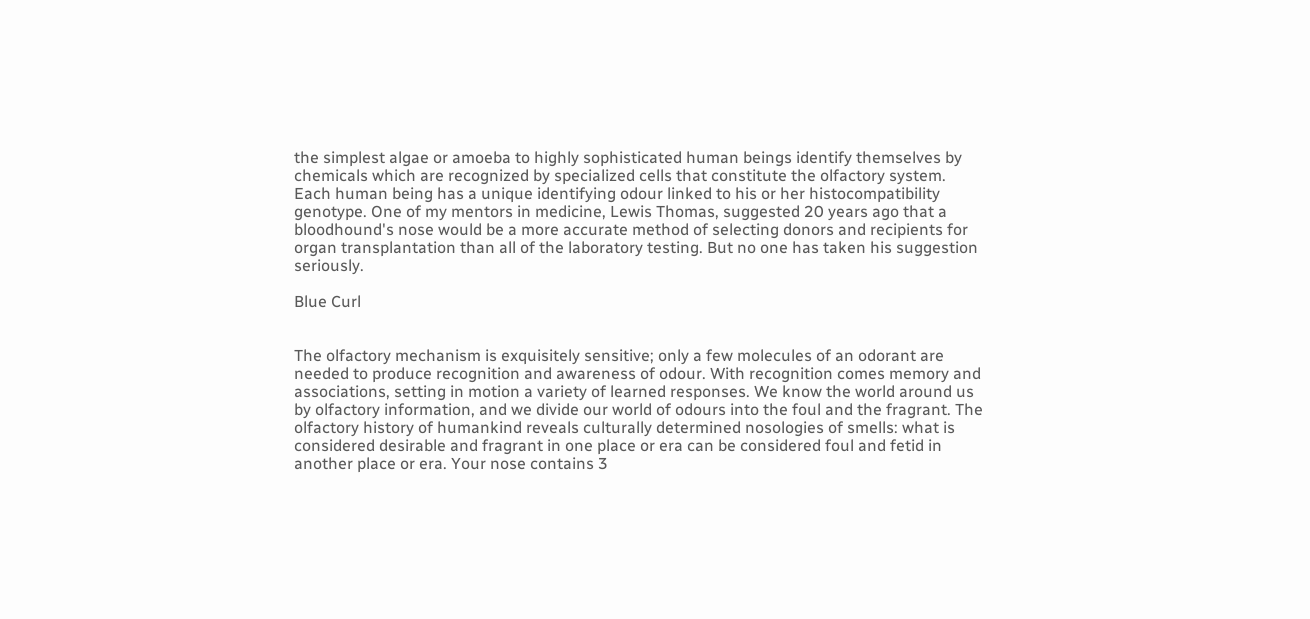the simplest algae or amoeba to highly sophisticated human beings identify themselves by chemicals which are recognized by specialized cells that constitute the olfactory system. Each human being has a unique identifying odour linked to his or her histocompatibility genotype. One of my mentors in medicine, Lewis Thomas, suggested 20 years ago that a bloodhound's nose would be a more accurate method of selecting donors and recipients for organ transplantation than all of the laboratory testing. But no one has taken his suggestion seriously.

Blue Curl


The olfactory mechanism is exquisitely sensitive; only a few molecules of an odorant are needed to produce recognition and awareness of odour. With recognition comes memory and associations, setting in motion a variety of learned responses. We know the world around us by olfactory information, and we divide our world of odours into the foul and the fragrant. The olfactory history of humankind reveals culturally determined nosologies of smells: what is considered desirable and fragrant in one place or era can be considered foul and fetid in another place or era. Your nose contains 3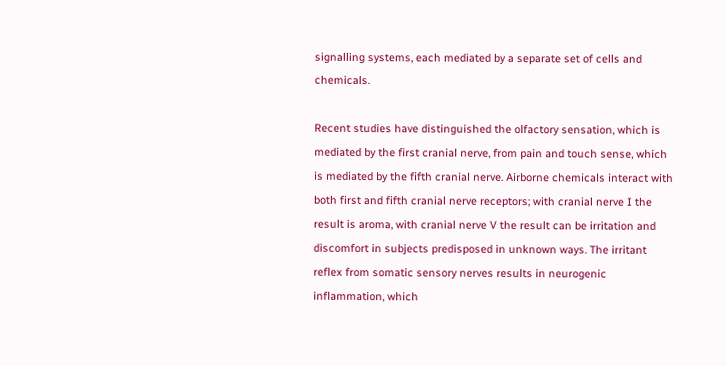signalling systems, each mediated by a separate set of cells and chemicals.

Recent studies have distinguished the olfactory sensation, which is mediated by the first cranial nerve, from pain and touch sense, which is mediated by the fifth cranial nerve. Airborne chemicals interact with both first and fifth cranial nerve receptors; with cranial nerve I the result is aroma, with cranial nerve V the result can be irritation and discomfort in subjects predisposed in unknown ways. The irritant reflex from somatic sensory nerves results in neurogenic inflammation, which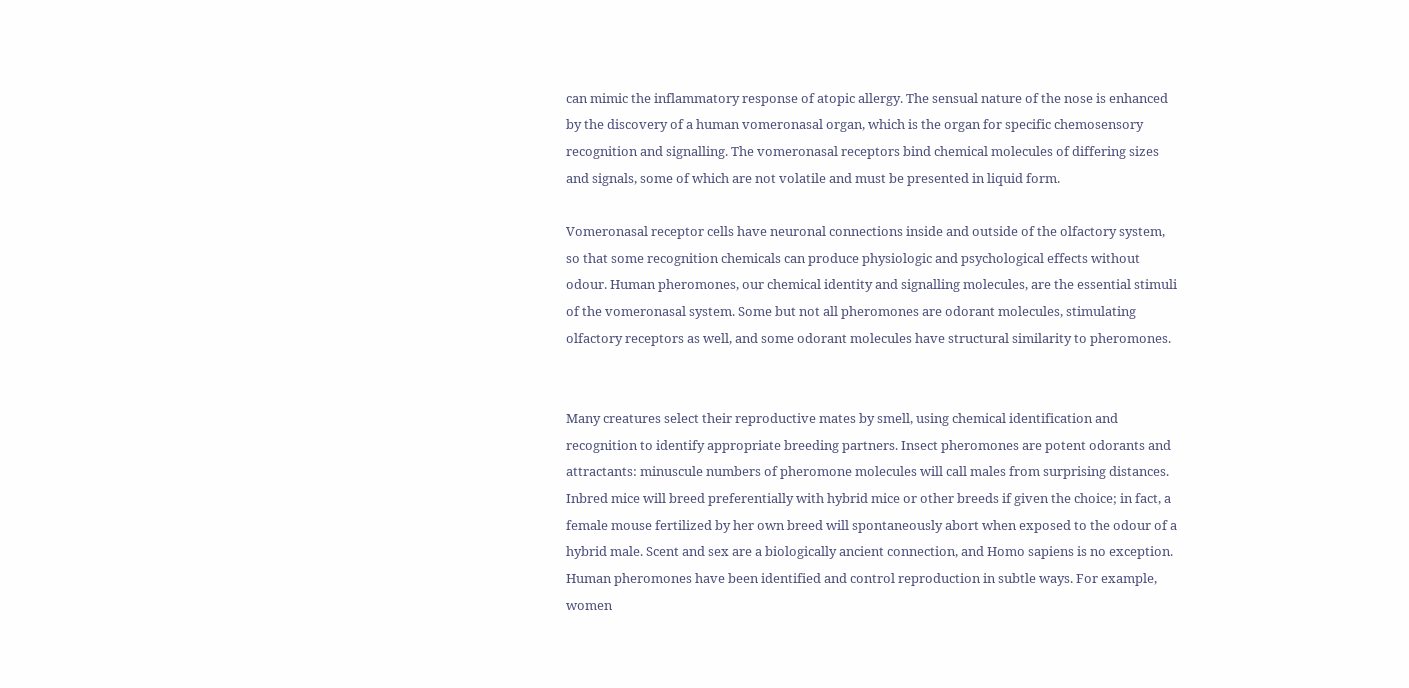can mimic the inflammatory response of atopic allergy. The sensual nature of the nose is enhanced by the discovery of a human vomeronasal organ, which is the organ for specific chemosensory recognition and signalling. The vomeronasal receptors bind chemical molecules of differing sizes and signals, some of which are not volatile and must be presented in liquid form.

Vomeronasal receptor cells have neuronal connections inside and outside of the olfactory system, so that some recognition chemicals can produce physiologic and psychological effects without odour. Human pheromones, our chemical identity and signalling molecules, are the essential stimuli of the vomeronasal system. Some but not all pheromones are odorant molecules, stimulating olfactory receptors as well, and some odorant molecules have structural similarity to pheromones.


Many creatures select their reproductive mates by smell, using chemical identification and recognition to identify appropriate breeding partners. Insect pheromones are potent odorants and attractants: minuscule numbers of pheromone molecules will call males from surprising distances. Inbred mice will breed preferentially with hybrid mice or other breeds if given the choice; in fact, a female mouse fertilized by her own breed will spontaneously abort when exposed to the odour of a hybrid male. Scent and sex are a biologically ancient connection, and Homo sapiens is no exception. Human pheromones have been identified and control reproduction in subtle ways. For example, women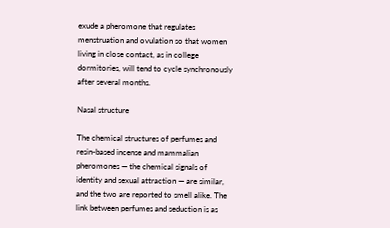exude a pheromone that regulates menstruation and ovulation so that women living in close contact, as in college dormitories, will tend to cycle synchronously after several months.

Nasal structure

The chemical structures of perfumes and resin-based incense and mammalian pheromones — the chemical signals of identity and sexual attraction — are similar, and the two are reported to smell alike. The link between perfumes and seduction is as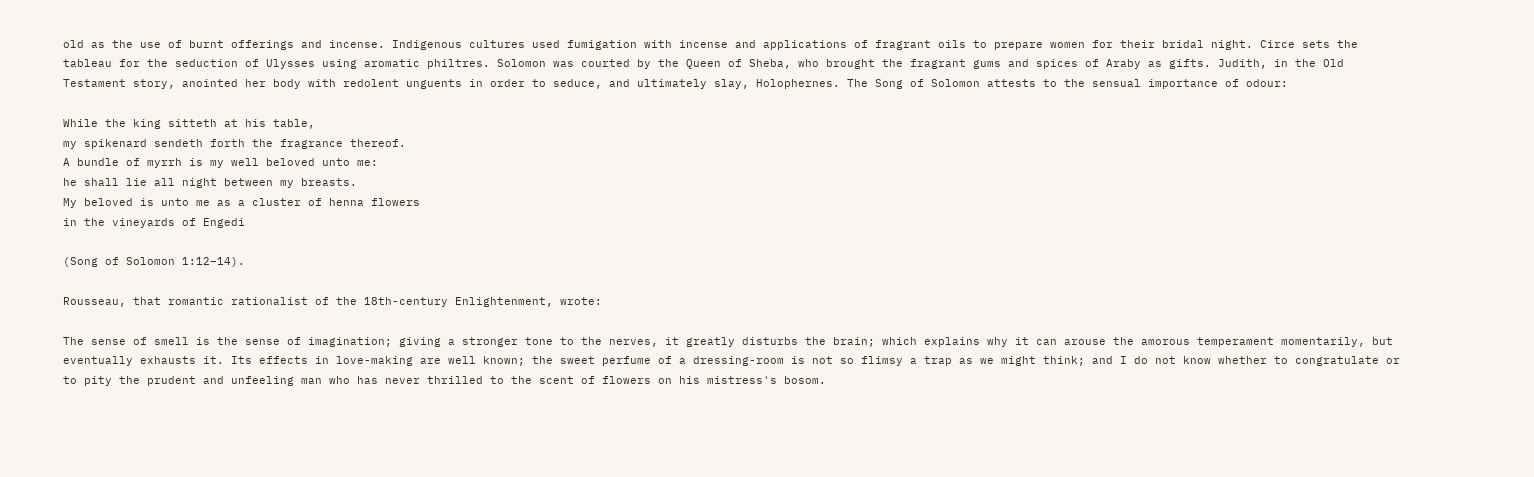old as the use of burnt offerings and incense. Indigenous cultures used fumigation with incense and applications of fragrant oils to prepare women for their bridal night. Circe sets the tableau for the seduction of Ulysses using aromatic philtres. Solomon was courted by the Queen of Sheba, who brought the fragrant gums and spices of Araby as gifts. Judith, in the Old Testament story, anointed her body with redolent unguents in order to seduce, and ultimately slay, Holophernes. The Song of Solomon attests to the sensual importance of odour:

While the king sitteth at his table,
my spikenard sendeth forth the fragrance thereof.
A bundle of myrrh is my well beloved unto me:
he shall lie all night between my breasts.
My beloved is unto me as a cluster of henna flowers
in the vineyards of Engedi

(Song of Solomon 1:12–14).

Rousseau, that romantic rationalist of the 18th-century Enlightenment, wrote:

The sense of smell is the sense of imagination; giving a stronger tone to the nerves, it greatly disturbs the brain; which explains why it can arouse the amorous temperament momentarily, but eventually exhausts it. Its effects in love-making are well known; the sweet perfume of a dressing-room is not so flimsy a trap as we might think; and I do not know whether to congratulate or to pity the prudent and unfeeling man who has never thrilled to the scent of flowers on his mistress's bosom.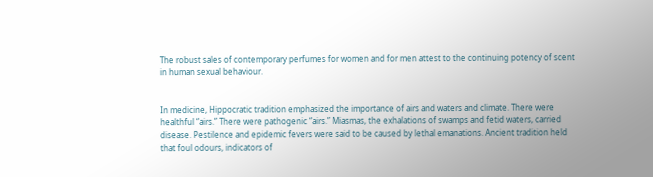The robust sales of contemporary perfumes for women and for men attest to the continuing potency of scent in human sexual behaviour.


In medicine, Hippocratic tradition emphasized the importance of airs and waters and climate. There were healthful “airs.” There were pathogenic “airs.” Miasmas, the exhalations of swamps and fetid waters, carried disease. Pestilence and epidemic fevers were said to be caused by lethal emanations. Ancient tradition held that foul odours, indicators of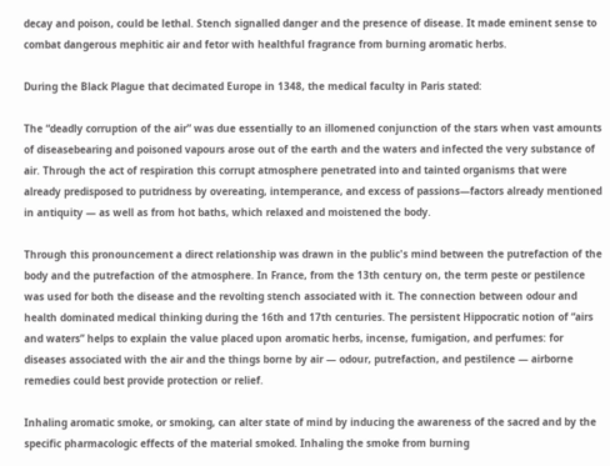decay and poison, could be lethal. Stench signalled danger and the presence of disease. It made eminent sense to combat dangerous mephitic air and fetor with healthful fragrance from burning aromatic herbs.

During the Black Plague that decimated Europe in 1348, the medical faculty in Paris stated:

The “deadly corruption of the air” was due essentially to an illomened conjunction of the stars when vast amounts of diseasebearing and poisoned vapours arose out of the earth and the waters and infected the very substance of air. Through the act of respiration this corrupt atmosphere penetrated into and tainted organisms that were already predisposed to putridness by overeating, intemperance, and excess of passions—factors already mentioned in antiquity — as well as from hot baths, which relaxed and moistened the body.

Through this pronouncement a direct relationship was drawn in the public's mind between the putrefaction of the body and the putrefaction of the atmosphere. In France, from the 13th century on, the term peste or pestilence was used for both the disease and the revolting stench associated with it. The connection between odour and health dominated medical thinking during the 16th and 17th centuries. The persistent Hippocratic notion of “airs and waters” helps to explain the value placed upon aromatic herbs, incense, fumigation, and perfumes: for diseases associated with the air and the things borne by air — odour, putrefaction, and pestilence — airborne remedies could best provide protection or relief.

Inhaling aromatic smoke, or smoking, can alter state of mind by inducing the awareness of the sacred and by the specific pharmacologic effects of the material smoked. Inhaling the smoke from burning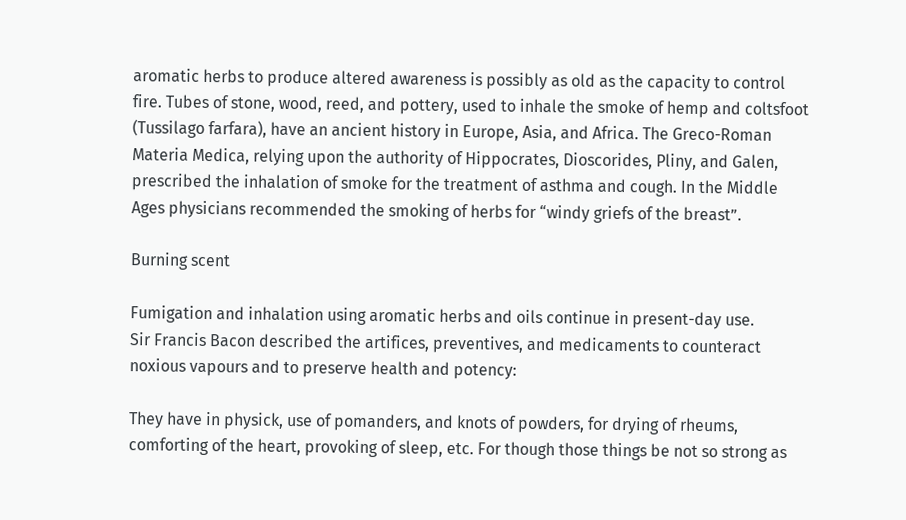aromatic herbs to produce altered awareness is possibly as old as the capacity to control fire. Tubes of stone, wood, reed, and pottery, used to inhale the smoke of hemp and coltsfoot (Tussilago farfara), have an ancient history in Europe, Asia, and Africa. The Greco-Roman Materia Medica, relying upon the authority of Hippocrates, Dioscorides, Pliny, and Galen, prescribed the inhalation of smoke for the treatment of asthma and cough. In the Middle Ages physicians recommended the smoking of herbs for “windy griefs of the breast”.

Burning scent

Fumigation and inhalation using aromatic herbs and oils continue in present-day use.
Sir Francis Bacon described the artifices, preventives, and medicaments to counteract noxious vapours and to preserve health and potency:

They have in physick, use of pomanders, and knots of powders, for drying of rheums, comforting of the heart, provoking of sleep, etc. For though those things be not so strong as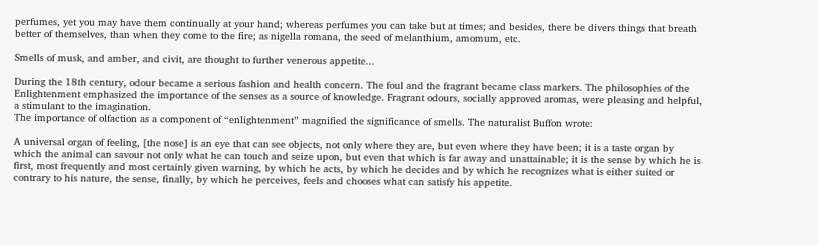perfumes, yet you may have them continually at your hand; whereas perfumes you can take but at times; and besides, there be divers things that breath better of themselves, than when they come to the fire; as nigella romana, the seed of melanthium, amomum, etc.

Smells of musk, and amber, and civit, are thought to further venerous appetite...

During the 18th century, odour became a serious fashion and health concern. The foul and the fragrant became class markers. The philosophies of the Enlightenment emphasized the importance of the senses as a source of knowledge. Fragrant odours, socially approved aromas, were pleasing and helpful, a stimulant to the imagination.
The importance of olfaction as a component of “enlightenment” magnified the significance of smells. The naturalist Buffon wrote:

A universal organ of feeling, [the nose] is an eye that can see objects, not only where they are, but even where they have been; it is a taste organ by which the animal can savour not only what he can touch and seize upon, but even that which is far away and unattainable; it is the sense by which he is first, most frequently and most certainly given warning, by which he acts, by which he decides and by which he recognizes what is either suited or contrary to his nature, the sense, finally, by which he perceives, feels and chooses what can satisfy his appetite.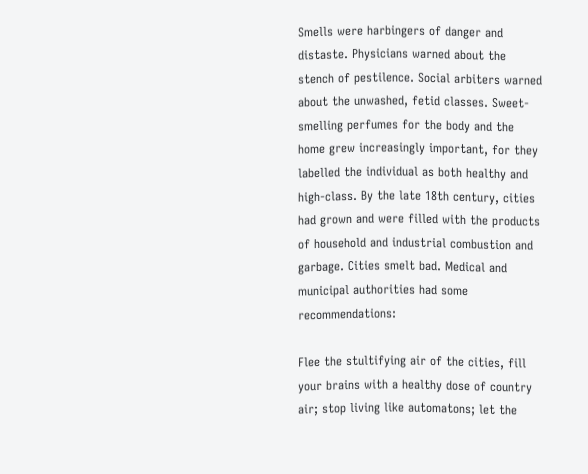Smells were harbingers of danger and distaste. Physicians warned about the stench of pestilence. Social arbiters warned about the unwashed, fetid classes. Sweet-smelling perfumes for the body and the home grew increasingly important, for they labelled the individual as both healthy and high-class. By the late 18th century, cities had grown and were filled with the products of household and industrial combustion and garbage. Cities smelt bad. Medical and municipal authorities had some recommendations:

Flee the stultifying air of the cities, fill your brains with a healthy dose of country air; stop living like automatons; let the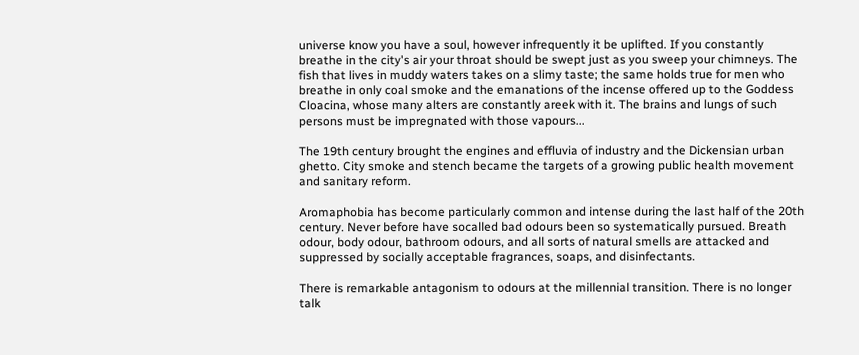universe know you have a soul, however infrequently it be uplifted. If you constantly breathe in the city's air your throat should be swept just as you sweep your chimneys. The fish that lives in muddy waters takes on a slimy taste; the same holds true for men who breathe in only coal smoke and the emanations of the incense offered up to the Goddess Cloacina, whose many alters are constantly areek with it. The brains and lungs of such persons must be impregnated with those vapours...

The 19th century brought the engines and effluvia of industry and the Dickensian urban ghetto. City smoke and stench became the targets of a growing public health movement and sanitary reform.

Aromaphobia has become particularly common and intense during the last half of the 20th century. Never before have socalled bad odours been so systematically pursued. Breath odour, body odour, bathroom odours, and all sorts of natural smells are attacked and suppressed by socially acceptable fragrances, soaps, and disinfectants.

There is remarkable antagonism to odours at the millennial transition. There is no longer talk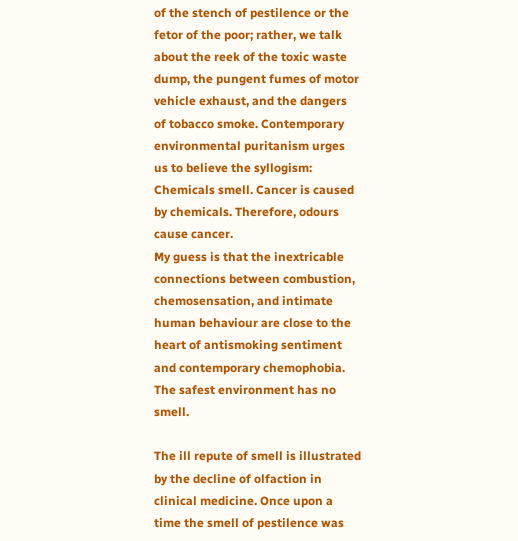of the stench of pestilence or the fetor of the poor; rather, we talk about the reek of the toxic waste dump, the pungent fumes of motor vehicle exhaust, and the dangers of tobacco smoke. Contemporary environmental puritanism urges us to believe the syllogism:
Chemicals smell. Cancer is caused by chemicals. Therefore, odours cause cancer.
My guess is that the inextricable connections between combustion, chemosensation, and intimate human behaviour are close to the heart of antismoking sentiment and contemporary chemophobia. The safest environment has no smell.

The ill repute of smell is illustrated by the decline of olfaction in clinical medicine. Once upon a time the smell of pestilence was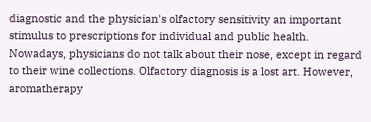diagnostic and the physician's olfactory sensitivity an important stimulus to prescriptions for individual and public health. Nowadays, physicians do not talk about their nose, except in regard to their wine collections. Olfactory diagnosis is a lost art. However, aromatherapy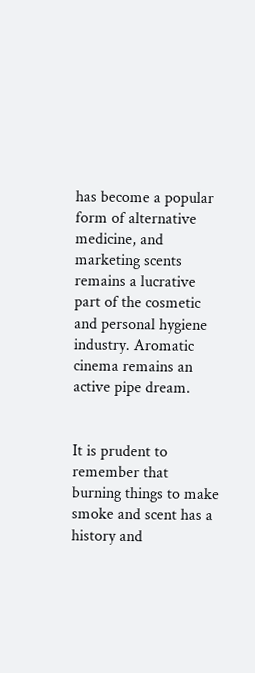has become a popular form of alternative medicine, and marketing scents remains a lucrative part of the cosmetic and personal hygiene industry. Aromatic cinema remains an active pipe dream.


It is prudent to remember that burning things to make smoke and scent has a history and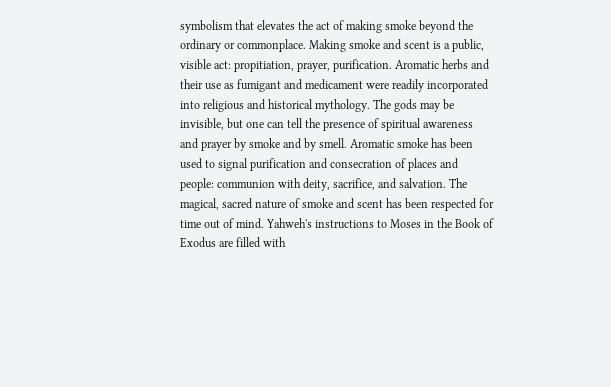symbolism that elevates the act of making smoke beyond the ordinary or commonplace. Making smoke and scent is a public, visible act: propitiation, prayer, purification. Aromatic herbs and their use as fumigant and medicament were readily incorporated into religious and historical mythology. The gods may be invisible, but one can tell the presence of spiritual awareness and prayer by smoke and by smell. Aromatic smoke has been used to signal purification and consecration of places and people: communion with deity, sacrifice, and salvation. The magical, sacred nature of smoke and scent has been respected for time out of mind. Yahweh's instructions to Moses in the Book of Exodus are filled with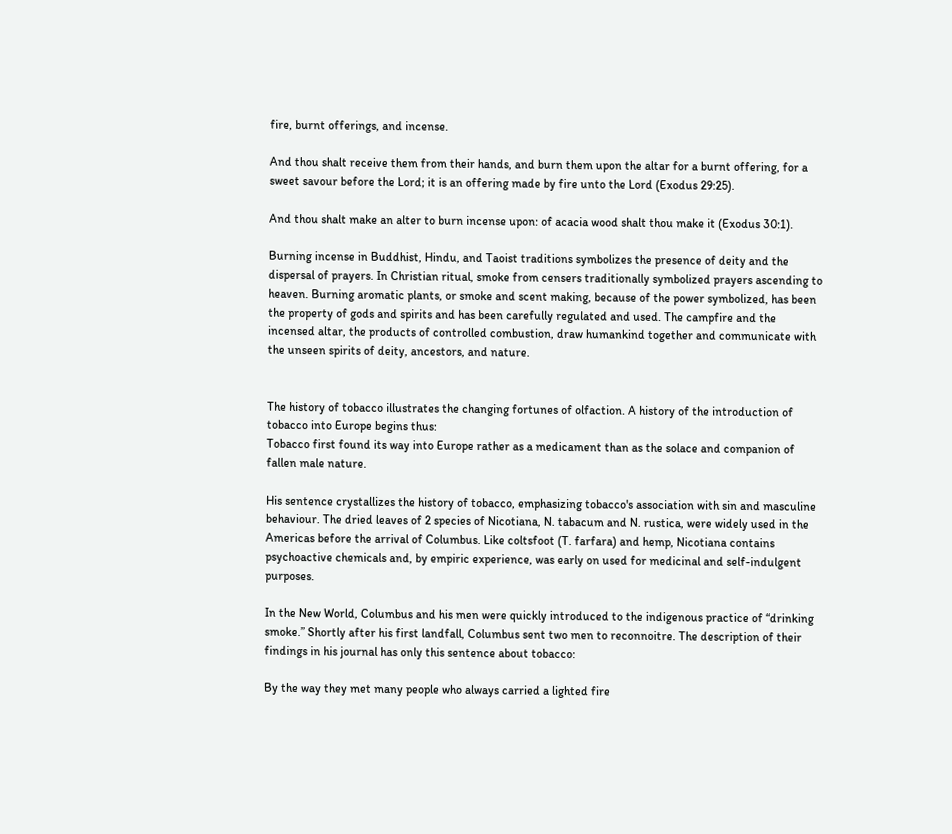fire, burnt offerings, and incense.

And thou shalt receive them from their hands, and burn them upon the altar for a burnt offering, for a sweet savour before the Lord; it is an offering made by fire unto the Lord (Exodus 29:25).

And thou shalt make an alter to burn incense upon: of acacia wood shalt thou make it (Exodus 30:1).

Burning incense in Buddhist, Hindu, and Taoist traditions symbolizes the presence of deity and the dispersal of prayers. In Christian ritual, smoke from censers traditionally symbolized prayers ascending to heaven. Burning aromatic plants, or smoke and scent making, because of the power symbolized, has been the property of gods and spirits and has been carefully regulated and used. The campfire and the incensed altar, the products of controlled combustion, draw humankind together and communicate with the unseen spirits of deity, ancestors, and nature.


The history of tobacco illustrates the changing fortunes of olfaction. A history of the introduction of tobacco into Europe begins thus:
Tobacco first found its way into Europe rather as a medicament than as the solace and companion of fallen male nature.

His sentence crystallizes the history of tobacco, emphasizing tobacco's association with sin and masculine behaviour. The dried leaves of 2 species of Nicotiana, N. tabacum and N. rustica, were widely used in the Americas before the arrival of Columbus. Like coltsfoot (T. farfara) and hemp, Nicotiana contains psychoactive chemicals and, by empiric experience, was early on used for medicinal and self-indulgent purposes.

In the New World, Columbus and his men were quickly introduced to the indigenous practice of “drinking smoke.” Shortly after his first landfall, Columbus sent two men to reconnoitre. The description of their findings in his journal has only this sentence about tobacco:

By the way they met many people who always carried a lighted fire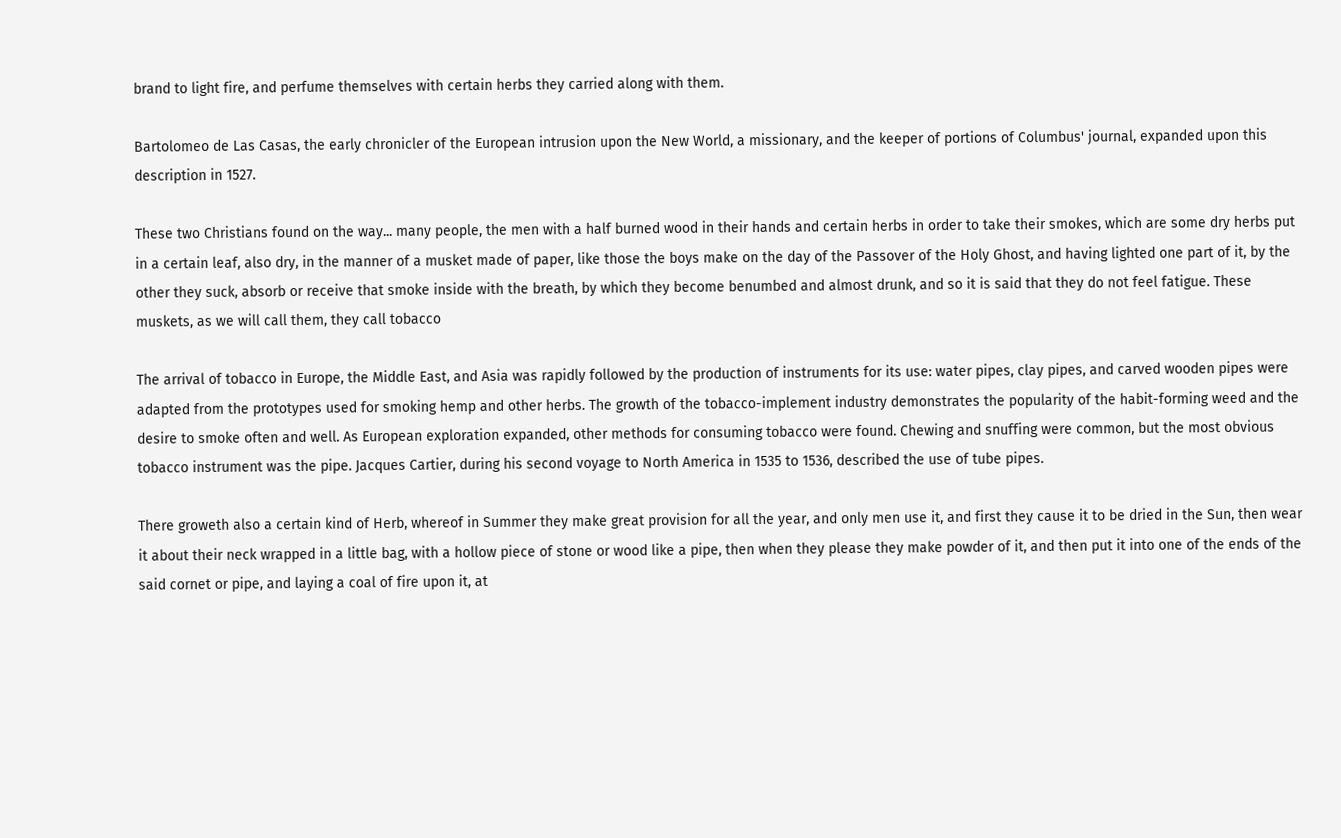brand to light fire, and perfume themselves with certain herbs they carried along with them.

Bartolomeo de Las Casas, the early chronicler of the European intrusion upon the New World, a missionary, and the keeper of portions of Columbus' journal, expanded upon this description in 1527.

These two Christians found on the way... many people, the men with a half burned wood in their hands and certain herbs in order to take their smokes, which are some dry herbs put in a certain leaf, also dry, in the manner of a musket made of paper, like those the boys make on the day of the Passover of the Holy Ghost, and having lighted one part of it, by the other they suck, absorb or receive that smoke inside with the breath, by which they become benumbed and almost drunk, and so it is said that they do not feel fatigue. These muskets, as we will call them, they call tobacco

The arrival of tobacco in Europe, the Middle East, and Asia was rapidly followed by the production of instruments for its use: water pipes, clay pipes, and carved wooden pipes were adapted from the prototypes used for smoking hemp and other herbs. The growth of the tobacco-implement industry demonstrates the popularity of the habit-forming weed and the desire to smoke often and well. As European exploration expanded, other methods for consuming tobacco were found. Chewing and snuffing were common, but the most obvious tobacco instrument was the pipe. Jacques Cartier, during his second voyage to North America in 1535 to 1536, described the use of tube pipes.

There groweth also a certain kind of Herb, whereof in Summer they make great provision for all the year, and only men use it, and first they cause it to be dried in the Sun, then wear it about their neck wrapped in a little bag, with a hollow piece of stone or wood like a pipe, then when they please they make powder of it, and then put it into one of the ends of the said cornet or pipe, and laying a coal of fire upon it, at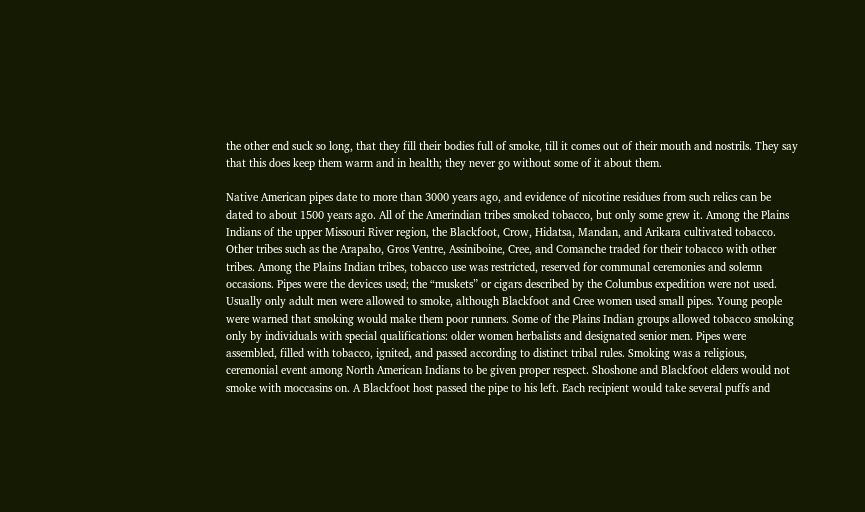the other end suck so long, that they fill their bodies full of smoke, till it comes out of their mouth and nostrils. They say that this does keep them warm and in health; they never go without some of it about them.

Native American pipes date to more than 3000 years ago, and evidence of nicotine residues from such relics can be dated to about 1500 years ago. All of the Amerindian tribes smoked tobacco, but only some grew it. Among the Plains Indians of the upper Missouri River region, the Blackfoot, Crow, Hidatsa, Mandan, and Arikara cultivated tobacco. Other tribes such as the Arapaho, Gros Ventre, Assiniboine, Cree, and Comanche traded for their tobacco with other tribes. Among the Plains Indian tribes, tobacco use was restricted, reserved for communal ceremonies and solemn occasions. Pipes were the devices used; the “muskets” or cigars described by the Columbus expedition were not used. Usually only adult men were allowed to smoke, although Blackfoot and Cree women used small pipes. Young people were warned that smoking would make them poor runners. Some of the Plains Indian groups allowed tobacco smoking only by individuals with special qualifications: older women herbalists and designated senior men. Pipes were assembled, filled with tobacco, ignited, and passed according to distinct tribal rules. Smoking was a religious, ceremonial event among North American Indians to be given proper respect. Shoshone and Blackfoot elders would not smoke with moccasins on. A Blackfoot host passed the pipe to his left. Each recipient would take several puffs and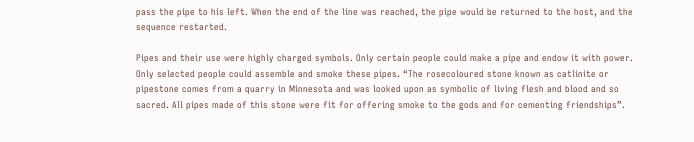pass the pipe to his left. When the end of the line was reached, the pipe would be returned to the host, and the sequence restarted.

Pipes and their use were highly charged symbols. Only certain people could make a pipe and endow it with power. Only selected people could assemble and smoke these pipes. “The rosecoloured stone known as catlinite or pipestone comes from a quarry in Minnesota and was looked upon as symbolic of living flesh and blood and so sacred. All pipes made of this stone were fit for offering smoke to the gods and for cementing friendships”.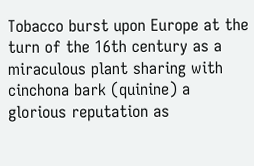Tobacco burst upon Europe at the turn of the 16th century as a miraculous plant sharing with cinchona bark (quinine) a glorious reputation as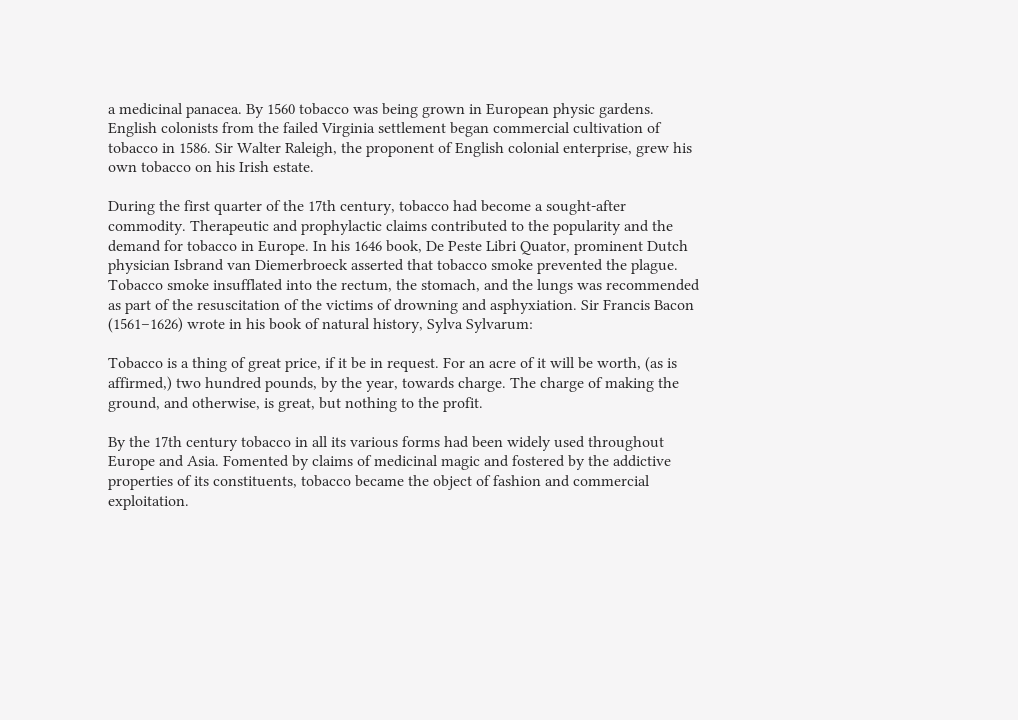a medicinal panacea. By 1560 tobacco was being grown in European physic gardens. English colonists from the failed Virginia settlement began commercial cultivation of tobacco in 1586. Sir Walter Raleigh, the proponent of English colonial enterprise, grew his own tobacco on his Irish estate.

During the first quarter of the 17th century, tobacco had become a sought-after commodity. Therapeutic and prophylactic claims contributed to the popularity and the demand for tobacco in Europe. In his 1646 book, De Peste Libri Quator, prominent Dutch physician Isbrand van Diemerbroeck asserted that tobacco smoke prevented the plague. Tobacco smoke insufflated into the rectum, the stomach, and the lungs was recommended as part of the resuscitation of the victims of drowning and asphyxiation. Sir Francis Bacon (1561–1626) wrote in his book of natural history, Sylva Sylvarum:

Tobacco is a thing of great price, if it be in request. For an acre of it will be worth, (as is affirmed,) two hundred pounds, by the year, towards charge. The charge of making the ground, and otherwise, is great, but nothing to the profit.

By the 17th century tobacco in all its various forms had been widely used throughout Europe and Asia. Fomented by claims of medicinal magic and fostered by the addictive properties of its constituents, tobacco became the object of fashion and commercial exploitation.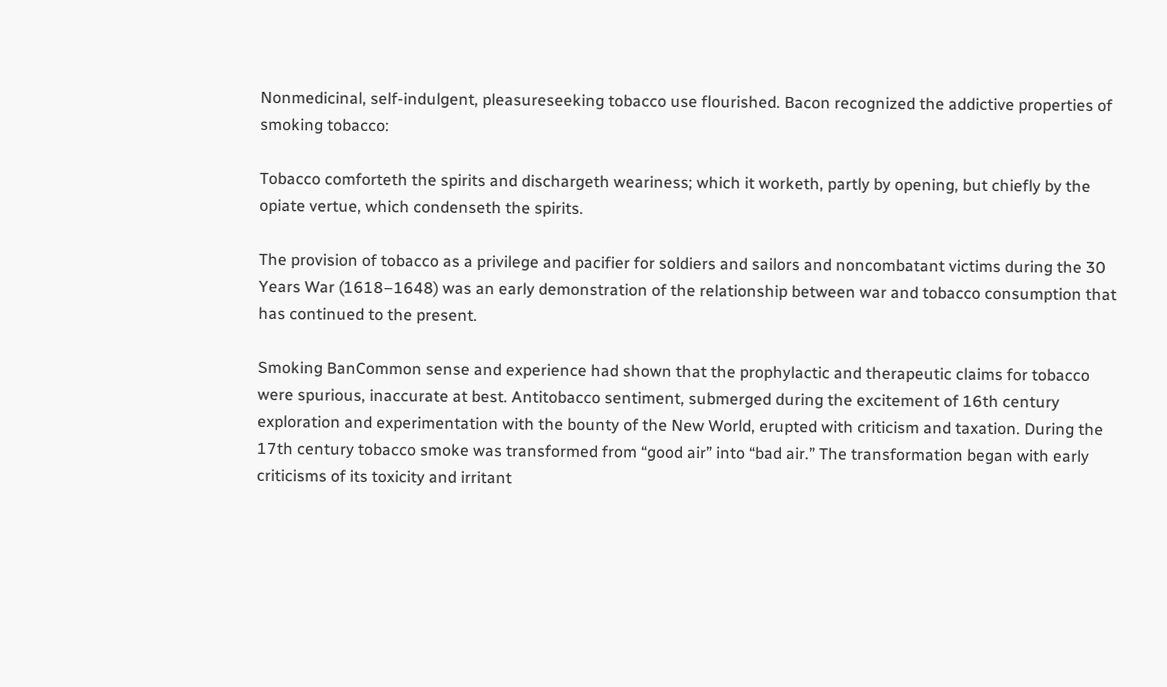Nonmedicinal, self-indulgent, pleasureseeking tobacco use flourished. Bacon recognized the addictive properties of smoking tobacco:

Tobacco comforteth the spirits and dischargeth weariness; which it worketh, partly by opening, but chiefly by the opiate vertue, which condenseth the spirits.

The provision of tobacco as a privilege and pacifier for soldiers and sailors and noncombatant victims during the 30 Years War (1618–1648) was an early demonstration of the relationship between war and tobacco consumption that has continued to the present.

Smoking BanCommon sense and experience had shown that the prophylactic and therapeutic claims for tobacco were spurious, inaccurate at best. Antitobacco sentiment, submerged during the excitement of 16th century exploration and experimentation with the bounty of the New World, erupted with criticism and taxation. During the 17th century tobacco smoke was transformed from “good air” into “bad air.” The transformation began with early criticisms of its toxicity and irritant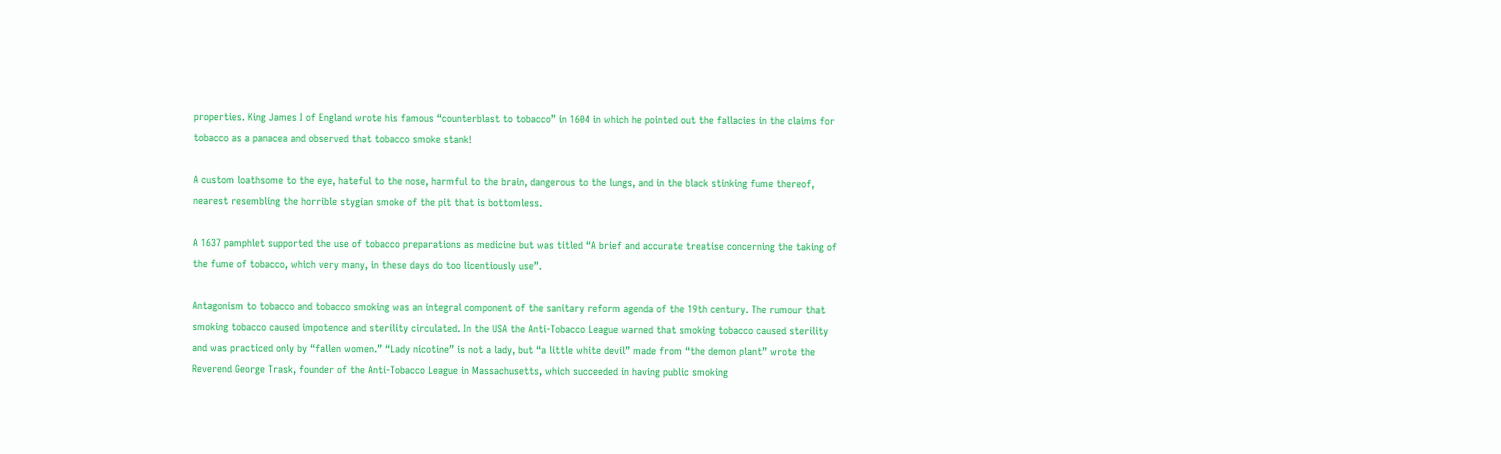properties. King James I of England wrote his famous “counterblast to tobacco” in 1604 in which he pointed out the fallacies in the claims for tobacco as a panacea and observed that tobacco smoke stank!

A custom loathsome to the eye, hateful to the nose, harmful to the brain, dangerous to the lungs, and in the black stinking fume thereof, nearest resembling the horrible stygian smoke of the pit that is bottomless.

A 1637 pamphlet supported the use of tobacco preparations as medicine but was titled “A brief and accurate treatise concerning the taking of the fume of tobacco, which very many, in these days do too licentiously use”.

Antagonism to tobacco and tobacco smoking was an integral component of the sanitary reform agenda of the 19th century. The rumour that smoking tobacco caused impotence and sterility circulated. In the USA the Anti-Tobacco League warned that smoking tobacco caused sterility and was practiced only by “fallen women.” “Lady nicotine” is not a lady, but “a little white devil” made from “the demon plant” wrote the Reverend George Trask, founder of the Anti-Tobacco League in Massachusetts, which succeeded in having public smoking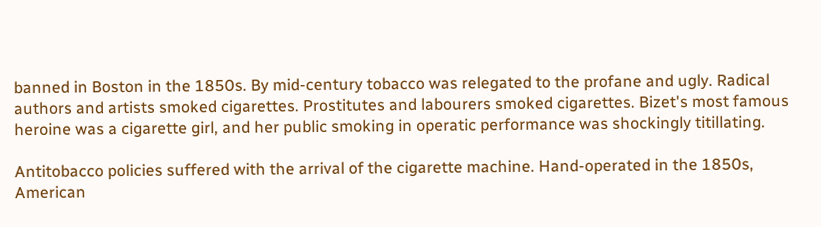banned in Boston in the 1850s. By mid-century tobacco was relegated to the profane and ugly. Radical authors and artists smoked cigarettes. Prostitutes and labourers smoked cigarettes. Bizet's most famous heroine was a cigarette girl, and her public smoking in operatic performance was shockingly titillating.

Antitobacco policies suffered with the arrival of the cigarette machine. Hand-operated in the 1850s, American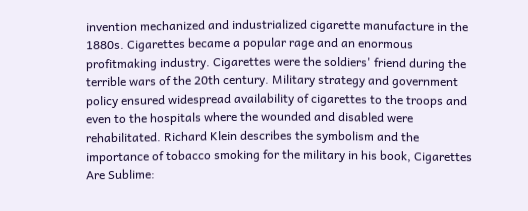invention mechanized and industrialized cigarette manufacture in the 1880s. Cigarettes became a popular rage and an enormous profitmaking industry. Cigarettes were the soldiers' friend during the terrible wars of the 20th century. Military strategy and government policy ensured widespread availability of cigarettes to the troops and even to the hospitals where the wounded and disabled were rehabilitated. Richard Klein describes the symbolism and the importance of tobacco smoking for the military in his book, Cigarettes Are Sublime: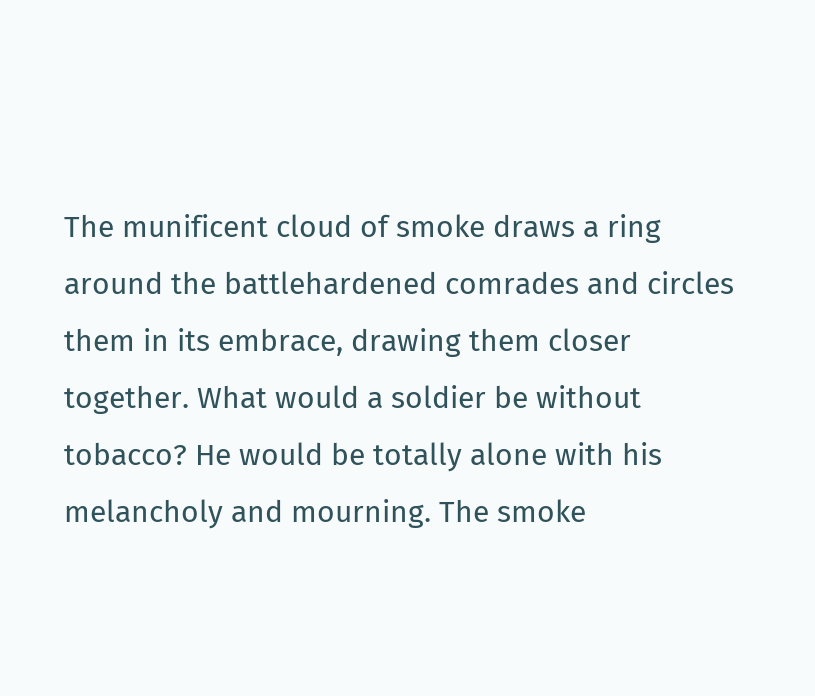The munificent cloud of smoke draws a ring around the battlehardened comrades and circles them in its embrace, drawing them closer together. What would a soldier be without tobacco? He would be totally alone with his melancholy and mourning. The smoke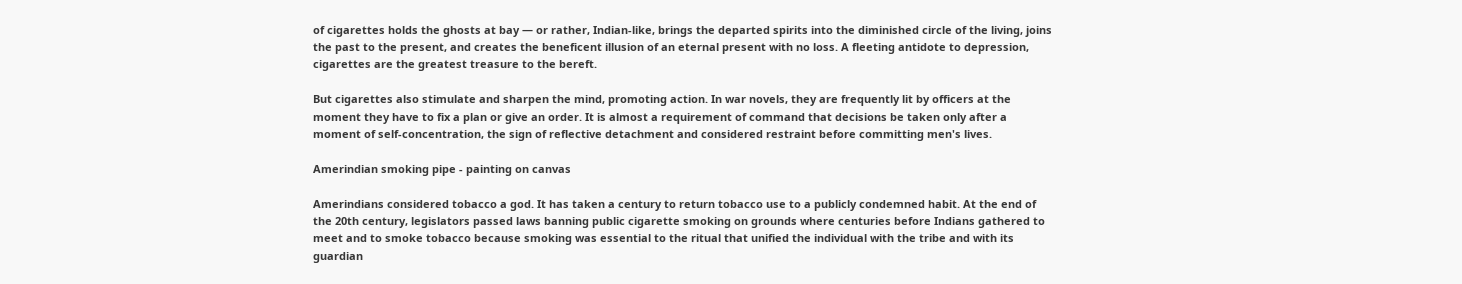of cigarettes holds the ghosts at bay — or rather, Indian-like, brings the departed spirits into the diminished circle of the living, joins the past to the present, and creates the beneficent illusion of an eternal present with no loss. A fleeting antidote to depression, cigarettes are the greatest treasure to the bereft.

But cigarettes also stimulate and sharpen the mind, promoting action. In war novels, they are frequently lit by officers at the moment they have to fix a plan or give an order. It is almost a requirement of command that decisions be taken only after a moment of self-concentration, the sign of reflective detachment and considered restraint before committing men's lives.

Amerindian smoking pipe - painting on canvas

Amerindians considered tobacco a god. It has taken a century to return tobacco use to a publicly condemned habit. At the end of the 20th century, legislators passed laws banning public cigarette smoking on grounds where centuries before Indians gathered to meet and to smoke tobacco because smoking was essential to the ritual that unified the individual with the tribe and with its guardian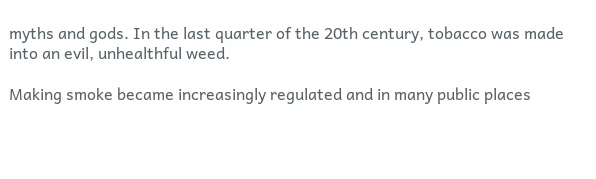myths and gods. In the last quarter of the 20th century, tobacco was made into an evil, unhealthful weed.

Making smoke became increasingly regulated and in many public places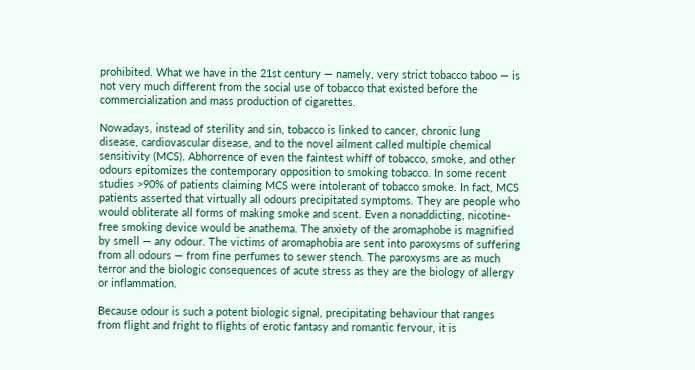prohibited. What we have in the 21st century — namely, very strict tobacco taboo — is not very much different from the social use of tobacco that existed before the commercialization and mass production of cigarettes.

Nowadays, instead of sterility and sin, tobacco is linked to cancer, chronic lung disease, cardiovascular disease, and to the novel ailment called multiple chemical sensitivity (MCS). Abhorrence of even the faintest whiff of tobacco, smoke, and other odours epitomizes the contemporary opposition to smoking tobacco. In some recent studies >90% of patients claiming MCS were intolerant of tobacco smoke. In fact, MCS patients asserted that virtually all odours precipitated symptoms. They are people who would obliterate all forms of making smoke and scent. Even a nonaddicting, nicotine-free smoking device would be anathema. The anxiety of the aromaphobe is magnified by smell — any odour. The victims of aromaphobia are sent into paroxysms of suffering from all odours — from fine perfumes to sewer stench. The paroxysms are as much terror and the biologic consequences of acute stress as they are the biology of allergy or inflammation.

Because odour is such a potent biologic signal, precipitating behaviour that ranges from flight and fright to flights of erotic fantasy and romantic fervour, it is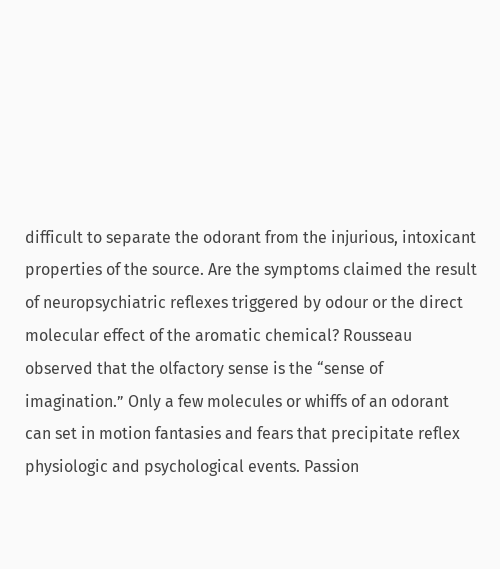difficult to separate the odorant from the injurious, intoxicant properties of the source. Are the symptoms claimed the result of neuropsychiatric reflexes triggered by odour or the direct molecular effect of the aromatic chemical? Rousseau observed that the olfactory sense is the “sense of imagination.” Only a few molecules or whiffs of an odorant can set in motion fantasies and fears that precipitate reflex physiologic and psychological events. Passion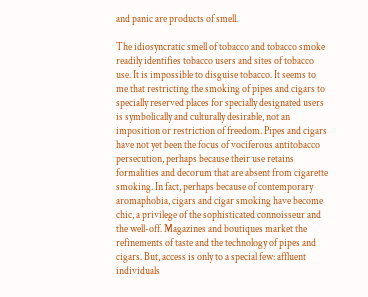and panic are products of smell.

The idiosyncratic smell of tobacco and tobacco smoke readily identifies tobacco users and sites of tobacco use. It is impossible to disguise tobacco. It seems to me that restricting the smoking of pipes and cigars to specially reserved places for specially designated users is symbolically and culturally desirable, not an imposition or restriction of freedom. Pipes and cigars have not yet been the focus of vociferous antitobacco persecution, perhaps because their use retains formalities and decorum that are absent from cigarette smoking. In fact, perhaps because of contemporary aromaphobia, cigars and cigar smoking have become chic, a privilege of the sophisticated connoisseur and the well-off. Magazines and boutiques market the refinements of taste and the technology of pipes and cigars. But, access is only to a special few: affluent individuals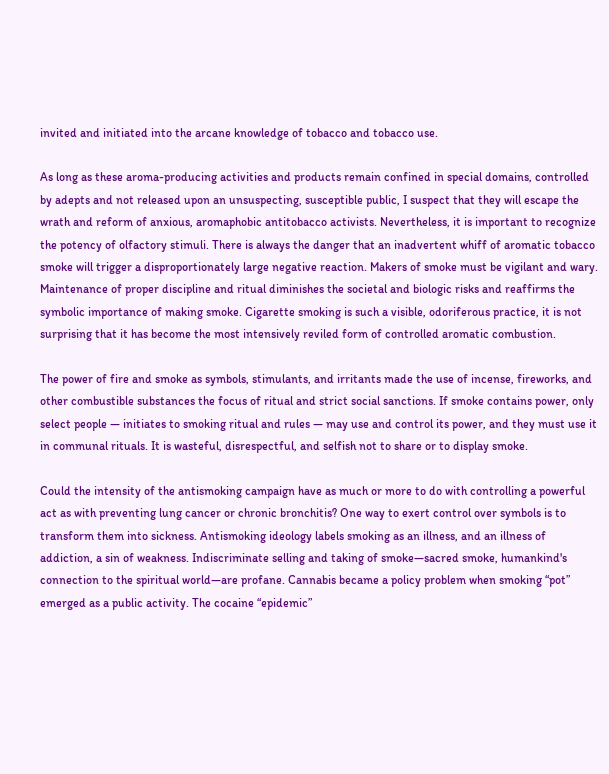invited and initiated into the arcane knowledge of tobacco and tobacco use.

As long as these aroma-producing activities and products remain confined in special domains, controlled by adepts and not released upon an unsuspecting, susceptible public, I suspect that they will escape the wrath and reform of anxious, aromaphobic antitobacco activists. Nevertheless, it is important to recognize the potency of olfactory stimuli. There is always the danger that an inadvertent whiff of aromatic tobacco smoke will trigger a disproportionately large negative reaction. Makers of smoke must be vigilant and wary. Maintenance of proper discipline and ritual diminishes the societal and biologic risks and reaffirms the symbolic importance of making smoke. Cigarette smoking is such a visible, odoriferous practice, it is not surprising that it has become the most intensively reviled form of controlled aromatic combustion.

The power of fire and smoke as symbols, stimulants, and irritants made the use of incense, fireworks, and other combustible substances the focus of ritual and strict social sanctions. If smoke contains power, only select people — initiates to smoking ritual and rules — may use and control its power, and they must use it in communal rituals. It is wasteful, disrespectful, and selfish not to share or to display smoke.

Could the intensity of the antismoking campaign have as much or more to do with controlling a powerful act as with preventing lung cancer or chronic bronchitis? One way to exert control over symbols is to transform them into sickness. Antismoking ideology labels smoking as an illness, and an illness of addiction, a sin of weakness. Indiscriminate selling and taking of smoke—sacred smoke, humankind's connection to the spiritual world—are profane. Cannabis became a policy problem when smoking “pot” emerged as a public activity. The cocaine “epidemic”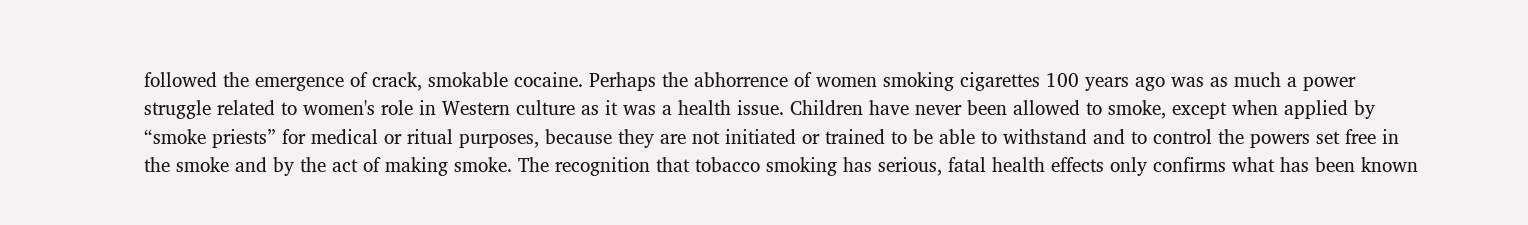followed the emergence of crack, smokable cocaine. Perhaps the abhorrence of women smoking cigarettes 100 years ago was as much a power struggle related to women's role in Western culture as it was a health issue. Children have never been allowed to smoke, except when applied by “smoke priests” for medical or ritual purposes, because they are not initiated or trained to be able to withstand and to control the powers set free in the smoke and by the act of making smoke. The recognition that tobacco smoking has serious, fatal health effects only confirms what has been known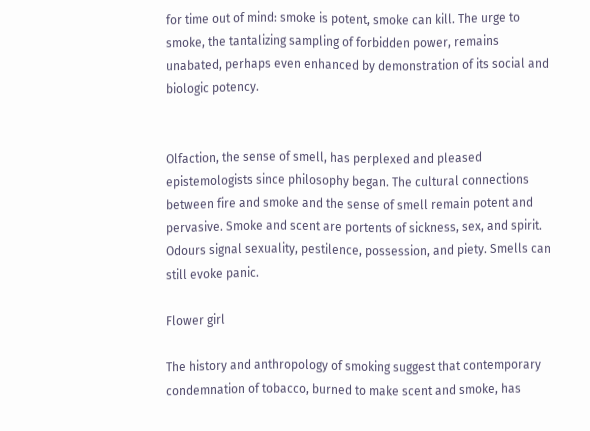for time out of mind: smoke is potent, smoke can kill. The urge to smoke, the tantalizing sampling of forbidden power, remains unabated, perhaps even enhanced by demonstration of its social and biologic potency.


Olfaction, the sense of smell, has perplexed and pleased epistemologists since philosophy began. The cultural connections between fire and smoke and the sense of smell remain potent and pervasive. Smoke and scent are portents of sickness, sex, and spirit. Odours signal sexuality, pestilence, possession, and piety. Smells can still evoke panic.

Flower girl

The history and anthropology of smoking suggest that contemporary condemnation of tobacco, burned to make scent and smoke, has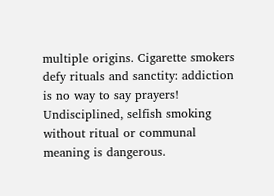multiple origins. Cigarette smokers defy rituals and sanctity: addiction is no way to say prayers! Undisciplined, selfish smoking without ritual or communal meaning is dangerous.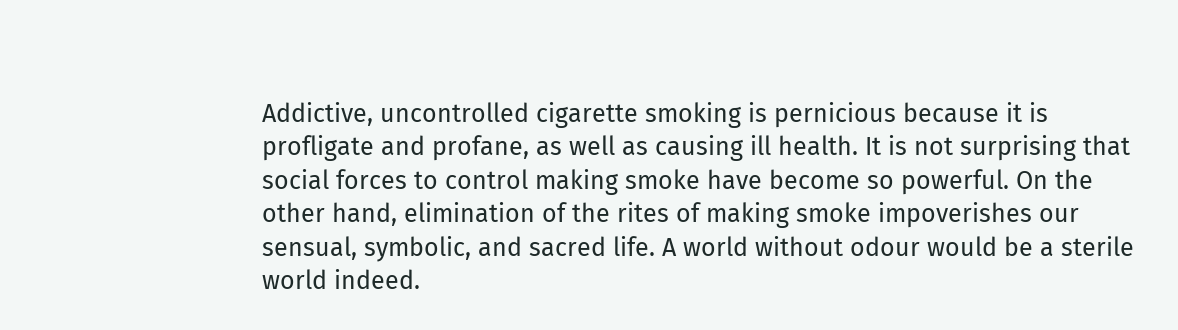Addictive, uncontrolled cigarette smoking is pernicious because it is profligate and profane, as well as causing ill health. It is not surprising that social forces to control making smoke have become so powerful. On the other hand, elimination of the rites of making smoke impoverishes our sensual, symbolic, and sacred life. A world without odour would be a sterile world indeed.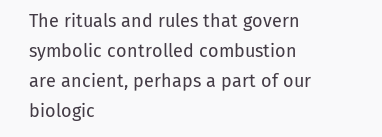The rituals and rules that govern symbolic controlled combustion are ancient, perhaps a part of our biologic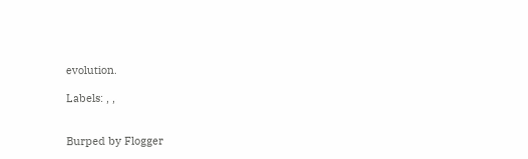evolution.

Labels: , ,


Burped by Flogger